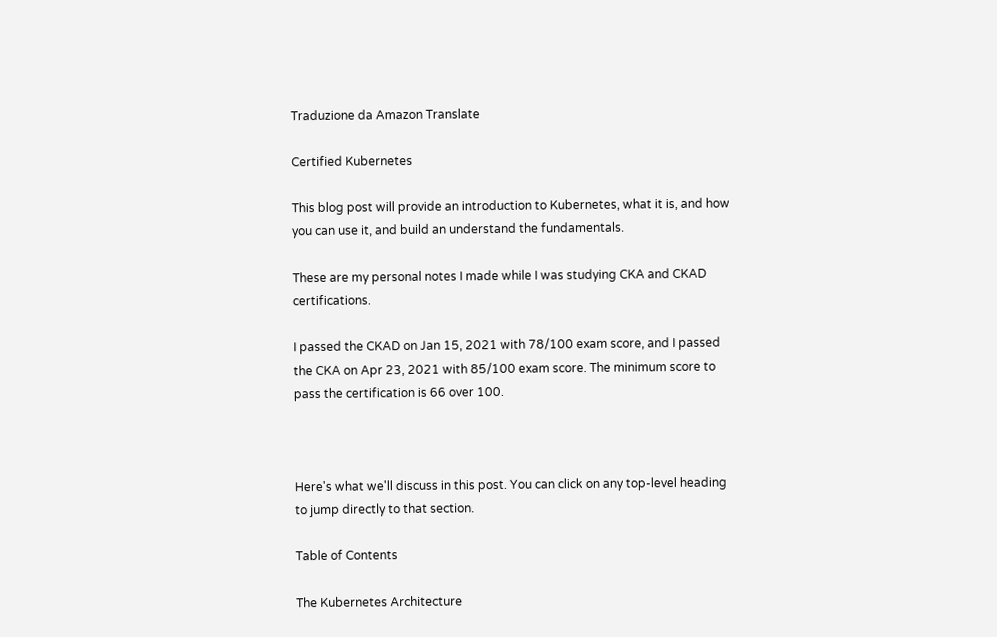Traduzione da Amazon Translate

Certified Kubernetes

This blog post will provide an introduction to Kubernetes, what it is, and how you can use it, and build an understand the fundamentals.

These are my personal notes I made while I was studying CKA and CKAD certifications.

I passed the CKAD on Jan 15, 2021 with 78/100 exam score, and I passed the CKA on Apr 23, 2021 with 85/100 exam score. The minimum score to pass the certification is 66 over 100.



Here's what we'll discuss in this post. You can click on any top-level heading to jump directly to that section.

Table of Contents

The Kubernetes Architecture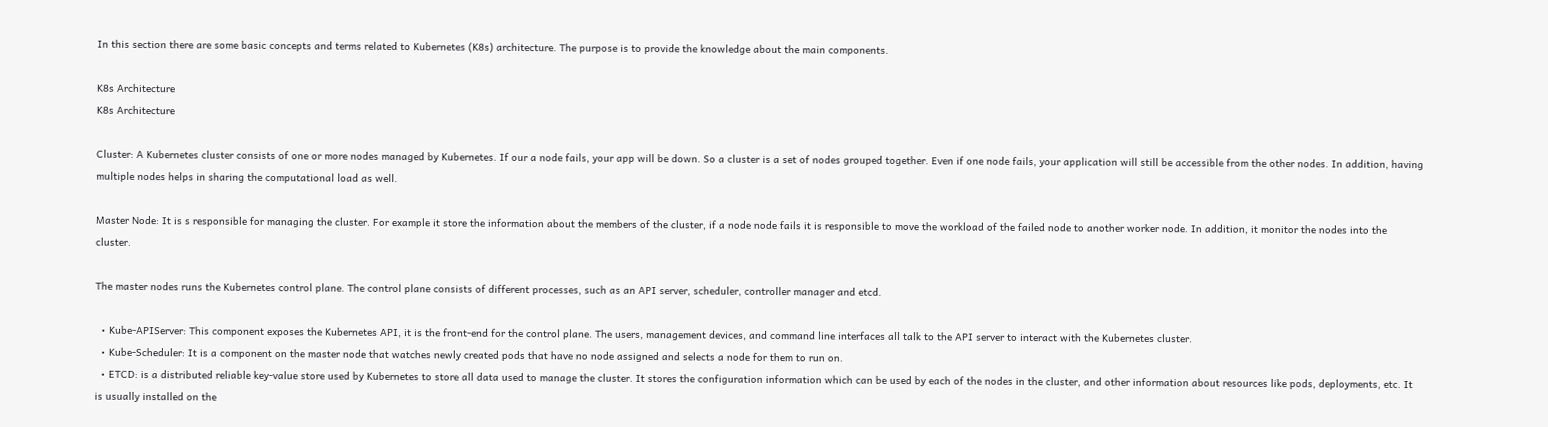In this section there are some basic concepts and terms related to Kubernetes (K8s) architecture. The purpose is to provide the knowledge about the main components.

K8s Architecture
K8s Architecture

Cluster: A Kubernetes cluster consists of one or more nodes managed by Kubernetes. If our a node fails, your app will be down. So a cluster is a set of nodes grouped together. Even if one node fails, your application will still be accessible from the other nodes. In addition, having multiple nodes helps in sharing the computational load as well.

Master Node: It is s responsible for managing the cluster. For example it store the information about the members of the cluster, if a node node fails it is responsible to move the workload of the failed node to another worker node. In addition, it monitor the nodes into the cluster.

The master nodes runs the Kubernetes control plane. The control plane consists of different processes, such as an API server, scheduler, controller manager and etcd.

  • Kube-APIServer: This component exposes the Kubernetes API, it is the front-end for the control plane. The users, management devices, and command line interfaces all talk to the API server to interact with the Kubernetes cluster.
  • Kube-Scheduler: It is a component on the master node that watches newly created pods that have no node assigned and selects a node for them to run on.
  • ETCD: is a distributed reliable key-value store used by Kubernetes to store all data used to manage the cluster. It stores the configuration information which can be used by each of the nodes in the cluster, and other information about resources like pods, deployments, etc. It is usually installed on the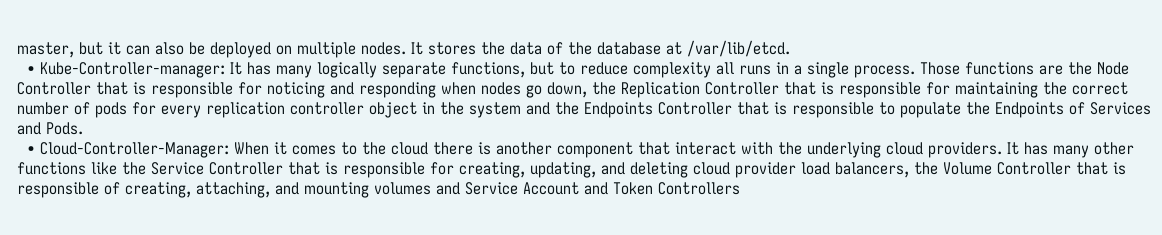master, but it can also be deployed on multiple nodes. It stores the data of the database at /var/lib/etcd.
  • Kube-Controller-manager: It has many logically separate functions, but to reduce complexity all runs in a single process. Those functions are the Node Controller that is responsible for noticing and responding when nodes go down, the Replication Controller that is responsible for maintaining the correct number of pods for every replication controller object in the system and the Endpoints Controller that is responsible to populate the Endpoints of Services and Pods.
  • Cloud-Controller-Manager: When it comes to the cloud there is another component that interact with the underlying cloud providers. It has many other functions like the Service Controller that is responsible for creating, updating, and deleting cloud provider load balancers, the Volume Controller that is responsible of creating, attaching, and mounting volumes and Service Account and Token Controllers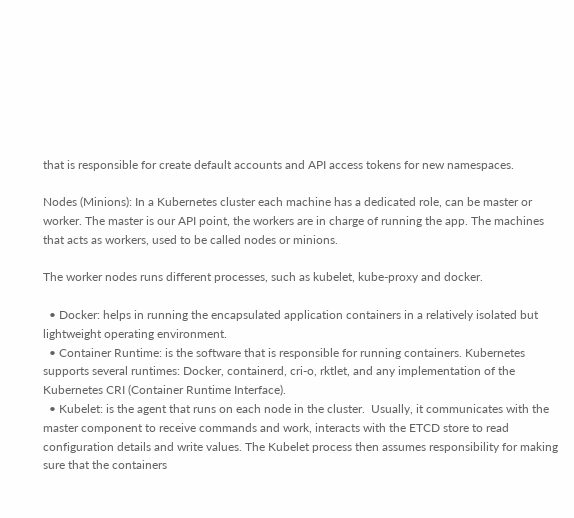that is responsible for create default accounts and API access tokens for new namespaces.

Nodes (Minions): In a Kubernetes cluster each machine has a dedicated role, can be master or worker. The master is our API point, the workers are in charge of running the app. The machines that acts as workers, used to be called nodes or minions.

The worker nodes runs different processes, such as kubelet, kube-proxy and docker.

  • Docker: helps in running the encapsulated application containers in a relatively isolated but lightweight operating environment.
  • Container Runtime: is the software that is responsible for running containers. Kubernetes supports several runtimes: Docker, containerd, cri-o, rktlet, and any implementation of the Kubernetes CRI (Container Runtime Interface).
  • Kubelet: is the agent that runs on each node in the cluster.  Usually, it communicates with the master component to receive commands and work, interacts with the ETCD store to read configuration details and write values. The Kubelet process then assumes responsibility for making sure that the containers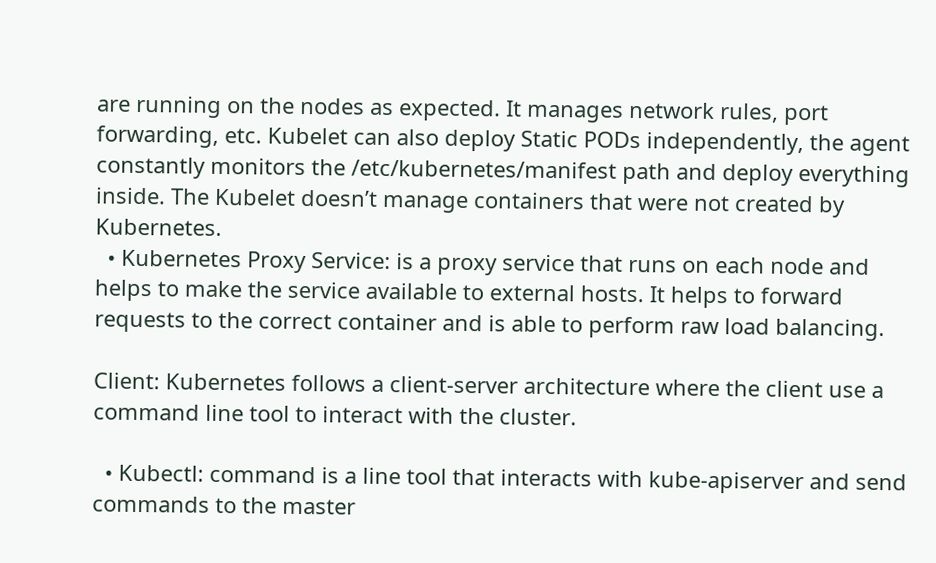are running on the nodes as expected. It manages network rules, port forwarding, etc. Kubelet can also deploy Static PODs independently, the agent constantly monitors the /etc/kubernetes/manifest path and deploy everything inside. The Kubelet doesn’t manage containers that were not created by Kubernetes.
  • Kubernetes Proxy Service: is a proxy service that runs on each node and helps to make the service available to external hosts. It helps to forward requests to the correct container and is able to perform raw load balancing.

Client: Kubernetes follows a client-server architecture where the client use a command line tool to interact with the cluster.

  • Kubectl: command is a line tool that interacts with kube-apiserver and send commands to the master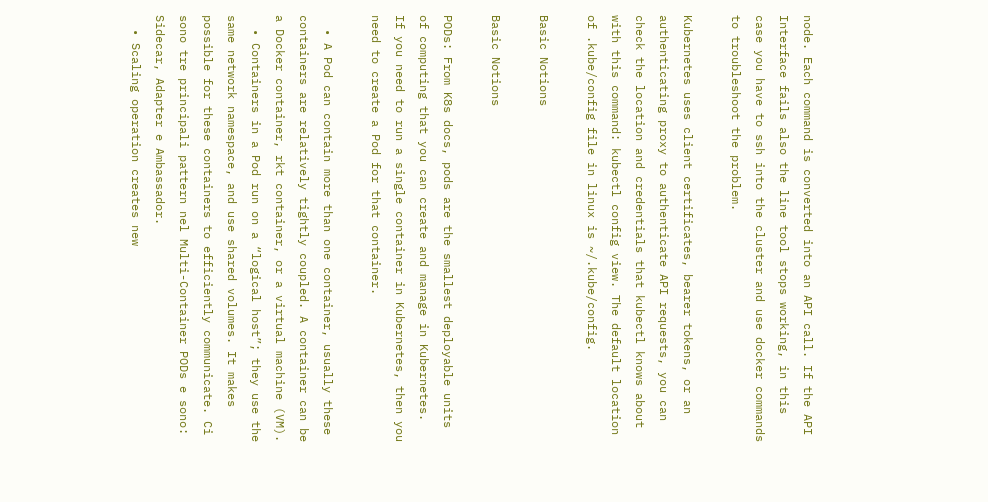node. Each command is converted into an API call. If the API Interface fails also the line tool stops working, in this case you have to ssh into the cluster and use docker commands to troubleshoot the problem.

Kubernetes uses client certificates, bearer tokens, or an authenticating proxy to authenticate API requests, you can check the location and credentials that kubectl knows about with this command: kubectl config view. The default location of .kube/config file in linux is ~/.kube/config.

Basic Notions

Basic Notions

PODs: From K8s docs, pods are the smallest deployable units of computing that you can create and manage in Kubernetes.  If you need to run a single container in Kubernetes, then you need to create a Pod for that container.

  • A Pod can contain more than one container, usually these containers are relatively tightly coupled. A container can be a Docker container, rkt container, or a virtual machine (VM).
  • Containers in a Pod run on a “logical host”; they use the same network namespace, and use shared volumes. It makes possible for these containers to efficiently communicate. Ci sono tre principali pattern nel Multi-Container PODs e sono: Sidecar, Adapter e Ambassador.
  • Scaling operation creates new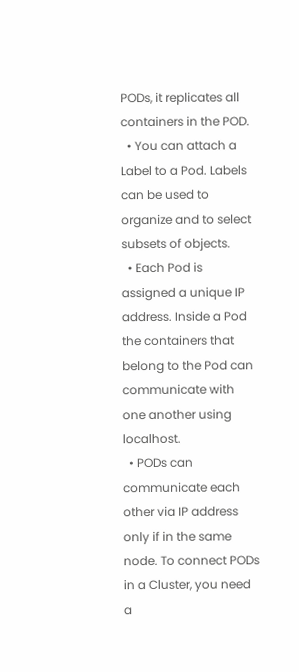PODs, it replicates all containers in the POD.
  • You can attach a Label to a Pod. Labels can be used to organize and to select subsets of objects.
  • Each Pod is assigned a unique IP address. Inside a Pod the containers that belong to the Pod can communicate with one another using localhost.
  • PODs can communicate each other via IP address only if in the same node. To connect PODs in a Cluster, you need a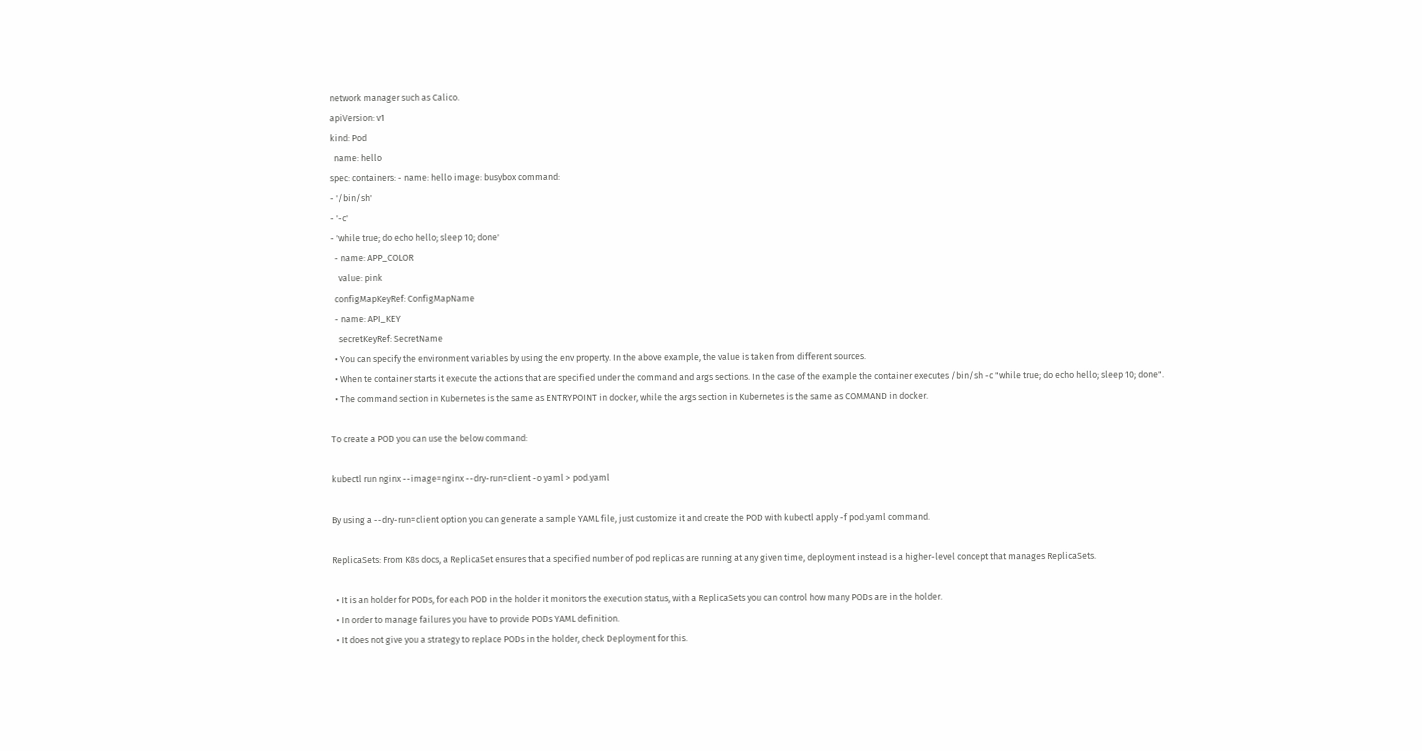network manager such as Calico.
apiVersion: v1
kind: Pod
  name: hello
spec: containers: - name: hello image: busybox command:
- '/bin/sh'
- '-c'
- 'while true; do echo hello; sleep 10; done'
  - name: APP_COLOR
    value: pink
  configMapKeyRef: ConfigMapName
  - name: API_KEY
    secretKeyRef: SecretName
  • You can specify the environment variables by using the env property. In the above example, the value is taken from different sources.
  • When te container starts it execute the actions that are specified under the command and args sections. In the case of the example the container executes /bin/sh -c "while true; do echo hello; sleep 10; done".
  • The command section in Kubernetes is the same as ENTRYPOINT in docker, while the args section in Kubernetes is the same as COMMAND in docker.

To create a POD you can use the below command:

kubectl run nginx --image=nginx --dry-run=client -o yaml > pod.yaml

By using a --dry-run=client option you can generate a sample YAML file, just customize it and create the POD with kubectl apply -f pod.yaml command.

ReplicaSets: From K8s docs, a ReplicaSet ensures that a specified number of pod replicas are running at any given time, deployment instead is a higher-level concept that manages ReplicaSets.

  • It is an holder for PODs, for each POD in the holder it monitors the execution status, with a ReplicaSets you can control how many PODs are in the holder.
  • In order to manage failures you have to provide PODs YAML definition.
  • It does not give you a strategy to replace PODs in the holder, check Deployment for this.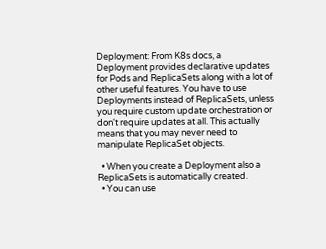Deployment: From K8s docs, a Deployment provides declarative updates for Pods and ReplicaSets along with a lot of other useful features. You have to use Deployments instead of ReplicaSets, unless you require custom update orchestration or don't require updates at all. This actually means that you may never need to manipulate ReplicaSet objects.

  • When you create a Deployment also a ReplicaSets is automatically created.
  • You can use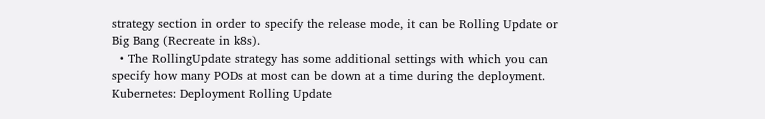strategy section in order to specify the release mode, it can be Rolling Update or Big Bang (Recreate in k8s).
  • The RollingUpdate strategy has some additional settings with which you can specify how many PODs at most can be down at a time during the deployment.
Kubernetes: Deployment Rolling Update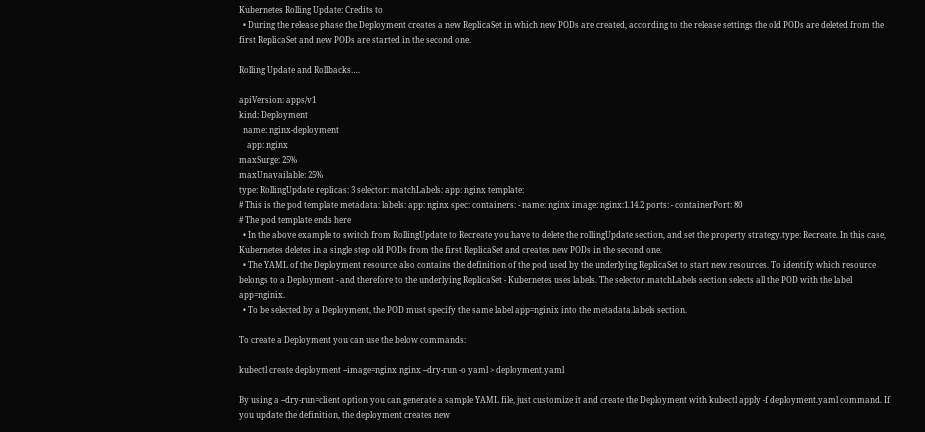Kubernetes Rolling Update: Credits to
  • During the release phase the Deployment creates a new ReplicaSet in which new PODs are created, according to the release settings the old PODs are deleted from the first ReplicaSet and new PODs are started in the second one.

Rolling Update and Rollbacks….

apiVersion: apps/v1
kind: Deployment
  name: nginx-deployment
    app: nginx
maxSurge: 25%
maxUnavailable: 25%
type: RollingUpdate replicas: 3 selector: matchLabels: app: nginx template:
# This is the pod template metadata: labels: app: nginx spec: containers: - name: nginx image: nginx:1.14.2 ports: - containerPort: 80
# The pod template ends here
  • In the above example to switch from RollingUpdate to Recreate you have to delete the rollingUpdate section, and set the property strategy.type: Recreate. In this case, Kubernetes deletes in a single step old PODs from the first ReplicaSet and creates new PODs in the second one.
  • The YAML of the Deployment resource also contains the definition of the pod used by the underlying ReplicaSet to start new resources. To identify which resource belongs to a Deployment - and therefore to the underlying ReplicaSet - Kubernetes uses labels. The selector.matchLabels section selects all the POD with the label app=nginix.
  • To be selected by a Deployment, the POD must specify the same label app=nginix into the metadata.labels section.

To create a Deployment you can use the below commands:

kubectl create deployment --image=nginx nginx --dry-run -o yaml > deployment.yaml

By using a --dry-run=client option you can generate a sample YAML file, just customize it and create the Deployment with kubectl apply -f deployment.yaml command. If you update the definition, the deployment creates new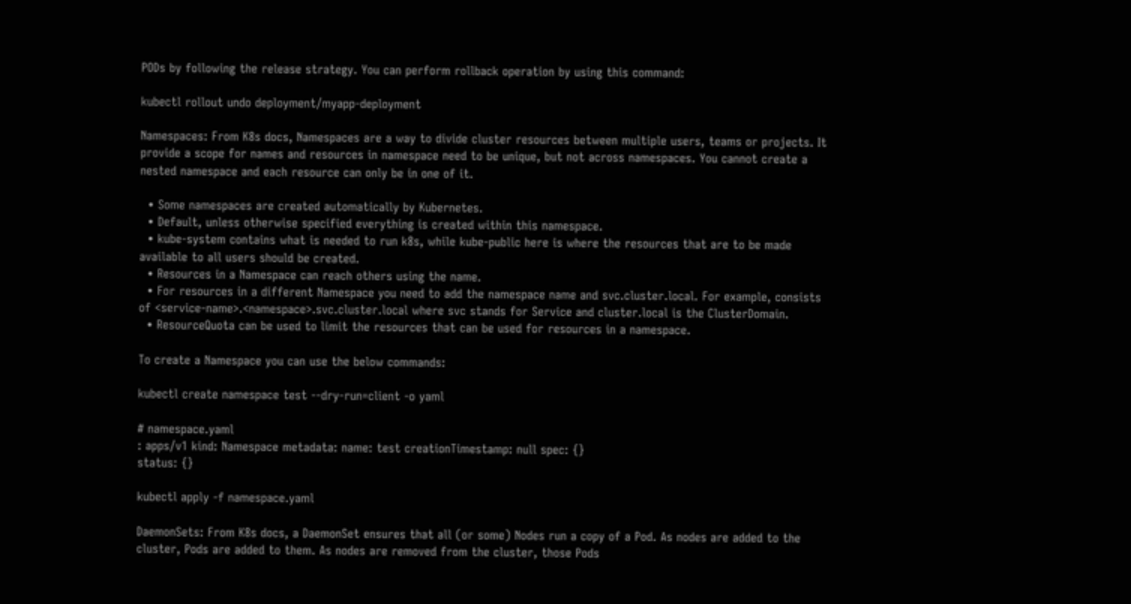PODs by following the release strategy. You can perform rollback operation by using this command:

kubectl rollout undo deployment/myapp-deployment

Namespaces: From K8s docs, Namespaces are a way to divide cluster resources between multiple users, teams or projects. It provide a scope for names and resources in namespace need to be unique, but not across namespaces. You cannot create a nested namespace and each resource can only be in one of it.

  • Some namespaces are created automatically by Kubernetes.
  • Default, unless otherwise specified everything is created within this namespace.
  • kube-system contains what is needed to run k8s, while kube-public here is where the resources that are to be made available to all users should be created.
  • Resources in a Namespace can reach others using the name.
  • For resources in a different Namespace you need to add the namespace name and svc.cluster.local. For example, consists of <service-name>.<namespace>.svc.cluster.local where svc stands for Service and cluster.local is the ClusterDomain.
  • ResourceQuota can be used to limit the resources that can be used for resources in a namespace.

To create a Namespace you can use the below commands:

kubectl create namespace test --dry-run=client -o yaml

# namespace.yaml
: apps/v1 kind: Namespace metadata: name: test creationTimestamp: null spec: {}
status: {}

kubectl apply -f namespace.yaml

DaemonSets: From K8s docs, a DaemonSet ensures that all (or some) Nodes run a copy of a Pod. As nodes are added to the cluster, Pods are added to them. As nodes are removed from the cluster, those Pods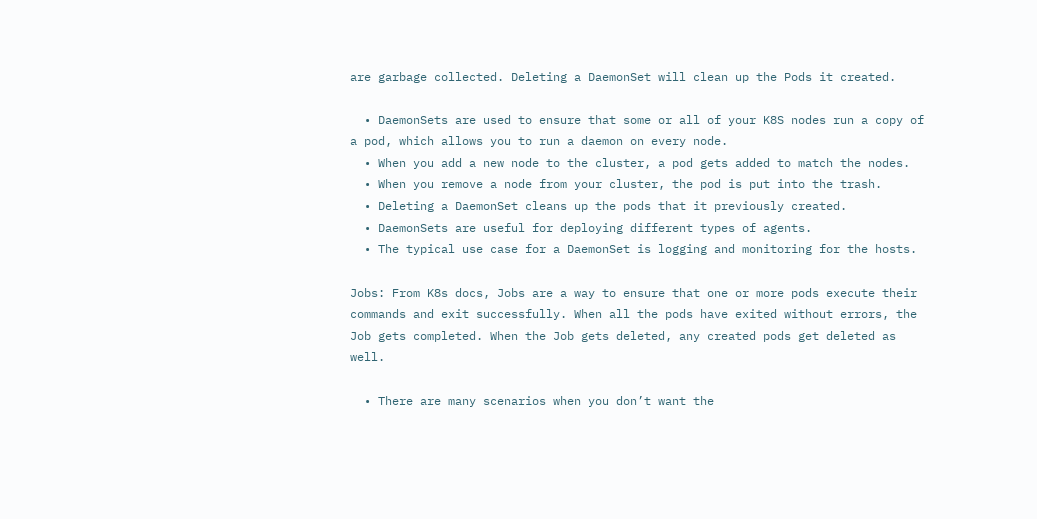are garbage collected. Deleting a DaemonSet will clean up the Pods it created.

  • DaemonSets are used to ensure that some or all of your K8S nodes run a copy of a pod, which allows you to run a daemon on every node.
  • When you add a new node to the cluster, a pod gets added to match the nodes.
  • When you remove a node from your cluster, the pod is put into the trash.
  • Deleting a DaemonSet cleans up the pods that it previously created.
  • DaemonSets are useful for deploying different types of agents.
  • The typical use case for a DaemonSet is logging and monitoring for the hosts.

Jobs: From K8s docs, Jobs are a way to ensure that one or more pods execute their commands and exit successfully. When all the pods have exited without errors, the Job gets completed. When the Job gets deleted, any created pods get deleted as well.

  • There are many scenarios when you don’t want the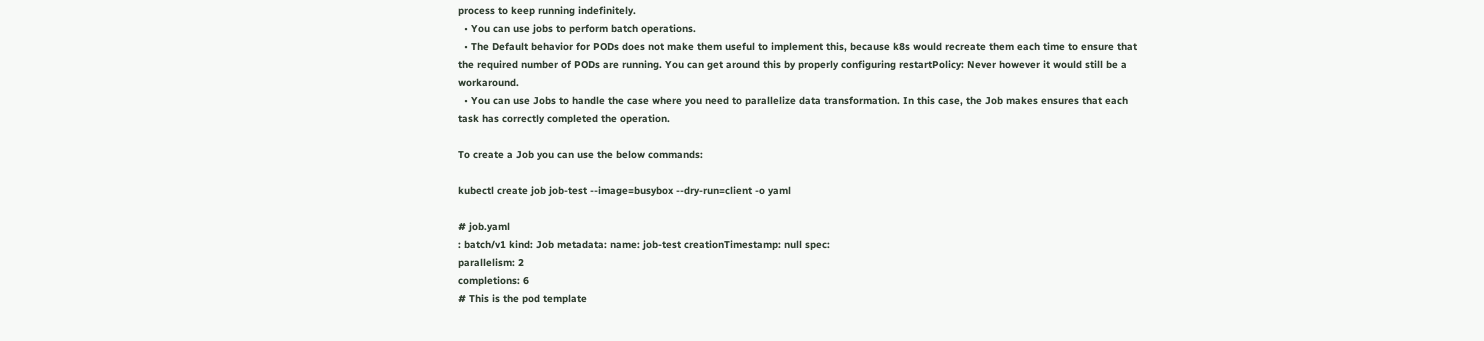process to keep running indefinitely.
  • You can use jobs to perform batch operations.
  • The Default behavior for PODs does not make them useful to implement this, because k8s would recreate them each time to ensure that the required number of PODs are running. You can get around this by properly configuring restartPolicy: Never however it would still be a workaround.
  • You can use Jobs to handle the case where you need to parallelize data transformation. In this case, the Job makes ensures that each task has correctly completed the operation.

To create a Job you can use the below commands:

kubectl create job job-test --image=busybox --dry-run=client -o yaml

# job.yaml
: batch/v1 kind: Job metadata: name: job-test creationTimestamp: null spec:
parallelism: 2
completions: 6
# This is the pod template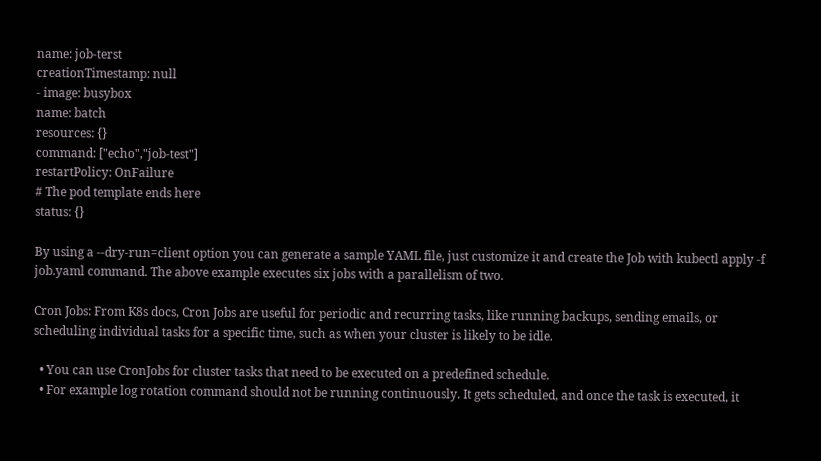name: job-terst
creationTimestamp: null
- image: busybox
name: batch
resources: {}
command: ["echo","job-test"]
restartPolicy: OnFailure
# The pod template ends here
status: {}

By using a --dry-run=client option you can generate a sample YAML file, just customize it and create the Job with kubectl apply -f job.yaml command. The above example executes six jobs with a parallelism of two.

Cron Jobs: From K8s docs, Cron Jobs are useful for periodic and recurring tasks, like running backups, sending emails, or scheduling individual tasks for a specific time, such as when your cluster is likely to be idle.

  • You can use CronJobs for cluster tasks that need to be executed on a predefined schedule.
  • For example log rotation command should not be running continuously. It gets scheduled, and once the task is executed, it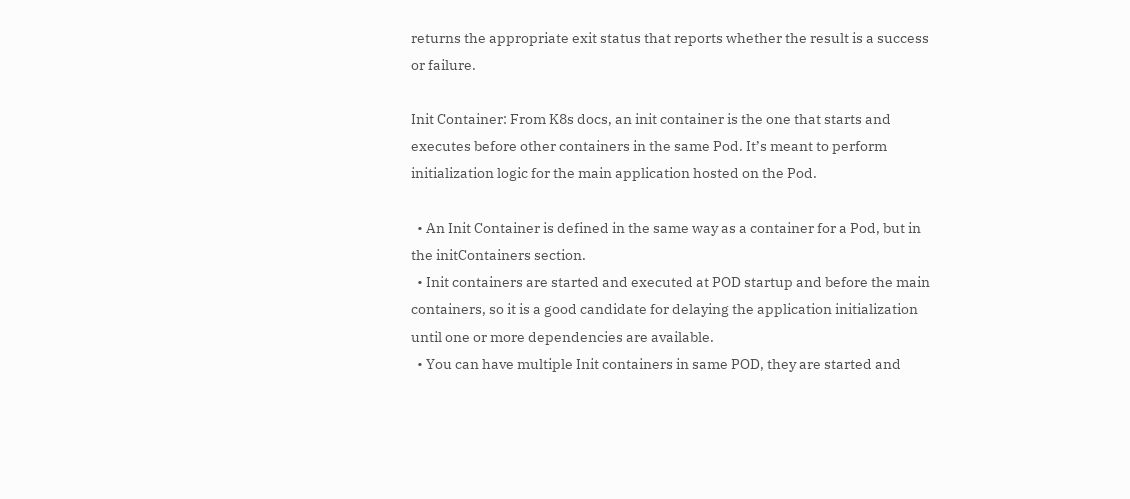returns the appropriate exit status that reports whether the result is a success or failure.

Init Container: From K8s docs, an init container is the one that starts and executes before other containers in the same Pod. It’s meant to perform initialization logic for the main application hosted on the Pod.

  • An Init Container is defined in the same way as a container for a Pod, but in the initContainers section.
  • Init containers are started and executed at POD startup and before the main containers, so it is a good candidate for delaying the application initialization until one or more dependencies are available.
  • You can have multiple Init containers in same POD, they are started and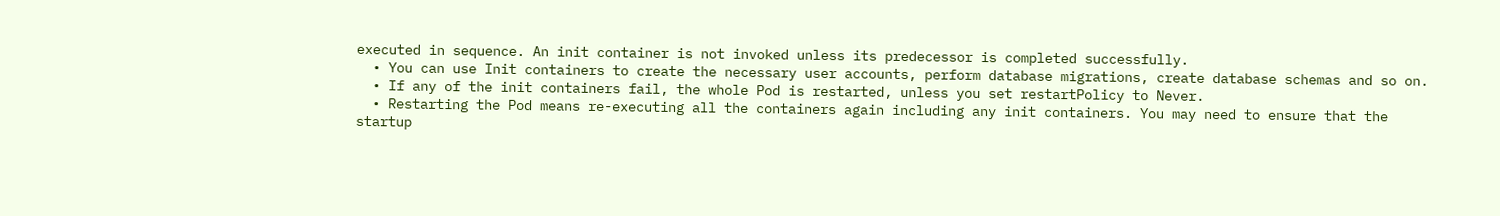executed in sequence. An init container is not invoked unless its predecessor is completed successfully.
  • You can use Init containers to create the necessary user accounts, perform database migrations, create database schemas and so on.
  • If any of the init containers fail, the whole Pod is restarted, unless you set restartPolicy to Never.
  • Restarting the Pod means re-executing all the containers again including any init containers. You may need to ensure that the startup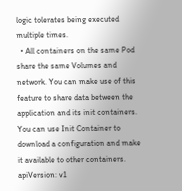logic tolerates being executed multiple times.
  • All containers on the same Pod share the same Volumes and network. You can make use of this feature to share data between the application and its init containers. You can use Init Container to download a configuration and make it available to other containers.
apiVersion: v1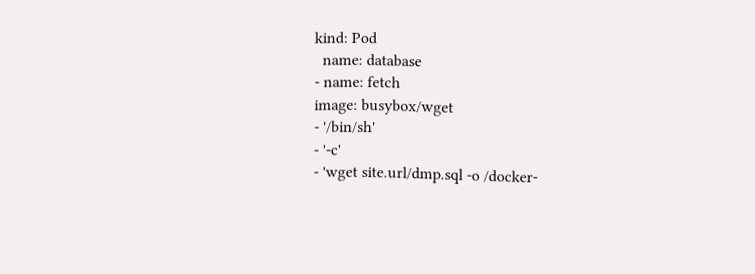kind: Pod
  name: database
- name: fetch
image: busybox/wget
- '/bin/sh'
- '-c'
- 'wget site.url/dmp.sql -o /docker-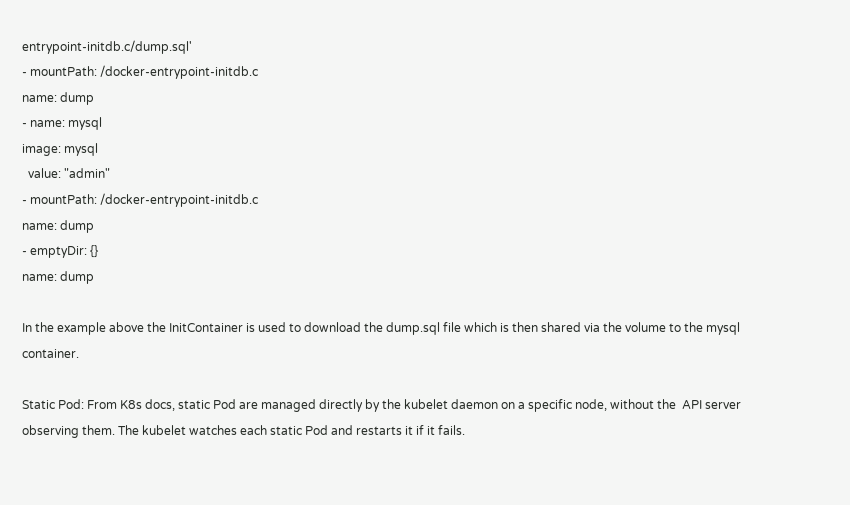entrypoint-initdb.c/dump.sql'
- mountPath: /docker-entrypoint-initdb.c
name: dump
- name: mysql
image: mysql
  value: "admin"
- mountPath: /docker-entrypoint-initdb.c
name: dump
- emptyDir: {}
name: dump

In the example above the InitContainer is used to download the dump.sql file which is then shared via the volume to the mysql container.

Static Pod: From K8s docs, static Pod are managed directly by the kubelet daemon on a specific node, without the  API server observing them. The kubelet watches each static Pod and restarts it if it fails.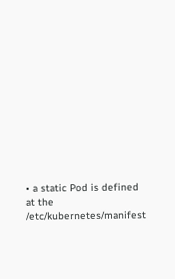• a static Pod is defined at the /etc/kubernetes/manifest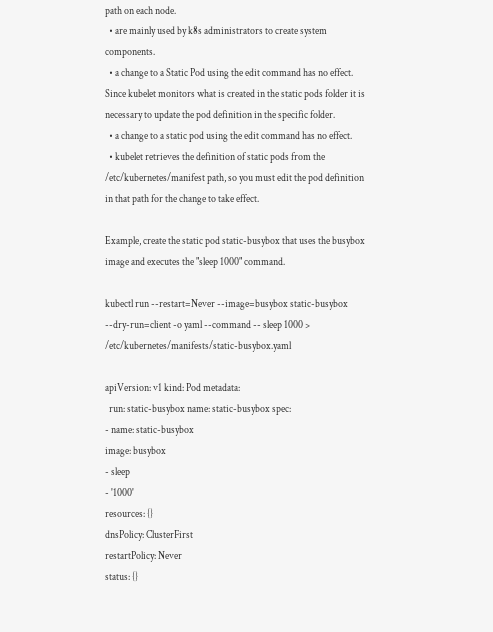path on each node.
  • are mainly used by k8s administrators to create system components.
  • a change to a Static Pod using the edit command has no effect. Since kubelet monitors what is created in the static pods folder it is necessary to update the pod definition in the specific folder.
  • a change to a static pod using the edit command has no effect.
  • kubelet retrieves the definition of static pods from the /etc/kubernetes/manifest path, so you must edit the pod definition in that path for the change to take effect.

Example, create the static pod static-busybox that uses the busybox image and executes the "sleep 1000" command.

kubectl run --restart=Never --image=busybox static-busybox --dry-run=client -o yaml --command -- sleep 1000 > /etc/kubernetes/manifests/static-busybox.yaml

apiVersion: v1 kind: Pod metadata:
  run: static-busybox name: static-busybox spec:
- name: static-busybox
image: busybox
- sleep
- '1000'
resources: {}
dnsPolicy: ClusterFirst
restartPolicy: Never
status: {}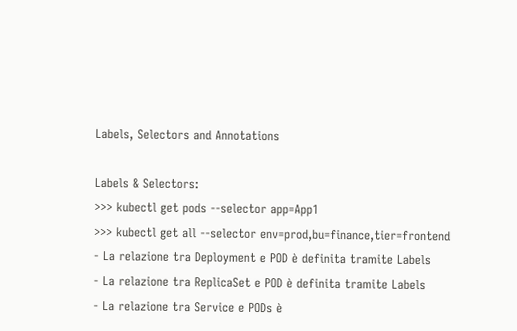Labels, Selectors and Annotations

Labels & Selectors:
>>> kubectl get pods --selector app=App1
>>> kubectl get all --selector env=prod,bu=finance,tier=frontend
- La relazione tra Deployment e POD è definita tramite Labels
- La relazione tra ReplicaSet e POD è definita tramite Labels
- La relazione tra Service e PODs è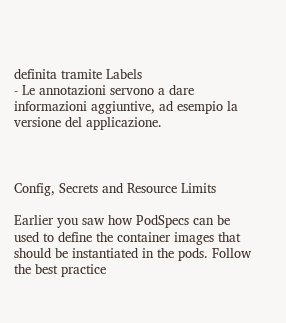definita tramite Labels
- Le annotazioni servono a dare informazioni aggiuntive, ad esempio la versione del applicazione.



Config, Secrets and Resource Limits

Earlier you saw how PodSpecs can be used to define the container images that should be instantiated in the pods. Follow the best practice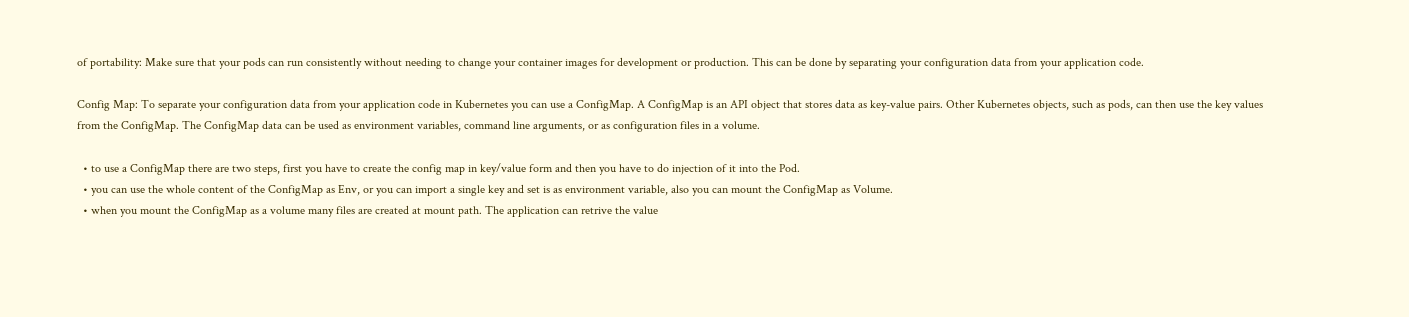of portability: Make sure that your pods can run consistently without needing to change your container images for development or production. This can be done by separating your configuration data from your application code.

Config Map: To separate your configuration data from your application code in Kubernetes you can use a ConfigMap. A ConfigMap is an API object that stores data as key-value pairs. Other Kubernetes objects, such as pods, can then use the key values from the ConfigMap. The ConfigMap data can be used as environment variables, command line arguments, or as configuration files in a volume.

  • to use a ConfigMap there are two steps, first you have to create the config map in key/value form and then you have to do injection of it into the Pod.
  • you can use the whole content of the ConfigMap as Env, or you can import a single key and set is as environment variable, also you can mount the ConfigMap as Volume.
  • when you mount the ConfigMap as a volume many files are created at mount path. The application can retrive the value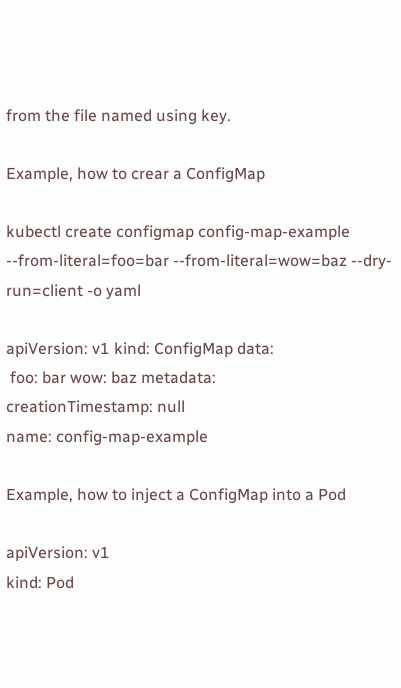from the file named using key.

Example, how to crear a ConfigMap

kubectl create configmap config-map-example --from-literal=foo=bar --from-literal=wow=baz --dry-run=client -o yaml

apiVersion: v1 kind: ConfigMap data:
 foo: bar wow: baz metadata:
creationTimestamp: null
name: config-map-example

Example, how to inject a ConfigMap into a Pod

apiVersion: v1
kind: Pod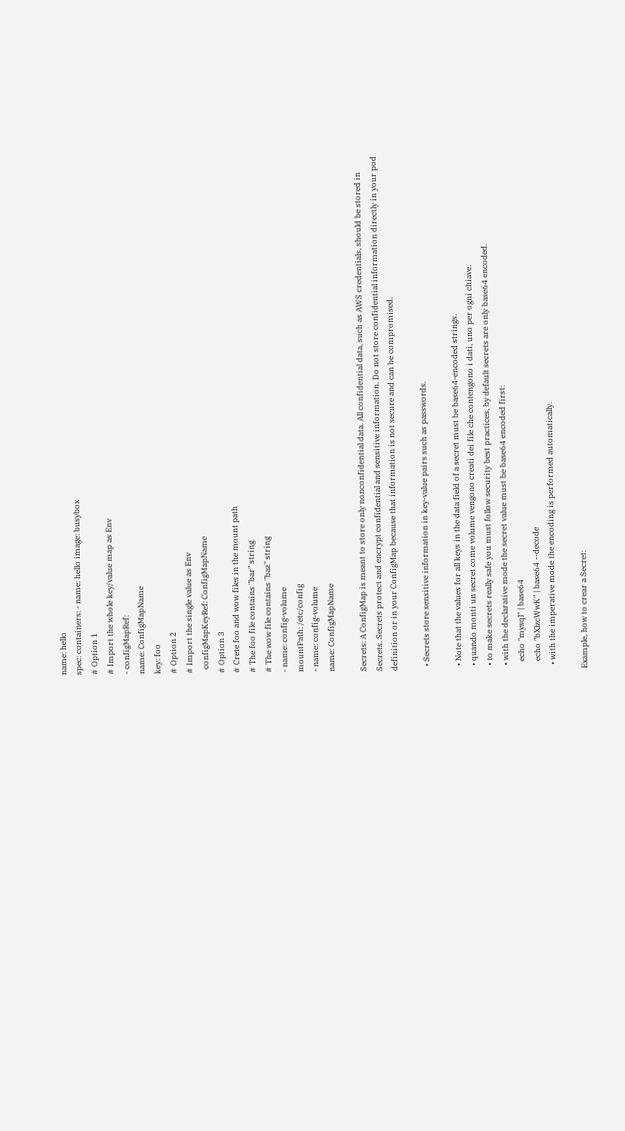name: hello
spec: containers: - name: hello image: busybox
# Option 1
# Import the whole key/value map as Env
- configMapRef:
name: ConfigMapName
key: foo
# Option 2
# Import the single value as Env
  configMapKeyRef: ConfigMapName
# Option 3
# Crete foo and wow files in the mount path
# The foo file contains "bar" string
# The wow file contains "baz" string
- name: config-volume
mountPath: /etc/config
- name: config-volume
name: ConfigMapName

Secrets: A ConfigMap is meant to store only nonconfidential data. All confidential data, such as AWS credentials, should be stored in Secrets. Secrets protect and encrypt confidential and sensitive information. Do not store confidential information directly in your pod definition or in your ConfigMap because that information is not secure and can be compromised.

  • Secrets store sensitive information in key-value pairs such as passwords.

  • Note that the values for all keys in the data field of a secret must be base64-encoded strings.
  • quando monti un secret come volume vengono creati dei file che contengono i dati, uno per ogni chiave.
  • to make secrets really safe you must follow security best practices, by default secrets are only base64 encoded.
  • with the declarative mode the secret value must be base64 encoded first:
    echo "mysql" | base64
    echo "bXlzcWwK" | base64 --decode
  • with the imperative mode the encoding is performed automatically.

Example, how to crear a Secret: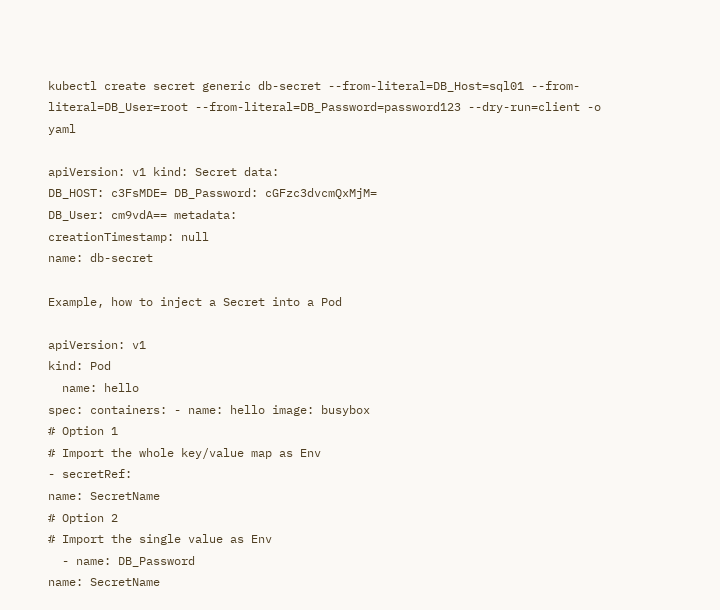kubectl create secret generic db-secret --from-literal=DB_Host=sql01 --from-literal=DB_User=root --from-literal=DB_Password=password123 --dry-run=client -o yaml

apiVersion: v1 kind: Secret data:
DB_HOST: c3FsMDE= DB_Password: cGFzc3dvcmQxMjM=
DB_User: cm9vdA== metadata:
creationTimestamp: null
name: db-secret

Example, how to inject a Secret into a Pod

apiVersion: v1
kind: Pod
  name: hello
spec: containers: - name: hello image: busybox
# Option 1
# Import the whole key/value map as Env
- secretRef:
name: SecretName
# Option 2
# Import the single value as Env
  - name: DB_Password
name: SecretName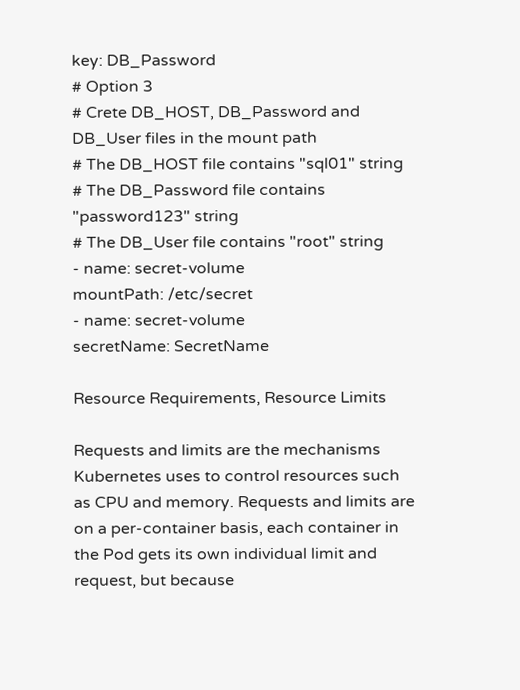key: DB_Password
# Option 3
# Crete DB_HOST, DB_Password and DB_User files in the mount path
# The DB_HOST file contains "sql01" string
# The DB_Password file contains "password123" string
# The DB_User file contains "root" string
- name: secret-volume
mountPath: /etc/secret
- name: secret-volume
secretName: SecretName

Resource Requirements, Resource Limits

Requests and limits are the mechanisms Kubernetes uses to control resources such as CPU and memory. Requests and limits are on a per-container basis, each container in the Pod gets its own individual limit and request, but because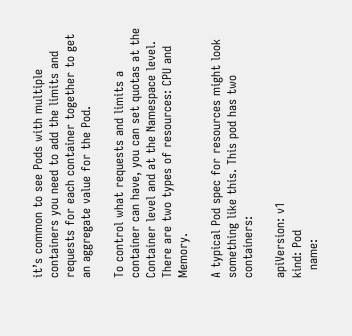it’s common to see Pods with multiple containers you need to add the limits and requests for each container together to get an aggregate value for the Pod.

To control what requests and limits a container can have, you can set quotas at the Container level and at the Namespace level. There are two types of resources: CPU and Memory.

A typical Pod spec for resources might look something like this. This pod has two containers:

apiVersion: v1
kind: Pod
  name: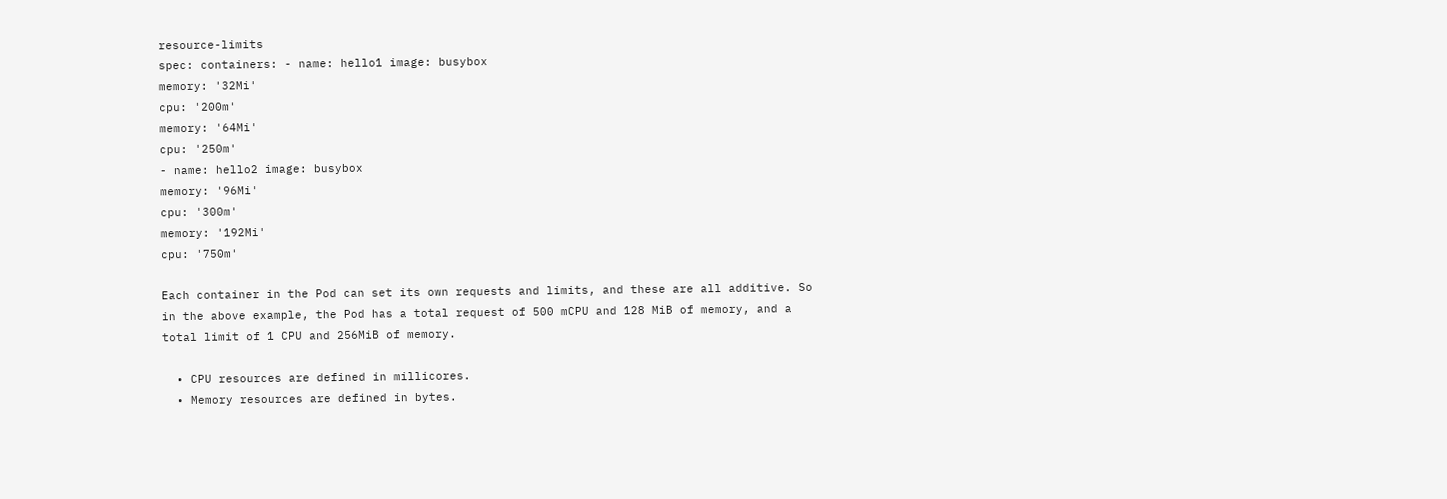resource-limits
spec: containers: - name: hello1 image: busybox
memory: '32Mi'
cpu: '200m'
memory: '64Mi'
cpu: '250m'
- name: hello2 image: busybox
memory: '96Mi'
cpu: '300m'
memory: '192Mi'
cpu: '750m'

Each container in the Pod can set its own requests and limits, and these are all additive. So in the above example, the Pod has a total request of 500 mCPU and 128 MiB of memory, and a total limit of 1 CPU and 256MiB of memory.

  • CPU resources are defined in millicores.
  • Memory resources are defined in bytes.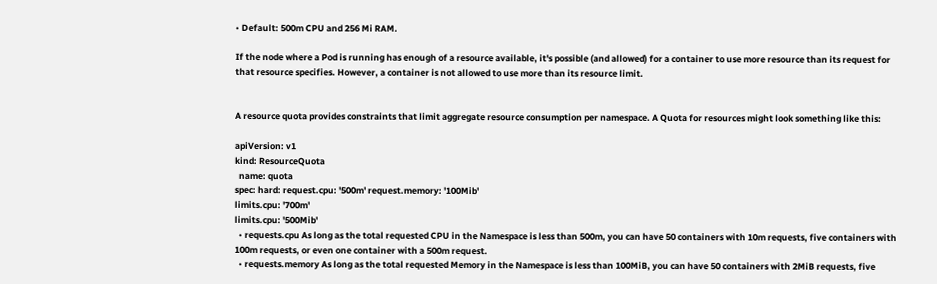• Default: 500m CPU and 256 Mi RAM.

If the node where a Pod is running has enough of a resource available, it's possible (and allowed) for a container to use more resource than its request for that resource specifies. However, a container is not allowed to use more than its resource limit.


A resource quota provides constraints that limit aggregate resource consumption per namespace. A Quota for resources might look something like this:

apiVersion: v1
kind: ResourceQuota
  name: quota
spec: hard: request.cpu: '500m' request.memory: '100Mib'
limits.cpu: '700m'
limits.cpu: '500Mib'
  • requests.cpu As long as the total requested CPU in the Namespace is less than 500m, you can have 50 containers with 10m requests, five containers with 100m requests, or even one container with a 500m request.
  • requests.memory As long as the total requested Memory in the Namespace is less than 100MiB, you can have 50 containers with 2MiB requests, five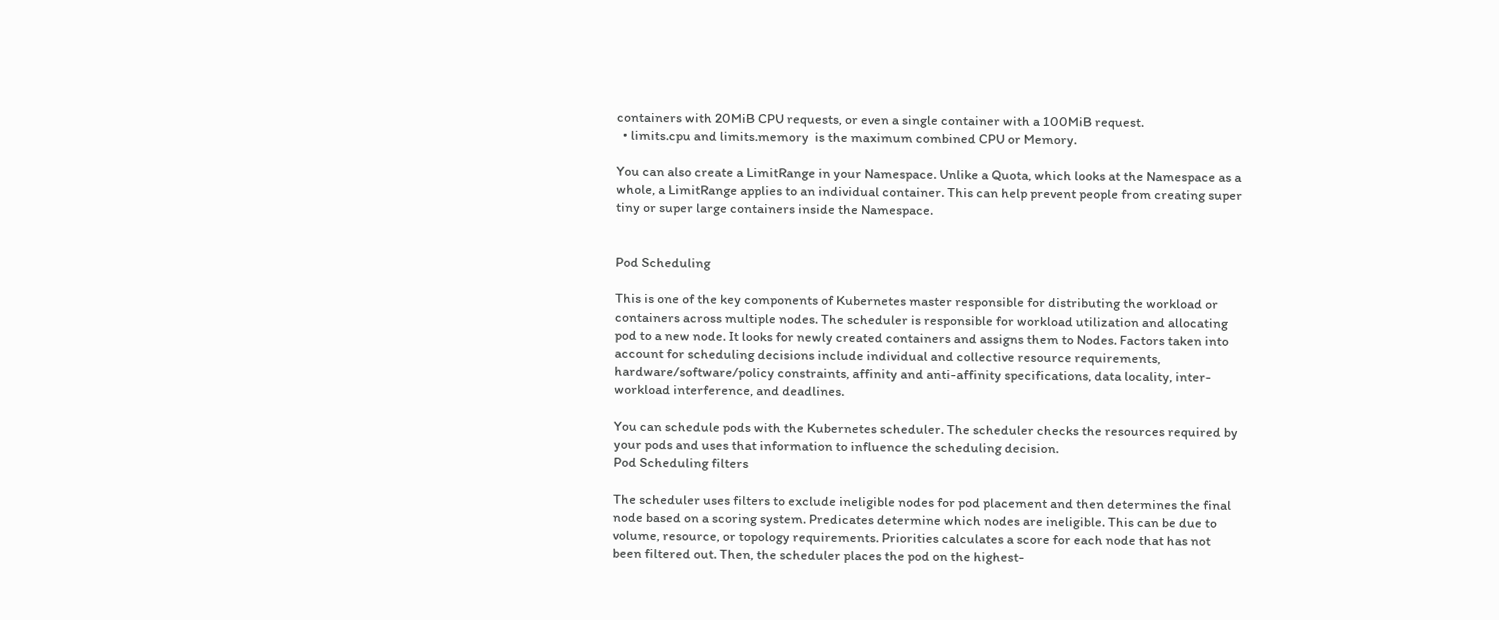containers with 20MiB CPU requests, or even a single container with a 100MiB request.
  • limits.cpu and limits.memory  is the maximum combined CPU or Memory.

You can also create a LimitRange in your Namespace. Unlike a Quota, which looks at the Namespace as a whole, a LimitRange applies to an individual container. This can help prevent people from creating super tiny or super large containers inside the Namespace.


Pod Scheduling

This is one of the key components of Kubernetes master responsible for distributing the workload or containers across multiple nodes. The scheduler is responsible for workload utilization and allocating pod to a new node. It looks for newly created containers and assigns them to Nodes. Factors taken into account for scheduling decisions include individual and collective resource requirements, hardware/software/policy constraints, affinity and anti-affinity specifications, data locality, inter-workload interference, and deadlines.

You can schedule pods with the Kubernetes scheduler. The scheduler checks the resources required by your pods and uses that information to influence the scheduling decision.
Pod Scheduling filters

The scheduler uses filters to exclude ineligible nodes for pod placement and then determines the final node based on a scoring system. Predicates determine which nodes are ineligible. This can be due to volume, resource, or topology requirements. Priorities calculates a score for each node that has not been filtered out. Then, the scheduler places the pod on the highest-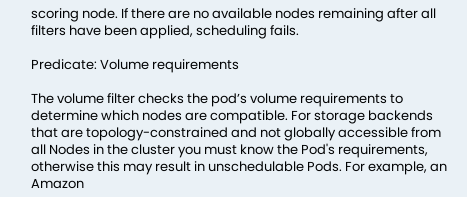scoring node. If there are no available nodes remaining after all filters have been applied, scheduling fails.

Predicate: Volume requirements

The volume filter checks the pod’s volume requirements to determine which nodes are compatible. For storage backends that are topology-constrained and not globally accessible from all Nodes in the cluster you must know the Pod's requirements, otherwise this may result in unschedulable Pods. For example, an Amazon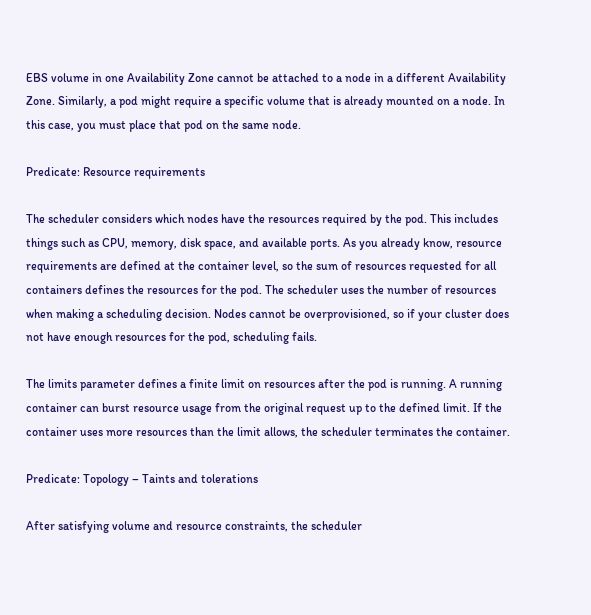EBS volume in one Availability Zone cannot be attached to a node in a different Availability Zone. Similarly, a pod might require a specific volume that is already mounted on a node. In this case, you must place that pod on the same node.

Predicate: Resource requirements

The scheduler considers which nodes have the resources required by the pod. This includes things such as CPU, memory, disk space, and available ports. As you already know, resource requirements are defined at the container level, so the sum of resources requested for all containers defines the resources for the pod. The scheduler uses the number of resources when making a scheduling decision. Nodes cannot be overprovisioned, so if your cluster does not have enough resources for the pod, scheduling fails.

The limits parameter defines a finite limit on resources after the pod is running. A running container can burst resource usage from the original request up to the defined limit. If the container uses more resources than the limit allows, the scheduler terminates the container.

Predicate: Topology – Taints and tolerations

After satisfying volume and resource constraints, the scheduler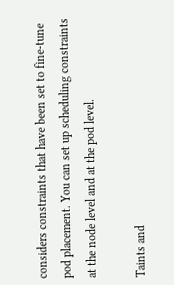considers constraints that have been set to fine-tune pod placement. You can set up scheduling constraints at the node level and at the pod level.

Taints and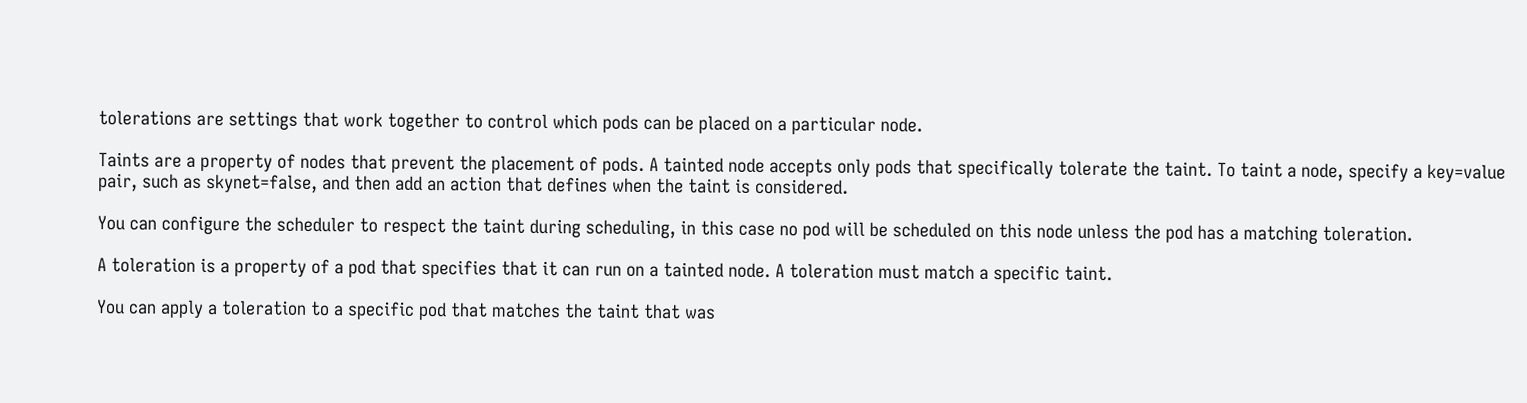tolerations are settings that work together to control which pods can be placed on a particular node.

Taints are a property of nodes that prevent the placement of pods. A tainted node accepts only pods that specifically tolerate the taint. To taint a node, specify a key=value pair, such as skynet=false, and then add an action that defines when the taint is considered.

You can configure the scheduler to respect the taint during scheduling, in this case no pod will be scheduled on this node unless the pod has a matching toleration.

A toleration is a property of a pod that specifies that it can run on a tainted node. A toleration must match a specific taint.

You can apply a toleration to a specific pod that matches the taint that was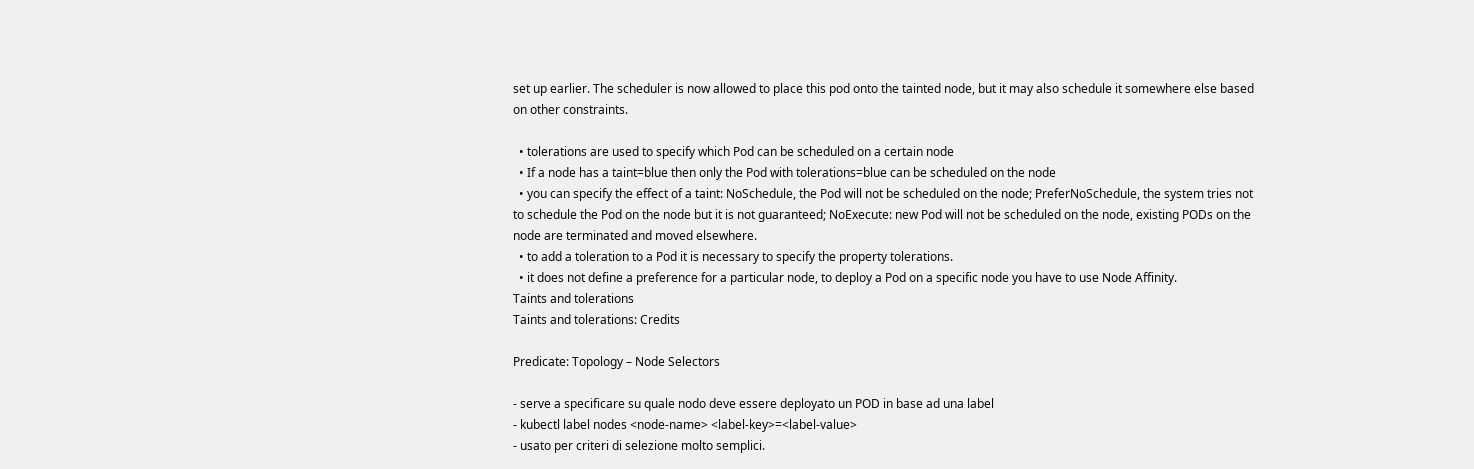set up earlier. The scheduler is now allowed to place this pod onto the tainted node, but it may also schedule it somewhere else based on other constraints.

  • tolerations are used to specify which Pod can be scheduled on a certain node
  • If a node has a taint=blue then only the Pod with tolerations=blue can be scheduled on the node
  • you can specify the effect of a taint: NoSchedule, the Pod will not be scheduled on the node; PreferNoSchedule, the system tries not to schedule the Pod on the node but it is not guaranteed; NoExecute: new Pod will not be scheduled on the node, existing PODs on the node are terminated and moved elsewhere.
  • to add a toleration to a Pod it is necessary to specify the property tolerations.
  • it does not define a preference for a particular node, to deploy a Pod on a specific node you have to use Node Affinity.
Taints and tolerations
Taints and tolerations: Credits

Predicate: Topology – Node Selectors

- serve a specificare su quale nodo deve essere deployato un POD in base ad una label
- kubectl label nodes <node-name> <label-key>=<label-value>
- usato per criteri di selezione molto semplici.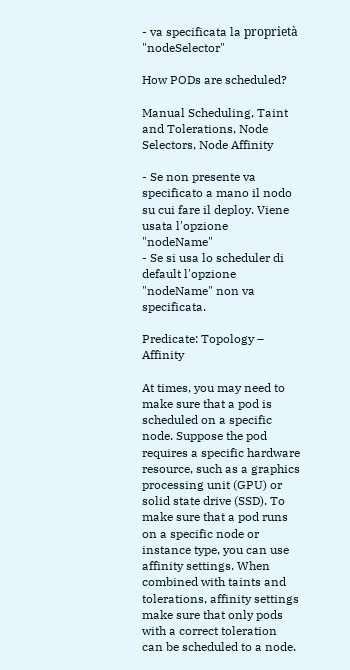- va specificata la proprietà "nodeSelector"

How PODs are scheduled?

Manual Scheduling, Taint and Tolerations, Node Selectors, Node Affinity

- Se non presente va specificato a mano il nodo su cui fare il deploy. Viene usata l'opzione "nodeName"
- Se si usa lo scheduler di default l'opzione "nodeName" non va specificata.

Predicate: Topology – Affinity

At times, you may need to make sure that a pod is scheduled on a specific node. Suppose the pod requires a specific hardware resource, such as a graphics processing unit (GPU) or solid state drive (SSD). To make sure that a pod runs on a specific node or instance type, you can use affinity settings. When combined with taints and tolerations, affinity settings make sure that only pods with a correct toleration can be scheduled to a node.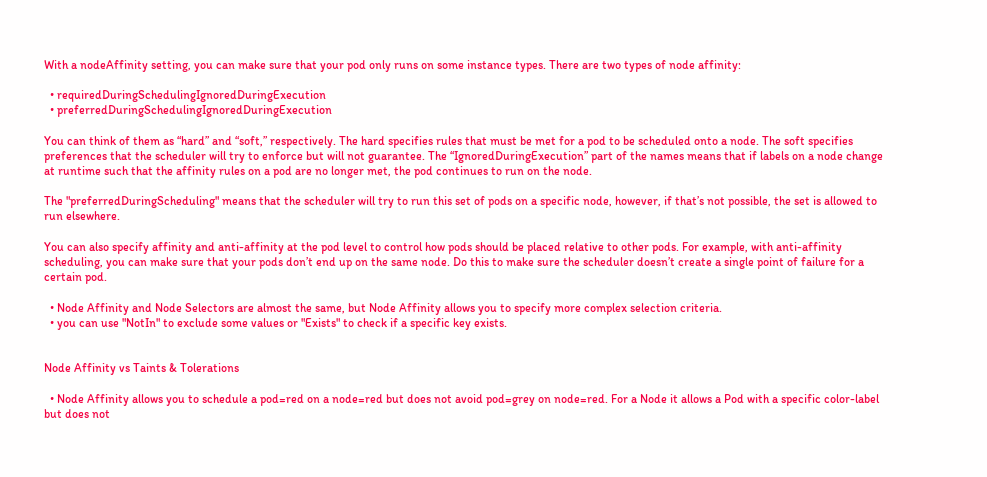With a nodeAffinity setting, you can make sure that your pod only runs on some instance types. There are two types of node affinity:

  • requiredDuringSchedulingIgnoredDuringExecution
  • preferredDuringSchedulingIgnoredDuringExecution

You can think of them as “hard” and “soft,” respectively. The hard specifies rules that must be met for a pod to be scheduled onto a node. The soft specifies preferences that the scheduler will try to enforce but will not guarantee. The “IgnoredDuringExecution” part of the names means that if labels on a node change at runtime such that the affinity rules on a pod are no longer met, the pod continues to run on the node.

The "preferredDuringScheduling" means that the scheduler will try to run this set of pods on a specific node, however, if that’s not possible, the set is allowed to run elsewhere.

You can also specify affinity and anti-affinity at the pod level to control how pods should be placed relative to other pods. For example, with anti-affinity scheduling, you can make sure that your pods don’t end up on the same node. Do this to make sure the scheduler doesn’t create a single point of failure for a certain pod.

  • Node Affinity and Node Selectors are almost the same, but Node Affinity allows you to specify more complex selection criteria.
  • you can use "NotIn" to exclude some values or "Exists" to check if a specific key exists.


Node Affinity vs Taints & Tolerations

  • Node Affinity allows you to schedule a pod=red on a node=red but does not avoid pod=grey on node=red. For a Node it allows a Pod with a specific color-label but does not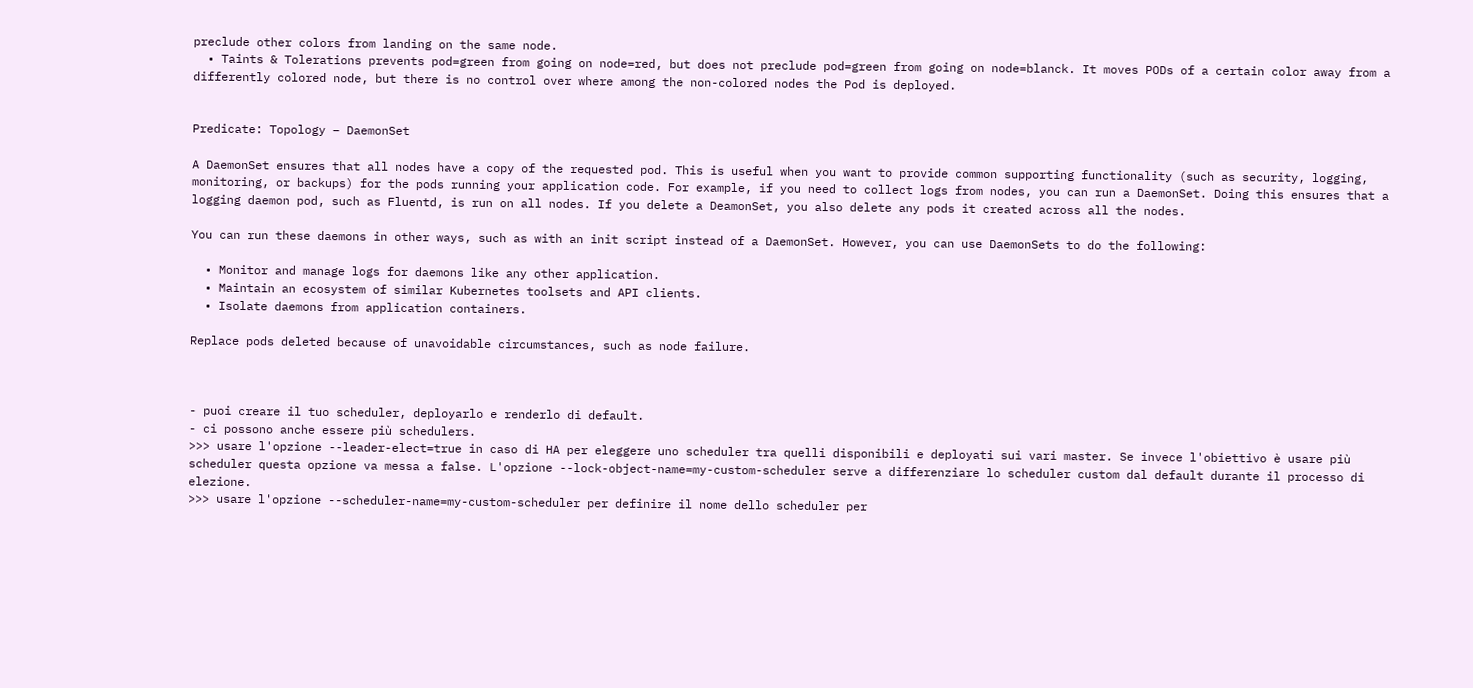preclude other colors from landing on the same node.
  • Taints & Tolerations prevents pod=green from going on node=red, but does not preclude pod=green from going on node=blanck. It moves PODs of a certain color away from a differently colored node, but there is no control over where among the non-colored nodes the Pod is deployed.


Predicate: Topology – DaemonSet

A DaemonSet ensures that all nodes have a copy of the requested pod. This is useful when you want to provide common supporting functionality (such as security, logging, monitoring, or backups) for the pods running your application code. For example, if you need to collect logs from nodes, you can run a DaemonSet. Doing this ensures that a logging daemon pod, such as Fluentd, is run on all nodes. If you delete a DeamonSet, you also delete any pods it created across all the nodes.

You can run these daemons in other ways, such as with an init script instead of a DaemonSet. However, you can use DaemonSets to do the following:

  • Monitor and manage logs for daemons like any other application.
  • Maintain an ecosystem of similar Kubernetes toolsets and API clients.
  • Isolate daemons from application containers.

Replace pods deleted because of unavoidable circumstances, such as node failure.



- puoi creare il tuo scheduler, deployarlo e renderlo di default.
- ci possono anche essere più schedulers.
>>> usare l'opzione --leader-elect=true in caso di HA per eleggere uno scheduler tra quelli disponibili e deployati sui vari master. Se invece l'obiettivo è usare più scheduler questa opzione va messa a false. L'opzione --lock-object-name=my-custom-scheduler serve a differenziare lo scheduler custom dal default durante il processo di elezione.
>>> usare l'opzione --scheduler-name=my-custom-scheduler per definire il nome dello scheduler per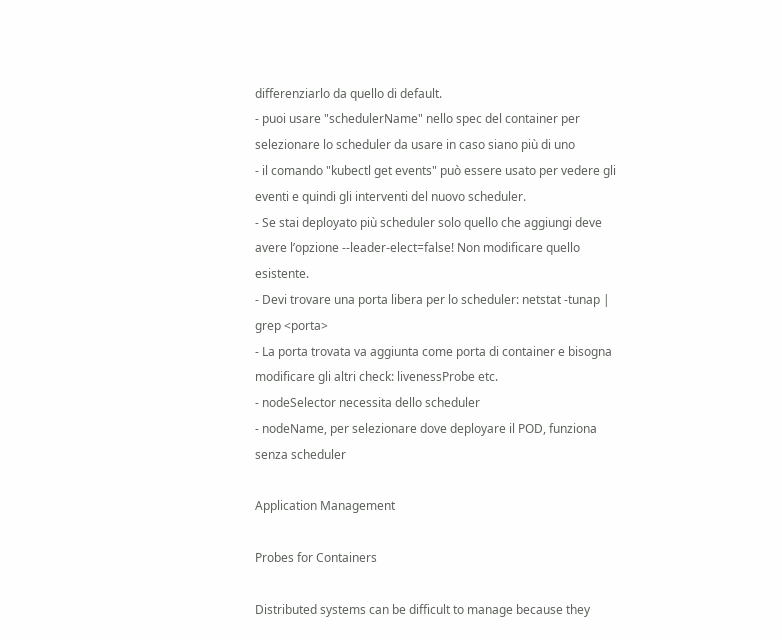differenziarlo da quello di default.
- puoi usare "schedulerName" nello spec del container per selezionare lo scheduler da usare in caso siano più di uno
- il comando "kubectl get events" può essere usato per vedere gli eventi e quindi gli interventi del nuovo scheduler.
- Se stai deployato più scheduler solo quello che aggiungi deve avere l’opzione --leader-elect=false! Non modificare quello esistente.
- Devi trovare una porta libera per lo scheduler: netstat -tunap | grep <porta>
- La porta trovata va aggiunta come porta di container e bisogna modificare gli altri check: livenessProbe etc.
- nodeSelector necessita dello scheduler
- nodeName, per selezionare dove deployare il POD, funziona senza scheduler

Application Management

Probes for Containers

Distributed systems can be difficult to manage because they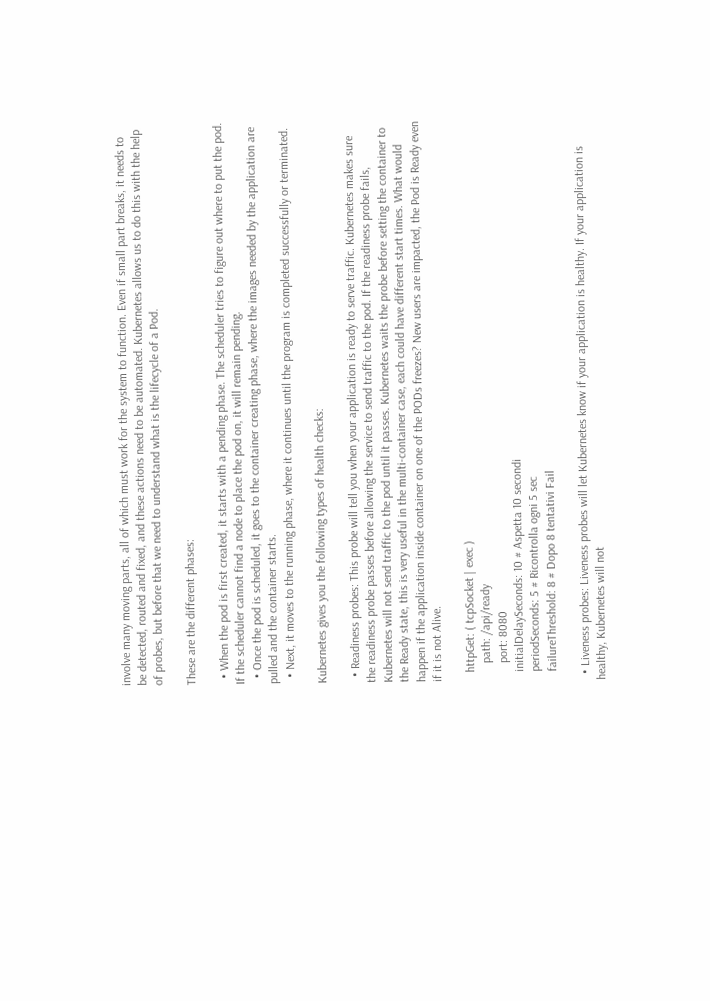involve many moving parts, all of which must work for the system to function. Even if small part breaks, it needs to be detected, routed and fixed, and these actions need to be automated. Kubernetes allows us to do this with the help of probes, but before that we need to understand what is the lifecycle of a Pod.

These are the different phases:

  • When the pod is first created, it starts with a pending phase. The scheduler tries to figure out where to put the pod. If the scheduler cannot find a node to place the pod on, it will remain pending.
  • Once the pod is scheduled, it goes to the container creating phase, where the images needed by the application are pulled and the container starts.
  • Next, it moves to the running phase, where it continues until the program is completed successfully or terminated.

Kubernetes gives you the following types of health checks:

  • Readiness probes: This probe will tell you when your application is ready to serve traffic. Kubernetes makes sure the readiness probe passes before allowing the service to send traffic to the pod. If the readiness probe fails, Kubernetes will not send traffic to the pod until it passes. Kubernetes waits the probe before setting the container to the Ready state, this is very useful in the multi-container case, each could have different start times. What would happen if the application inside container on one of the PODs freezes? New users are impacted, the Pod is Ready even if it is not Alive.

   httpGet: ( tcpSocket | exec )
      path: /api/ready
      port: 8080
   initialDelaySeconds: 10 # Aspetta 10 secondi
   periodSeconds: 5 # Ricontrolla ogni 5 sec
   failureThreshold: 8 # Dopo 8 tentativi Fail

  • Liveness probes: Liveness probes will let Kubernetes know if your application is healthy. If your application is healthy, Kubernetes will not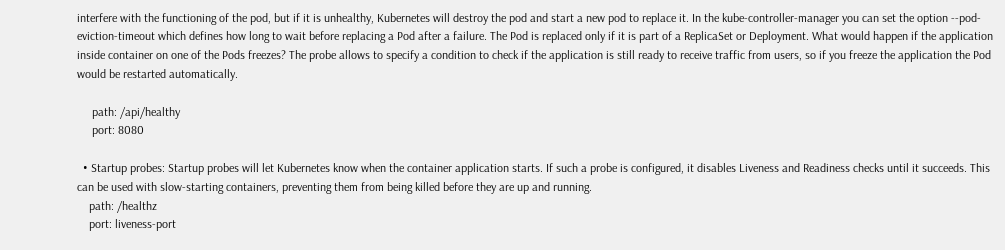interfere with the functioning of the pod, but if it is unhealthy, Kubernetes will destroy the pod and start a new pod to replace it. In the kube-controller-manager you can set the option --pod-eviction-timeout which defines how long to wait before replacing a Pod after a failure. The Pod is replaced only if it is part of a ReplicaSet or Deployment. What would happen if the application inside container on one of the Pods freezes? The probe allows to specify a condition to check if the application is still ready to receive traffic from users, so if you freeze the application the Pod would be restarted automatically.

     path: /api/healthy
     port: 8080

  • Startup probes: Startup probes will let Kubernetes know when the container application starts. If such a probe is configured, it disables Liveness and Readiness checks until it succeeds. This can be used with slow-starting containers, preventing them from being killed before they are up and running.
    path: /healthz
    port: liveness-port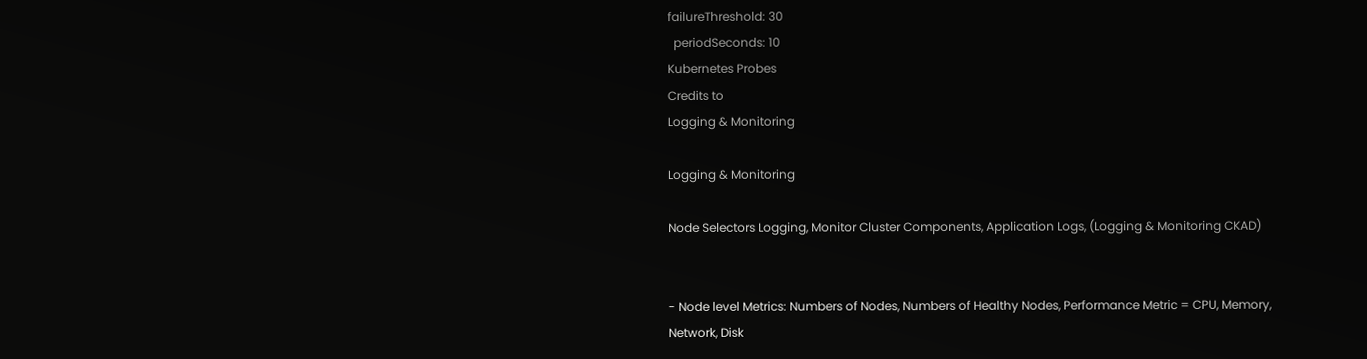failureThreshold: 30
  periodSeconds: 10
Kubernetes Probes
Credits to
Logging & Monitoring

Logging & Monitoring

Node Selectors Logging, Monitor Cluster Components, Application Logs, (Logging & Monitoring CKAD)


- Node level Metrics: Numbers of Nodes, Numbers of Healthy Nodes, Performance Metric = CPU, Memory, Network, Disk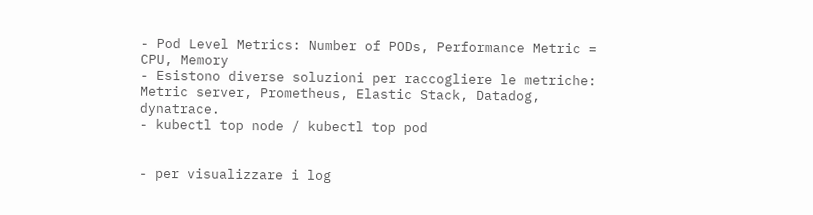- Pod Level Metrics: Number of PODs, Performance Metric = CPU, Memory
- Esistono diverse soluzioni per raccogliere le metriche: Metric server, Prometheus, Elastic Stack, Datadog, dynatrace.
- kubectl top node / kubectl top pod


- per visualizzare i log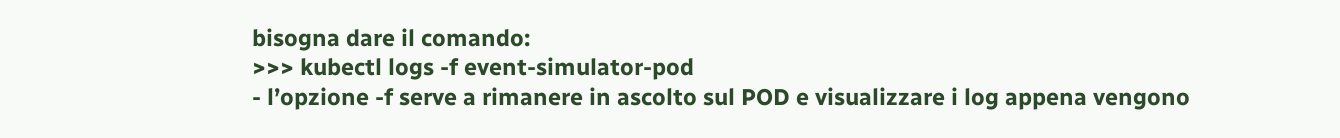bisogna dare il comando:
>>> kubectl logs -f event-simulator-pod
- l’opzione -f serve a rimanere in ascolto sul POD e visualizzare i log appena vengono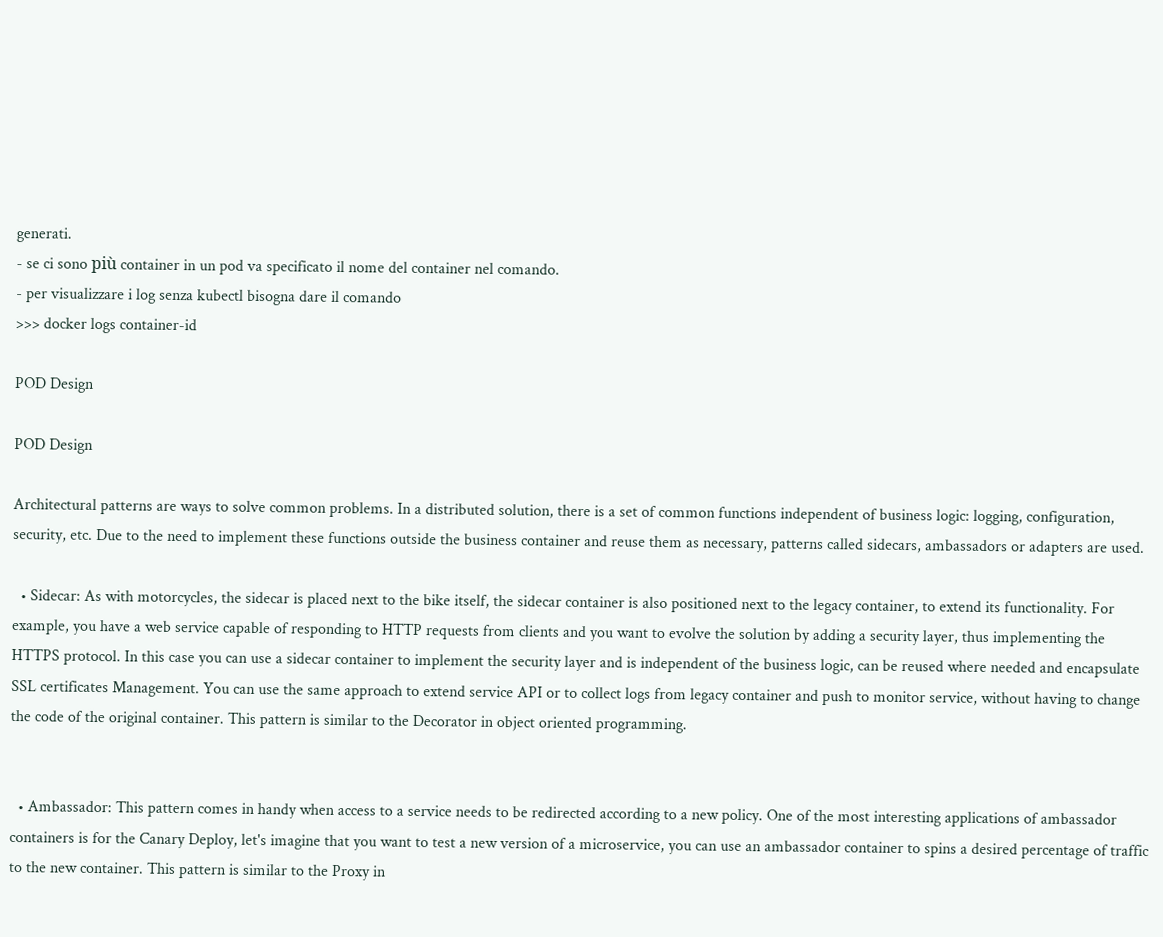generati.
- se ci sono più container in un pod va specificato il nome del container nel comando.
- per visualizzare i log senza kubectl bisogna dare il comando
>>> docker logs container-id

POD Design

POD Design

Architectural patterns are ways to solve common problems. In a distributed solution, there is a set of common functions independent of business logic: logging, configuration, security, etc. Due to the need to implement these functions outside the business container and reuse them as necessary, patterns called sidecars, ambassadors or adapters are used.

  • Sidecar: As with motorcycles, the sidecar is placed next to the bike itself, the sidecar container is also positioned next to the legacy container, to extend its functionality. For example, you have a web service capable of responding to HTTP requests from clients and you want to evolve the solution by adding a security layer, thus implementing the HTTPS protocol. In this case you can use a sidecar container to implement the security layer and is independent of the business logic, can be reused where needed and encapsulate SSL certificates Management. You can use the same approach to extend service API or to collect logs from legacy container and push to monitor service, without having to change the code of the original container. This pattern is similar to the Decorator in object oriented programming.


  • Ambassador: This pattern comes in handy when access to a service needs to be redirected according to a new policy. One of the most interesting applications of ambassador containers is for the Canary Deploy, let's imagine that you want to test a new version of a microservice, you can use an ambassador container to spins a desired percentage of traffic to the new container. This pattern is similar to the Proxy in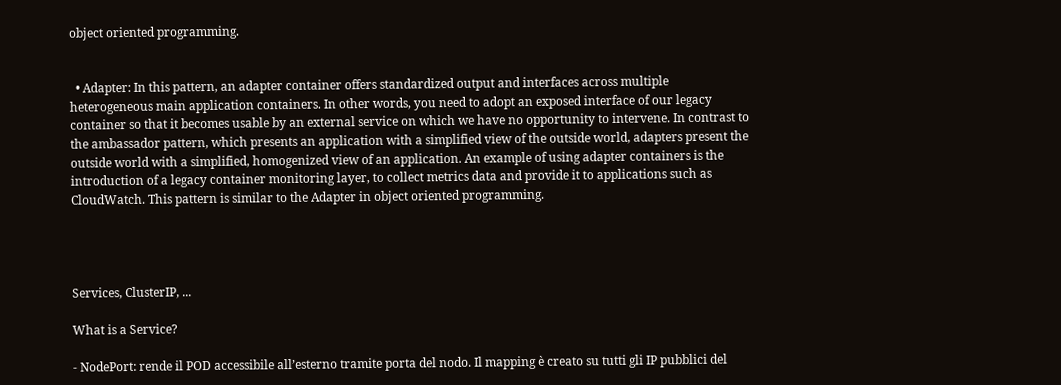object oriented programming.


  • Adapter: In this pattern, an adapter container offers standardized output and interfaces across multiple heterogeneous main application containers. In other words, you need to adopt an exposed interface of our legacy container so that it becomes usable by an external service on which we have no opportunity to intervene. In contrast to the ambassador pattern, which presents an application with a simplified view of the outside world, adapters present the outside world with a simplified, homogenized view of an application. An example of using adapter containers is the introduction of a legacy container monitoring layer, to collect metrics data and provide it to applications such as CloudWatch. This pattern is similar to the Adapter in object oriented programming.




Services, ClusterIP, ...

What is a Service?

- NodePort: rende il POD accessibile all’esterno tramite porta del nodo. Il mapping è creato su tutti gli IP pubblici del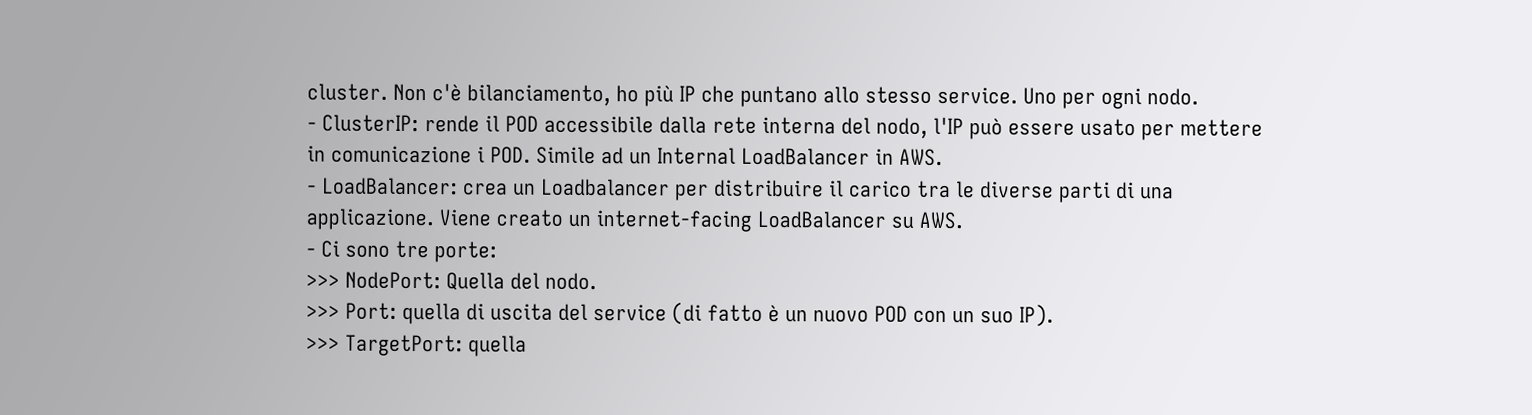cluster. Non c'è bilanciamento, ho più IP che puntano allo stesso service. Uno per ogni nodo.
- ClusterIP: rende il POD accessibile dalla rete interna del nodo, l'IP può essere usato per mettere in comunicazione i POD. Simile ad un Internal LoadBalancer in AWS.
- LoadBalancer: crea un Loadbalancer per distribuire il carico tra le diverse parti di una applicazione. Viene creato un internet-facing LoadBalancer su AWS.
- Ci sono tre porte:
>>> NodePort: Quella del nodo.
>>> Port: quella di uscita del service (di fatto è un nuovo POD con un suo IP).
>>> TargetPort: quella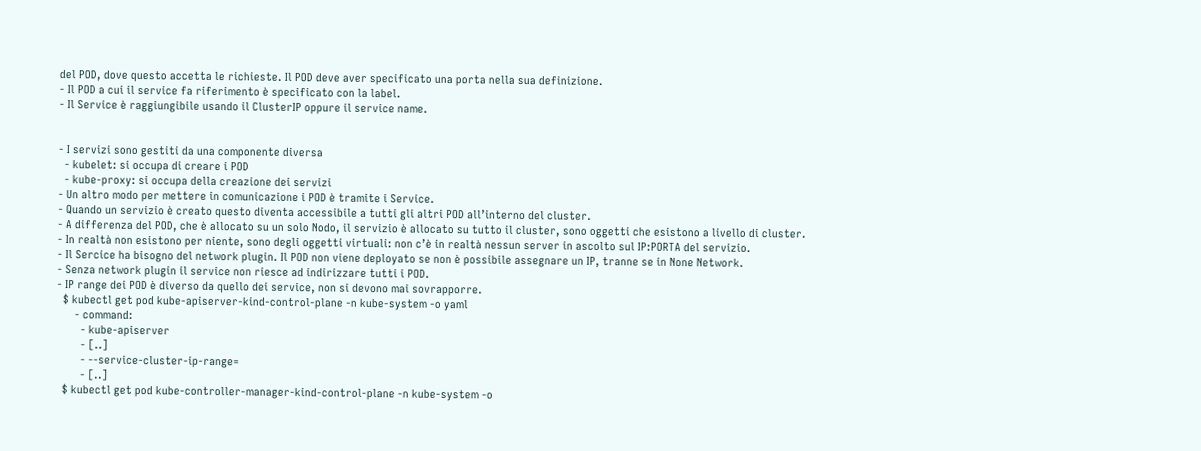del POD, dove questo accetta le richieste. Il POD deve aver specificato una porta nella sua definizione.
- Il POD a cui il service fa riferimento è specificato con la label.
- Il Service è raggiungibile usando il ClusterIP oppure il service name.


- I servizi sono gestiti da una componente diversa
  - kubelet: si occupa di creare i POD
  - kube-proxy: si occupa della creazione dei servizi
- Un altro modo per mettere in comunicazione i POD è tramite i Service.
- Quando un servizio è creato questo diventa accessibile a tutti gli altri POD all’interno del cluster.
- A differenza del POD, che è allocato su un solo Nodo, il servizio è allocato su tutto il cluster, sono oggetti che esistono a livello di cluster.
- In realtà non esistono per niente, sono degli oggetti virtuali: non c’è in realtà nessun server in ascolto sul IP:PORTA del servizio.
- Il Sercice ha bisogno del network plugin. Il POD non viene deployato se non è possibile assegnare un IP, tranne se in None Network.
- Senza network plugin il service non riesce ad indirizzare tutti i POD.
- IP range dei POD è diverso da quello dei service, non si devono mai sovrapporre.
  $ kubectl get pod kube-apiserver-kind-control-plane -n kube-system -o yaml
      - command:
        - kube-apiserver
        - [..]
        - --service-cluster-ip-range=
        - [..]
  $ kubectl get pod kube-controller-manager-kind-control-plane -n kube-system -o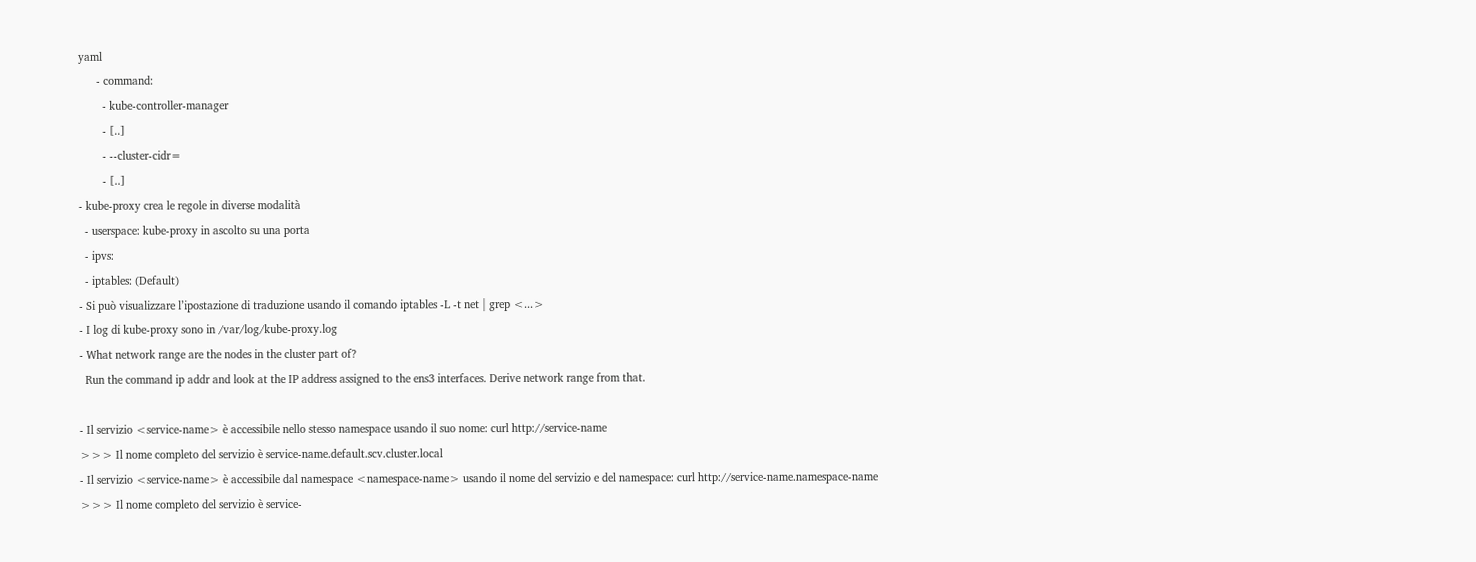yaml
      - command:
        - kube-controller-manager
        - [..]
        - --cluster-cidr=
        - [..]
- kube-proxy crea le regole in diverse modalità
  - userspace: kube-proxy in ascolto su una porta
  - ipvs:
  - iptables: (Default)
- Si può visualizzare l’ipostazione di traduzione usando il comando iptables -L -t net | grep <...>
- I log di kube-proxy sono in /var/log/kube-proxy.log
- What network range are the nodes in the cluster part of?
  Run the command ip addr and look at the IP address assigned to the ens3 interfaces. Derive network range from that.

- Il servizio <service-name> è accessibile nello stesso namespace usando il suo nome: curl http://service-name
>>> Il nome completo del servizio è service-name.default.scv.cluster.local
- Il servizio <service-name> è accessibile dal namespace <namespace-name> usando il nome del servizio e del namespace: curl http://service-name.namespace-name
>>> Il nome completo del servizio è service-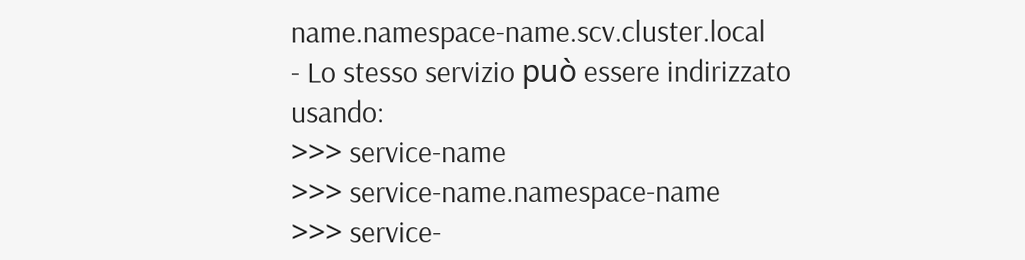name.namespace-name.scv.cluster.local
- Lo stesso servizio può essere indirizzato usando:
>>> service-name
>>> service-name.namespace-name
>>> service-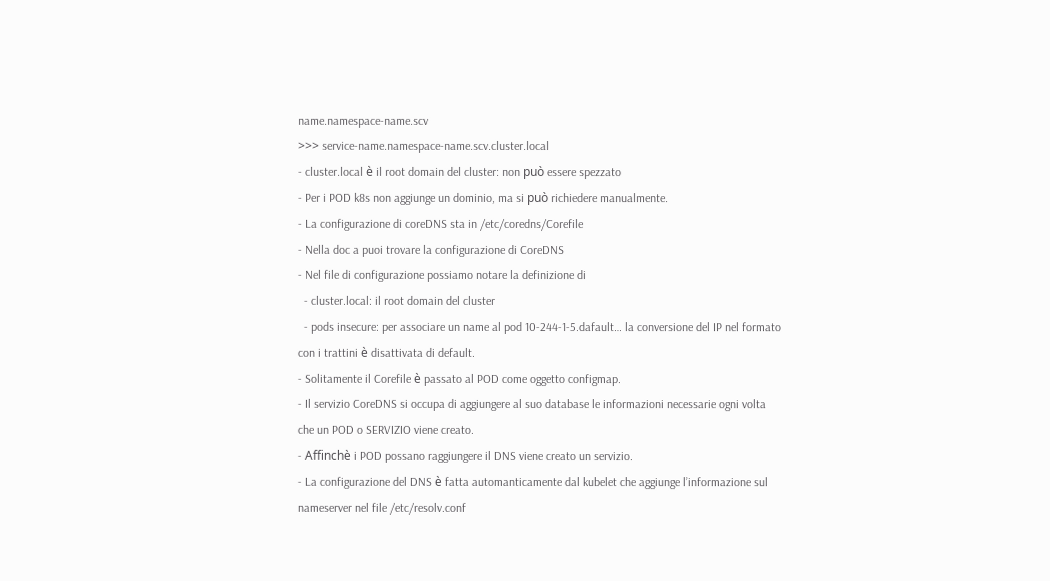name.namespace-name.scv
>>> service-name.namespace-name.scv.cluster.local
- cluster.local è il root domain del cluster: non può essere spezzato
- Per i POD k8s non aggiunge un dominio, ma si può richiedere manualmente.
- La configurazione di coreDNS sta in /etc/coredns/Corefile
- Nella doc a puoi trovare la configurazione di CoreDNS
- Nel file di configurazione possiamo notare la definizione di
  - cluster.local: il root domain del cluster
  - pods insecure: per associare un name al pod 10-244-1-5.dafault… la conversione del IP nel formato con i trattini è disattivata di default.
- Solitamente il Corefile è passato al POD come oggetto configmap.
- Il servizio CoreDNS si occupa di aggiungere al suo database le informazioni necessarie ogni volta che un POD o SERVIZIO viene creato.
- Affinchè i POD possano raggiungere il DNS viene creato un servizio.
- La configurazione del DNS è fatta automanticamente dal kubelet che aggiunge l’informazione sul nameserver nel file /etc/resolv.conf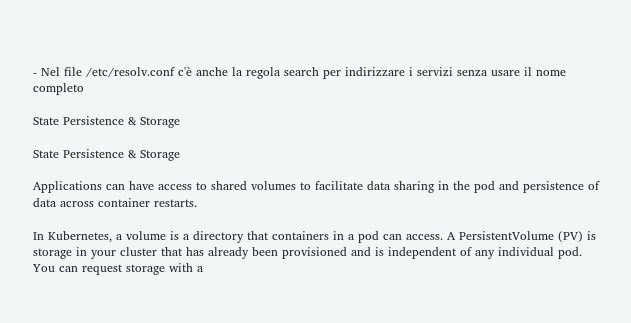- Nel file /etc/resolv.conf c'è anche la regola search per indirizzare i servizi senza usare il nome completo

State Persistence & Storage

State Persistence & Storage

Applications can have access to shared volumes to facilitate data sharing in the pod and persistence of data across container restarts.

In Kubernetes, a volume is a directory that containers in a pod can access. A PersistentVolume (PV) is storage in your cluster that has already been provisioned and is independent of any individual pod. You can request storage with a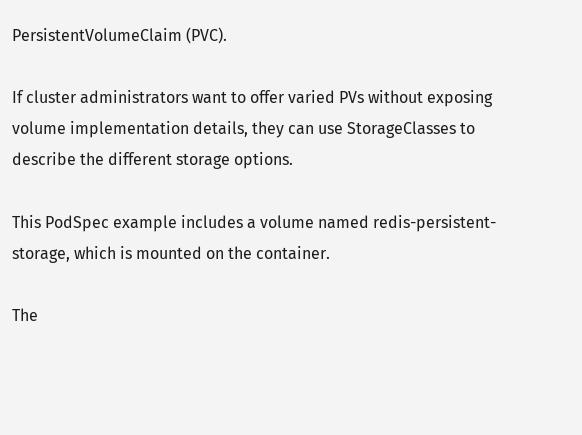PersistentVolumeClaim (PVC).

If cluster administrators want to offer varied PVs without exposing volume implementation details, they can use StorageClasses to describe the different storage options.

This PodSpec example includes a volume named redis-persistent-storage, which is mounted on the container.

The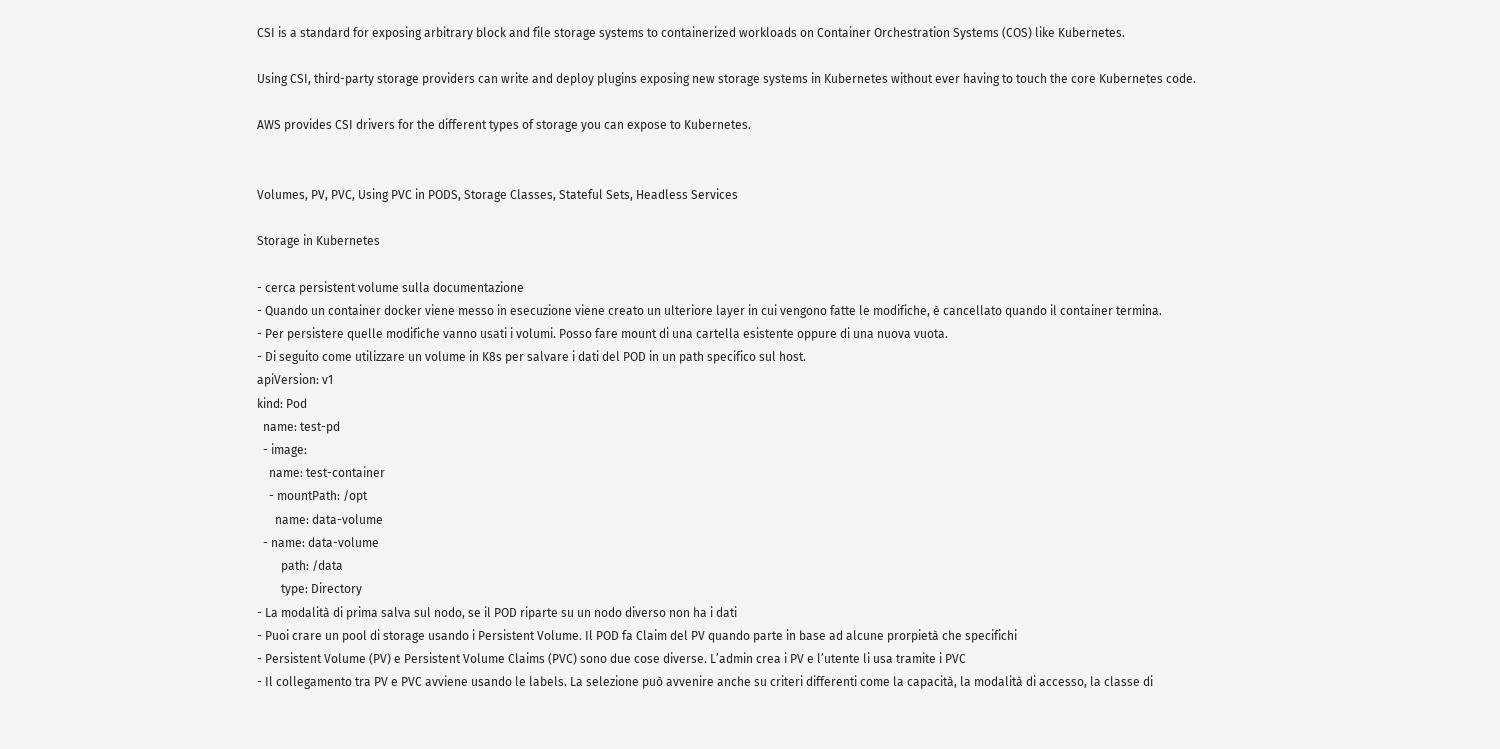CSI is a standard for exposing arbitrary block and file storage systems to containerized workloads on Container Orchestration Systems (COS) like Kubernetes.

Using CSI, third-party storage providers can write and deploy plugins exposing new storage systems in Kubernetes without ever having to touch the core Kubernetes code.

AWS provides CSI drivers for the different types of storage you can expose to Kubernetes.


Volumes, PV, PVC, Using PVC in PODS, Storage Classes, Stateful Sets, Headless Services

Storage in Kubernetes

- cerca persistent volume sulla documentazione
- Quando un container docker viene messo in esecuzione viene creato un ulteriore layer in cui vengono fatte le modifiche, è cancellato quando il container termina.
- Per persistere quelle modifiche vanno usati i volumi. Posso fare mount di una cartella esistente oppure di una nuova vuota.
- Di seguito come utilizzare un volume in K8s per salvare i dati del POD in un path specifico sul host.
apiVersion: v1
kind: Pod
  name: test-pd
  - image:
    name: test-container
    - mountPath: /opt
      name: data-volume
  - name: data-volume
        path: /data
        type: Directory
- La modalità di prima salva sul nodo, se il POD riparte su un nodo diverso non ha i dati
- Puoi crare un pool di storage usando i Persistent Volume. Il POD fa Claim del PV quando parte in base ad alcune prorpietà che specifichi
- Persistent Volume (PV) e Persistent Volume Claims (PVC) sono due cose diverse. L’admin crea i PV e l’utente li usa tramite i PVC
- Il collegamento tra PV e PVC avviene usando le labels. La selezione può avvenire anche su criteri differenti come la capacità, la modalità di accesso, la classe di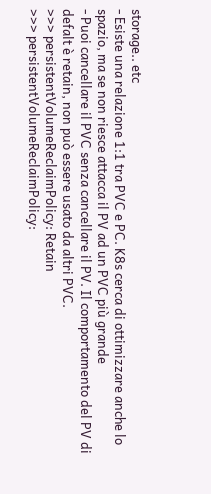storage.. etc
- Esiste una relazione 1:1 tra PVC e PC. K8s cerca di ottimizzare anche lo spazio, ma se non riesce attacca il PV ad un PVC più grande
- Puoi cancellare il PVC senza cancellare il PV. Il comportamento del PV di defalt è retain, non può essere usato da altri PVC.
>>> persistentVolumeReclaimPolicy: Retain
>>> persistentVolumeReclaimPolicy: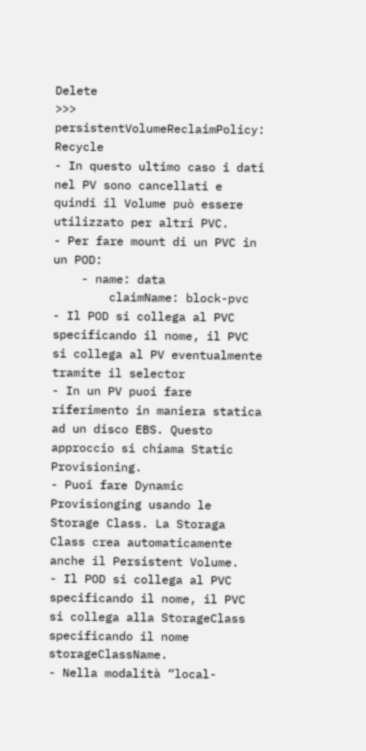Delete
>>> persistentVolumeReclaimPolicy: Recycle
- In questo ultimo caso i dati nel PV sono cancellati e quindi il Volume può essere utilizzato per altri PVC.
- Per fare mount di un PVC in un POD:
    - name: data
        claimName: block-pvc
- Il POD si collega al PVC specificando il nome, il PVC si collega al PV eventualmente tramite il selector
- In un PV puoi fare riferimento in maniera statica ad un disco EBS. Questo approccio si chiama Static Provisioning.
- Puoi fare Dynamic Provisionging usando le Storage Class. La Storaga Class crea automaticamente anche il Persistent Volume.
- Il POD si collega al PVC specificando il nome, il PVC si collega alla StorageClass specificando il nome storageClassName.
- Nella modalità “local-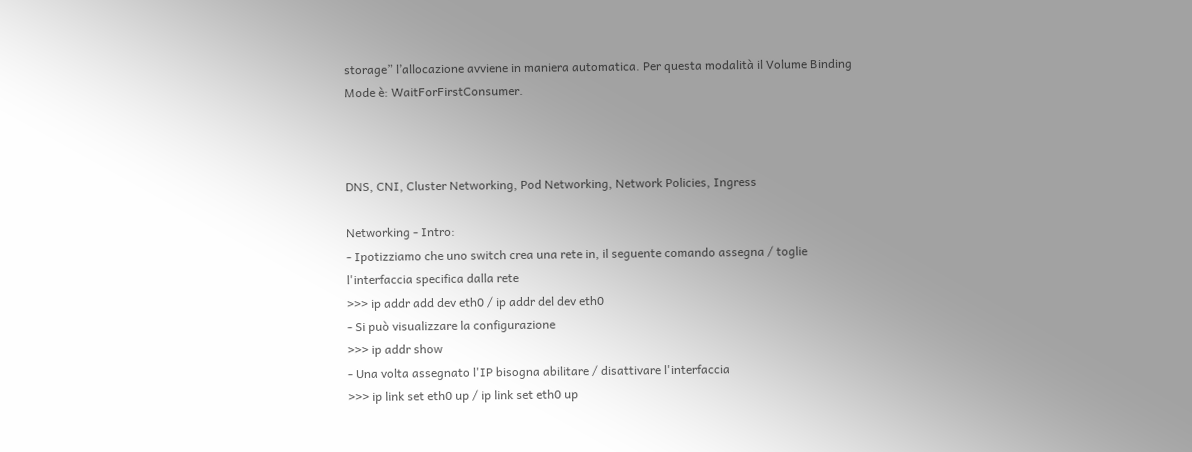storage” l’allocazione avviene in maniera automatica. Per questa modalità il Volume Binding Mode è: WaitForFirstConsumer.



DNS, CNI, Cluster Networking, Pod Networking, Network Policies, Ingress

Networking - Intro:
- Ipotizziamo che uno switch crea una rete in, il seguente comando assegna / toglie l'interfaccia specifica dalla rete
>>> ip addr add dev eth0 / ip addr del dev eth0
- Si può visualizzare la configurazione
>>> ip addr show
- Una volta assegnato l'IP bisogna abilitare / disattivare l'interfaccia
>>> ip link set eth0 up / ip link set eth0 up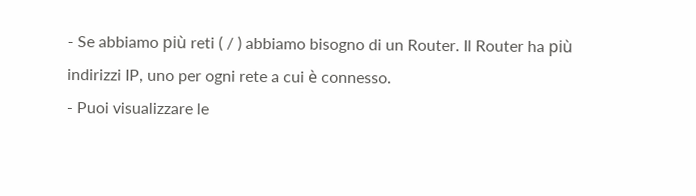- Se abbiamo più reti ( / ) abbiamo bisogno di un Router. Il Router ha più indirizzi IP, uno per ogni rete a cui è connesso.
- Puoi visualizzare le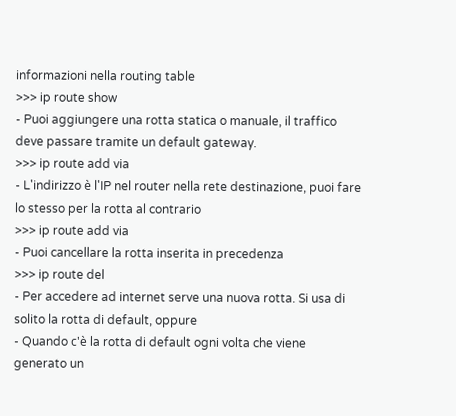informazioni nella routing table
>>> ip route show
- Puoi aggiungere una rotta statica o manuale, il traffico deve passare tramite un default gateway.
>>> ip route add via
- L'indirizzo è l'IP nel router nella rete destinazione, puoi fare lo stesso per la rotta al contrario
>>> ip route add via
- Puoi cancellare la rotta inserita in precedenza
>>> ip route del
- Per accedere ad internet serve una nuova rotta. Si usa di solito la rotta di default, oppure
- Quando c'è la rotta di default ogni volta che viene generato un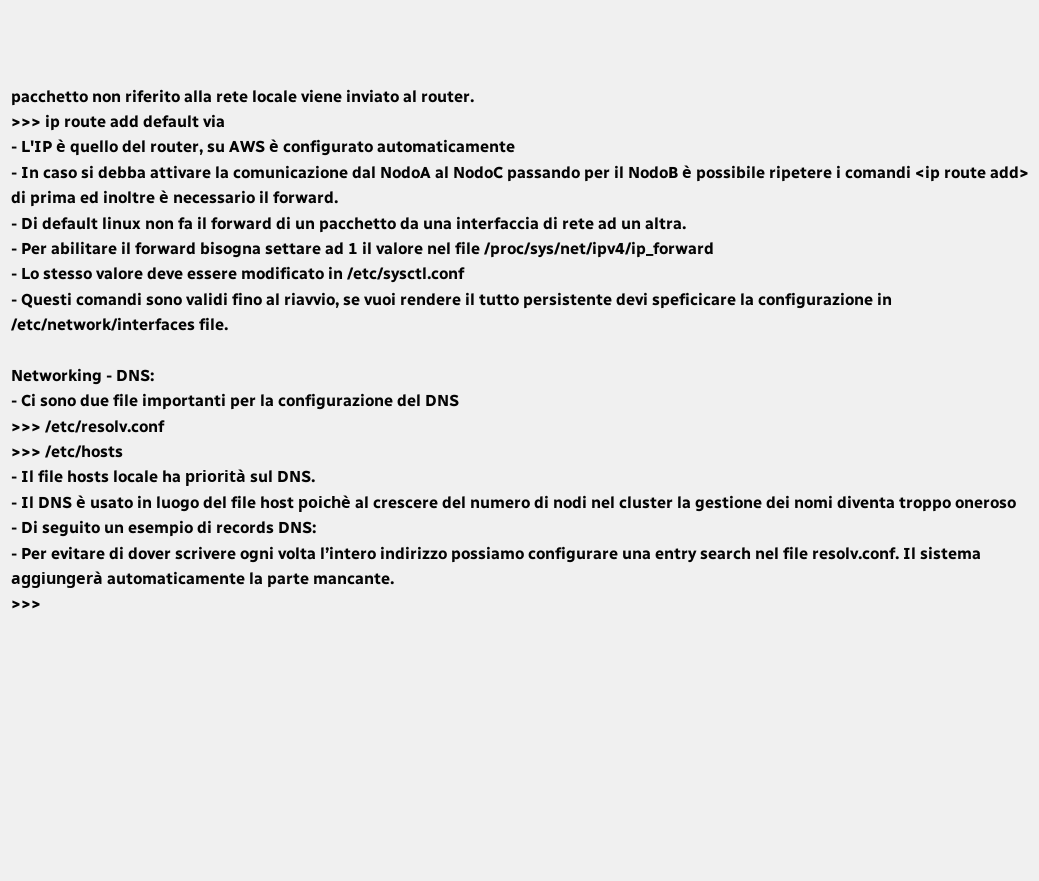pacchetto non riferito alla rete locale viene inviato al router.
>>> ip route add default via
- L'IP è quello del router, su AWS è configurato automaticamente
- In caso si debba attivare la comunicazione dal NodoA al NodoC passando per il NodoB è possibile ripetere i comandi <ip route add> di prima ed inoltre è necessario il forward.
- Di default linux non fa il forward di un pacchetto da una interfaccia di rete ad un altra.
- Per abilitare il forward bisogna settare ad 1 il valore nel file /proc/sys/net/ipv4/ip_forward
- Lo stesso valore deve essere modificato in /etc/sysctl.conf
- Questi comandi sono validi fino al riavvio, se vuoi rendere il tutto persistente devi speficicare la configurazione in /etc/network/interfaces file.

Networking - DNS:
- Ci sono due file importanti per la configurazione del DNS
>>> /etc/resolv.conf
>>> /etc/hosts
- Il file hosts locale ha priorità sul DNS.
- Il DNS è usato in luogo del file host poichè al crescere del numero di nodi nel cluster la gestione dei nomi diventa troppo oneroso
- Di seguito un esempio di records DNS:
- Per evitare di dover scrivere ogni volta l’intero indirizzo possiamo configurare una entry search nel file resolv.conf. Il sistema aggiungerà automaticamente la parte mancante.
>>>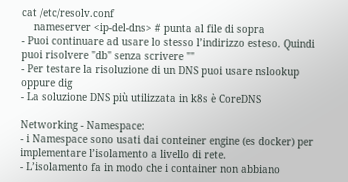cat /etc/resolv.conf
    nameserver <ip-del-dns> # punta al file di sopra
- Puoi continuare ad usare lo stesso l’indirizzo esteso. Quindi puoi risolvere "db" senza scrivere ""
- Per testare la risoluzione di un DNS puoi usare nslookup oppure dig
- La soluzione DNS più utilizzata in k8s è CoreDNS

Networking - Namespace:
- i Namespace sono usati dai conteiner engine (es docker) per implementare l’isolamento a livello di rete.
- L’isolamento fa in modo che i container non abbiano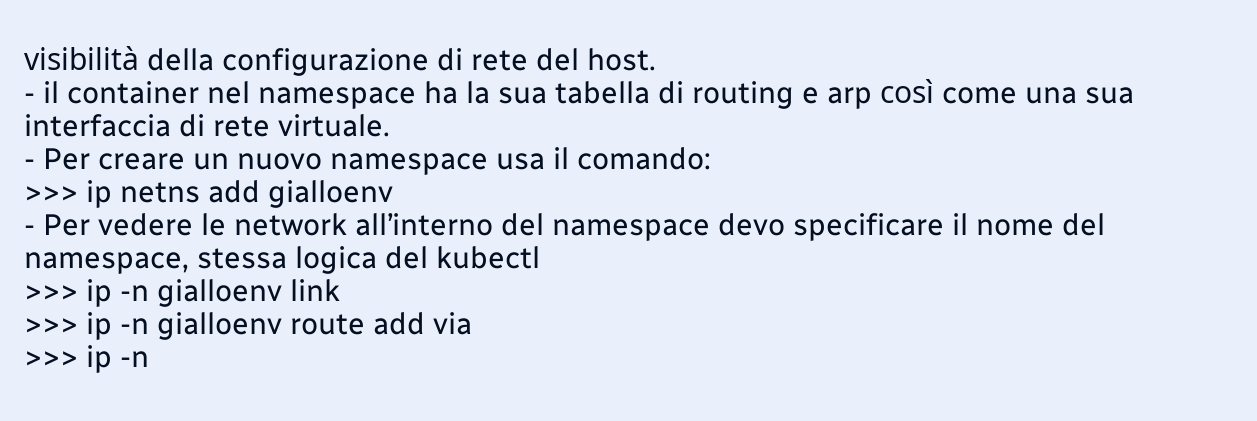visibilità della configurazione di rete del host.
- il container nel namespace ha la sua tabella di routing e arp così come una sua interfaccia di rete virtuale.
- Per creare un nuovo namespace usa il comando:
>>> ip netns add gialloenv
- Per vedere le network all’interno del namespace devo specificare il nome del namespace, stessa logica del kubectl
>>> ip -n gialloenv link
>>> ip -n gialloenv route add via
>>> ip -n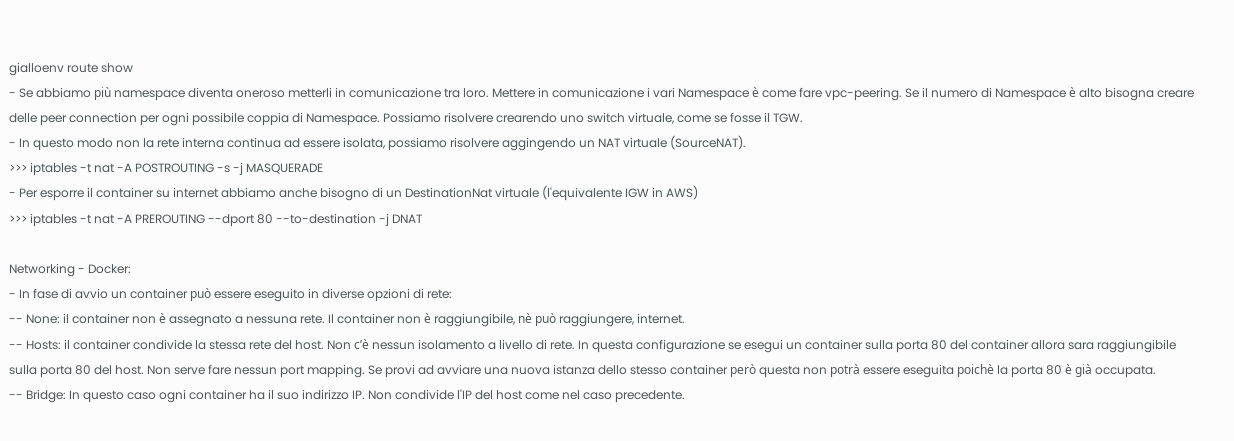gialloenv route show
- Se abbiamo più namespace diventa oneroso metterli in comunicazione tra loro. Mettere in comunicazione i vari Namespace è come fare vpc-peering. Se il numero di Namespace è alto bisogna creare delle peer connection per ogni possibile coppia di Namespace. Possiamo risolvere crearendo uno switch virtuale, come se fosse il TGW.
- In questo modo non la rete interna continua ad essere isolata, possiamo risolvere aggingendo un NAT virtuale (SourceNAT).
>>> iptables -t nat -A POSTROUTING -s -j MASQUERADE
- Per esporre il container su internet abbiamo anche bisogno di un DestinationNat virtuale (l'equivalente IGW in AWS)
>>> iptables -t nat -A PREROUTING --dport 80 --to-destination -j DNAT

Networking - Docker:
- In fase di avvio un container può essere eseguito in diverse opzioni di rete:
-- None: il container non è assegnato a nessuna rete. Il container non è raggiungibile, nè può raggiungere, internet.
-- Hosts: il container condivide la stessa rete del host. Non c’è nessun isolamento a livello di rete. In questa configurazione se esegui un container sulla porta 80 del container allora sara raggiungibile sulla porta 80 del host. Non serve fare nessun port mapping. Se provi ad avviare una nuova istanza dello stesso container però questa non potrà essere eseguita poichè la porta 80 è già occupata.
-- Bridge: In questo caso ogni container ha il suo indirizzo IP. Non condivide l'IP del host come nel caso precedente.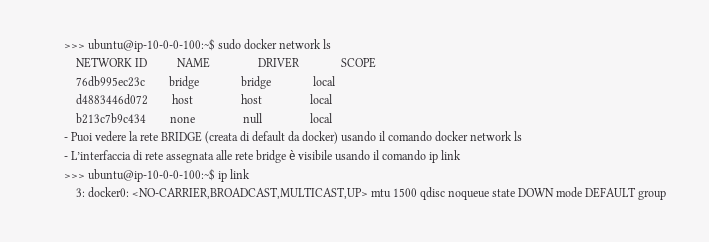>>> ubuntu@ip-10-0-0-100:~$ sudo docker network ls
    NETWORK ID          NAME                DRIVER              SCOPE
    76db995ec23c        bridge              bridge              local
    d4883446d072        host                host                local
    b213c7b9c434        none                null                local
- Puoi vedere la rete BRIDGE (creata di default da docker) usando il comando docker network ls
- L’interfaccia di rete assegnata alle rete bridge è visibile usando il comando ip link
>>> ubuntu@ip-10-0-0-100:~$ ip link
    3: docker0: <NO-CARRIER,BROADCAST,MULTICAST,UP> mtu 1500 qdisc noqueue state DOWN mode DEFAULT group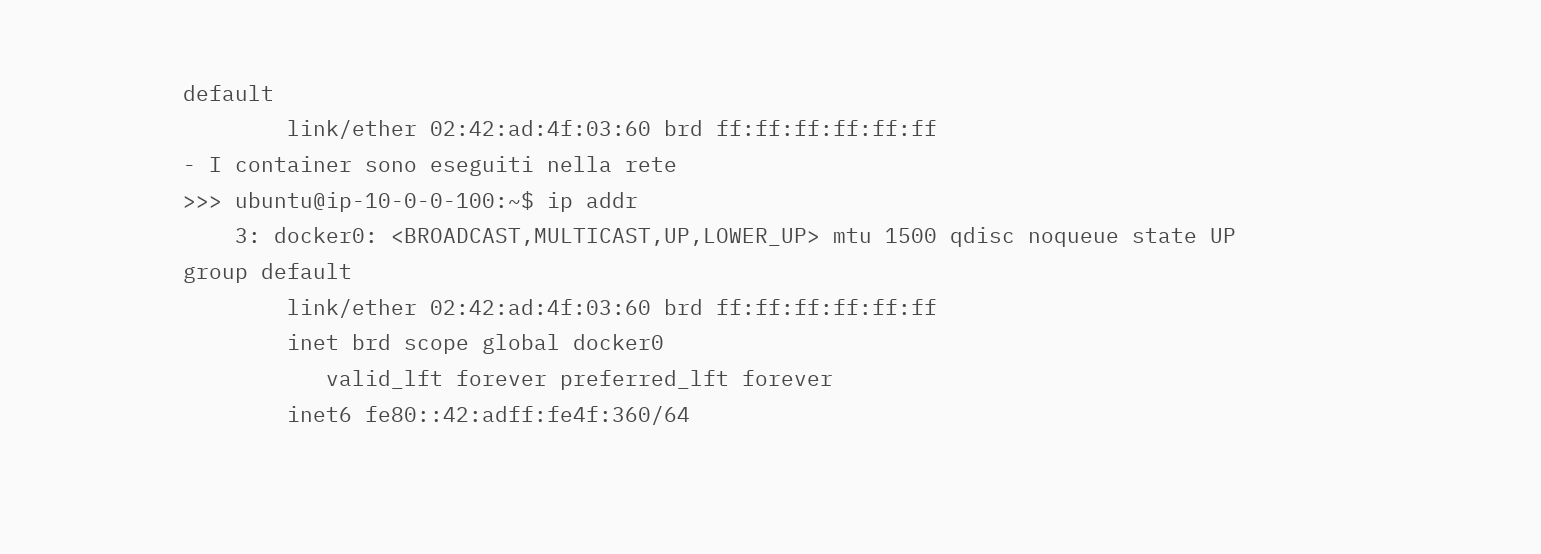default
        link/ether 02:42:ad:4f:03:60 brd ff:ff:ff:ff:ff:ff
- I container sono eseguiti nella rete
>>> ubuntu@ip-10-0-0-100:~$ ip addr
    3: docker0: <BROADCAST,MULTICAST,UP,LOWER_UP> mtu 1500 qdisc noqueue state UP group default
        link/ether 02:42:ad:4f:03:60 brd ff:ff:ff:ff:ff:ff
        inet brd scope global docker0
           valid_lft forever preferred_lft forever
        inet6 fe80::42:adff:fe4f:360/64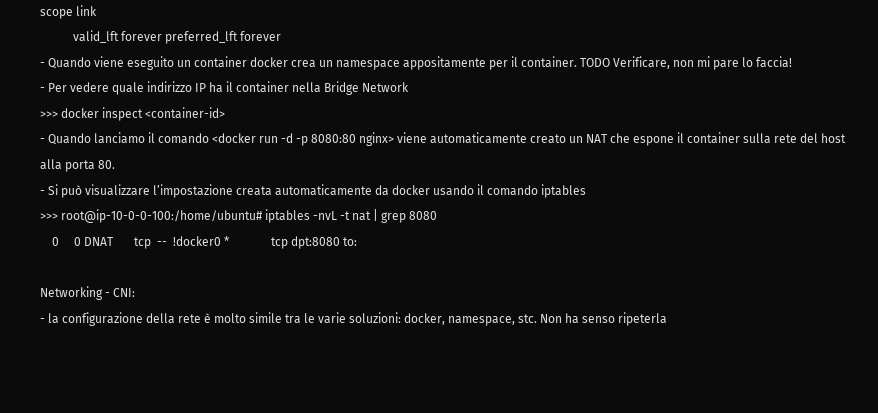scope link
           valid_lft forever preferred_lft forever
- Quando viene eseguito un container docker crea un namespace appositamente per il container. TODO Verificare, non mi pare lo faccia!
- Per vedere quale indirizzo IP ha il container nella Bridge Network
>>> docker inspect <container-id>
- Quando lanciamo il comando <docker run -d -p 8080:80 nginx> viene automaticamente creato un NAT che espone il container sulla rete del host alla porta 80.
- Si può visualizzare l’impostazione creata automaticamente da docker usando il comando iptables
>>> root@ip-10-0-0-100:/home/ubuntu# iptables -nvL -t nat | grep 8080
    0     0 DNAT       tcp  --  !docker0 *              tcp dpt:8080 to:

Networking - CNI:
- la configurazione della rete è molto simile tra le varie soluzioni: docker, namespace, stc. Non ha senso ripeterla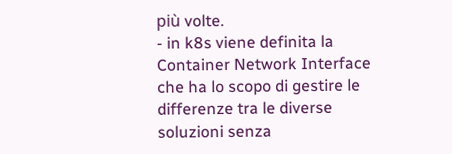più volte.
- in k8s viene definita la Container Network Interface che ha lo scopo di gestire le differenze tra le diverse soluzioni senza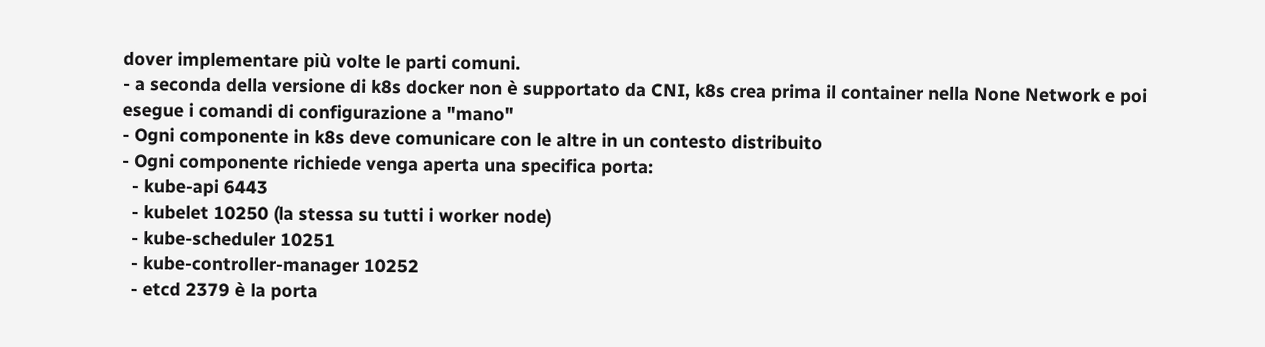dover implementare più volte le parti comuni.
- a seconda della versione di k8s docker non è supportato da CNI, k8s crea prima il container nella None Network e poi esegue i comandi di configurazione a "mano"
- Ogni componente in k8s deve comunicare con le altre in un contesto distribuito
- Ogni componente richiede venga aperta una specifica porta:
  - kube-api 6443
  - kubelet 10250 (la stessa su tutti i worker node)
  - kube-scheduler 10251
  - kube-controller-manager 10252
  - etcd 2379 è la porta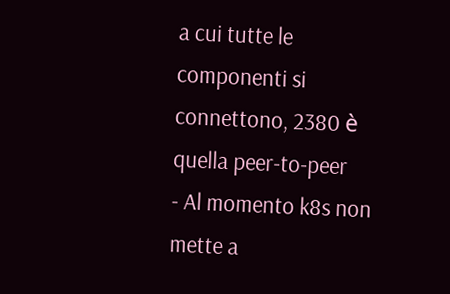a cui tutte le componenti si connettono, 2380 è quella peer-to-peer
- Al momento k8s non mette a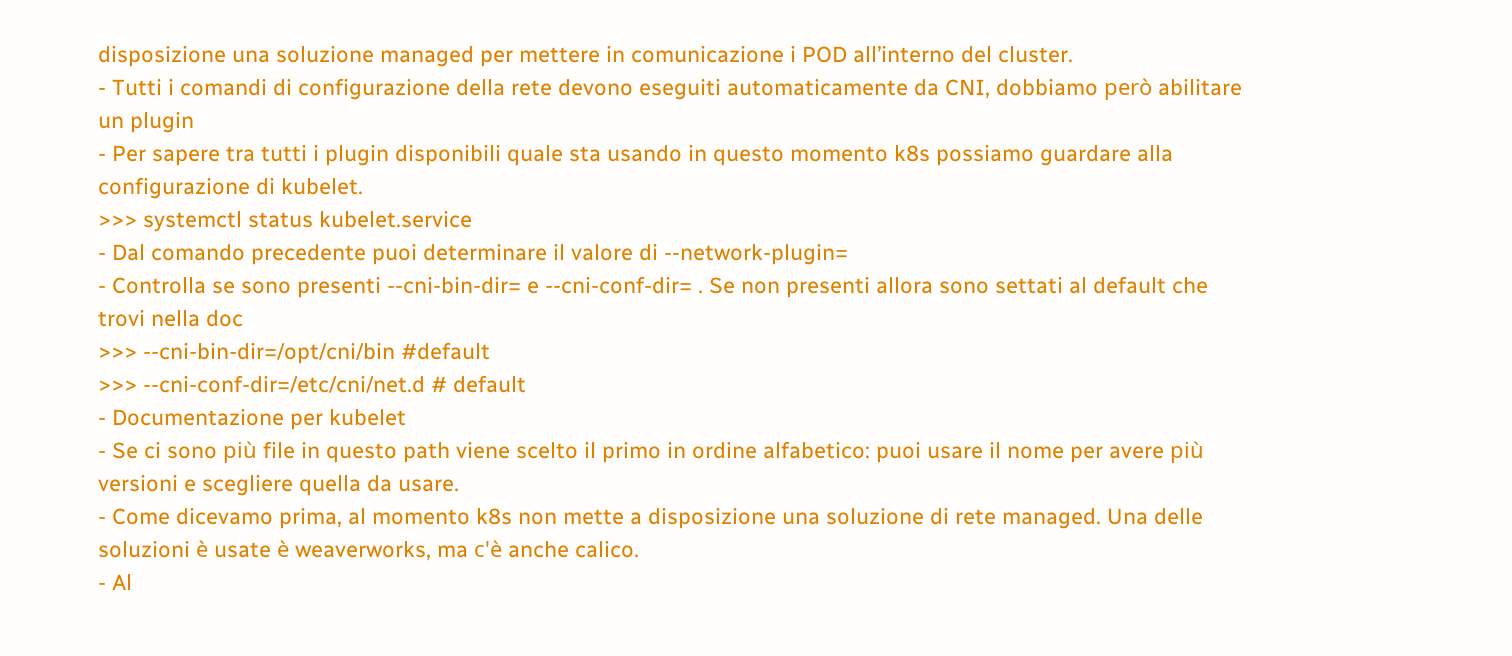disposizione una soluzione managed per mettere in comunicazione i POD all’interno del cluster.
- Tutti i comandi di configurazione della rete devono eseguiti automaticamente da CNI, dobbiamo però abilitare un plugin
- Per sapere tra tutti i plugin disponibili quale sta usando in questo momento k8s possiamo guardare alla configurazione di kubelet.
>>> systemctl status kubelet.service
- Dal comando precedente puoi determinare il valore di --network-plugin=
- Controlla se sono presenti --cni-bin-dir= e --cni-conf-dir= . Se non presenti allora sono settati al default che trovi nella doc
>>> --cni-bin-dir=/opt/cni/bin #default
>>> --cni-conf-dir=/etc/cni/net.d # default
- Documentazione per kubelet
- Se ci sono più file in questo path viene scelto il primo in ordine alfabetico: puoi usare il nome per avere più versioni e scegliere quella da usare.
- Come dicevamo prima, al momento k8s non mette a disposizione una soluzione di rete managed. Una delle soluzioni è usate è weaverworks, ma c'è anche calico.
- Al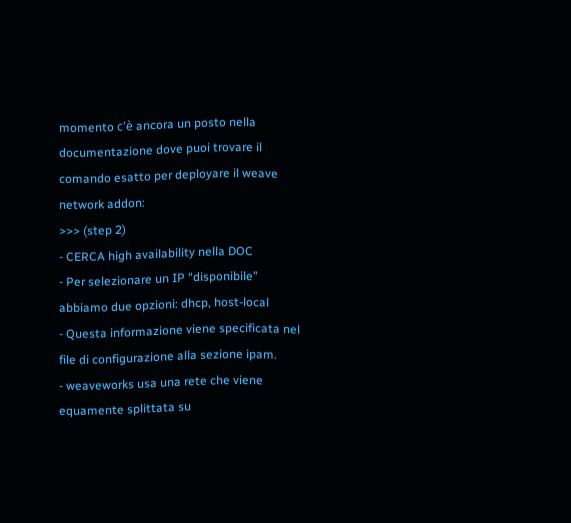momento c'è ancora un posto nella documentazione dove puoi trovare il comando esatto per deployare il weave network addon:
>>> (step 2)
- CERCA high availability nella DOC
- Per selezionare un IP “disponibile” abbiamo due opzioni: dhcp, host-local
- Questa informazione viene specificata nel file di configurazione alla sezione ipam.
- weaveworks usa una rete che viene equamente splittata su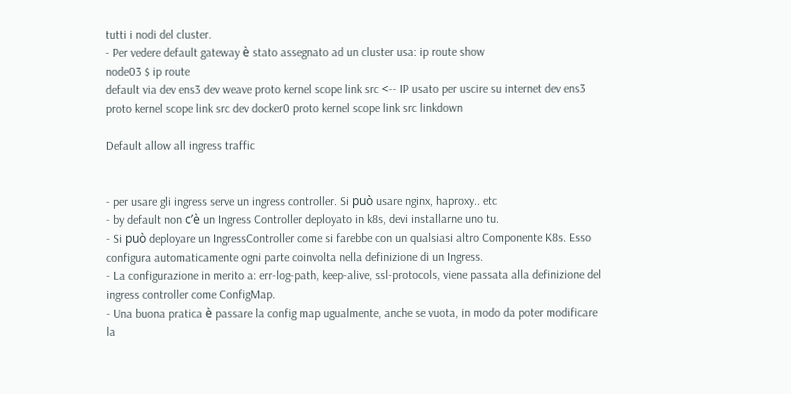tutti i nodi del cluster.
- Per vedere default gateway è stato assegnato ad un cluster usa: ip route show
node03 $ ip route
default via dev ens3 dev weave proto kernel scope link src <-- IP usato per uscire su internet dev ens3 proto kernel scope link src dev docker0 proto kernel scope link src linkdown

Default allow all ingress traffic


- per usare gli ingress serve un ingress controller. Si può usare nginx, haproxy.. etc
- by default non c’è un Ingress Controller deployato in k8s, devi installarne uno tu.
- Si può deployare un IngressController come si farebbe con un qualsiasi altro Componente K8s. Esso configura automaticamente ogni parte coinvolta nella definizione di un Ingress.
- La configurazione in merito a: err-log-path, keep-alive, ssl-protocols, viene passata alla definizione del ingress controller come ConfigMap.
- Una buona pratica è passare la config map ugualmente, anche se vuota, in modo da poter modificare la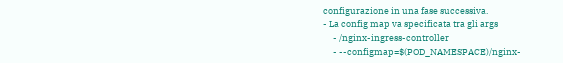configurazione in una fase successiva.
- La config map va specificata tra gli args
     - /nginx-ingress-controller
     - --configmap=$(POD_NAMESPACE)/nginx-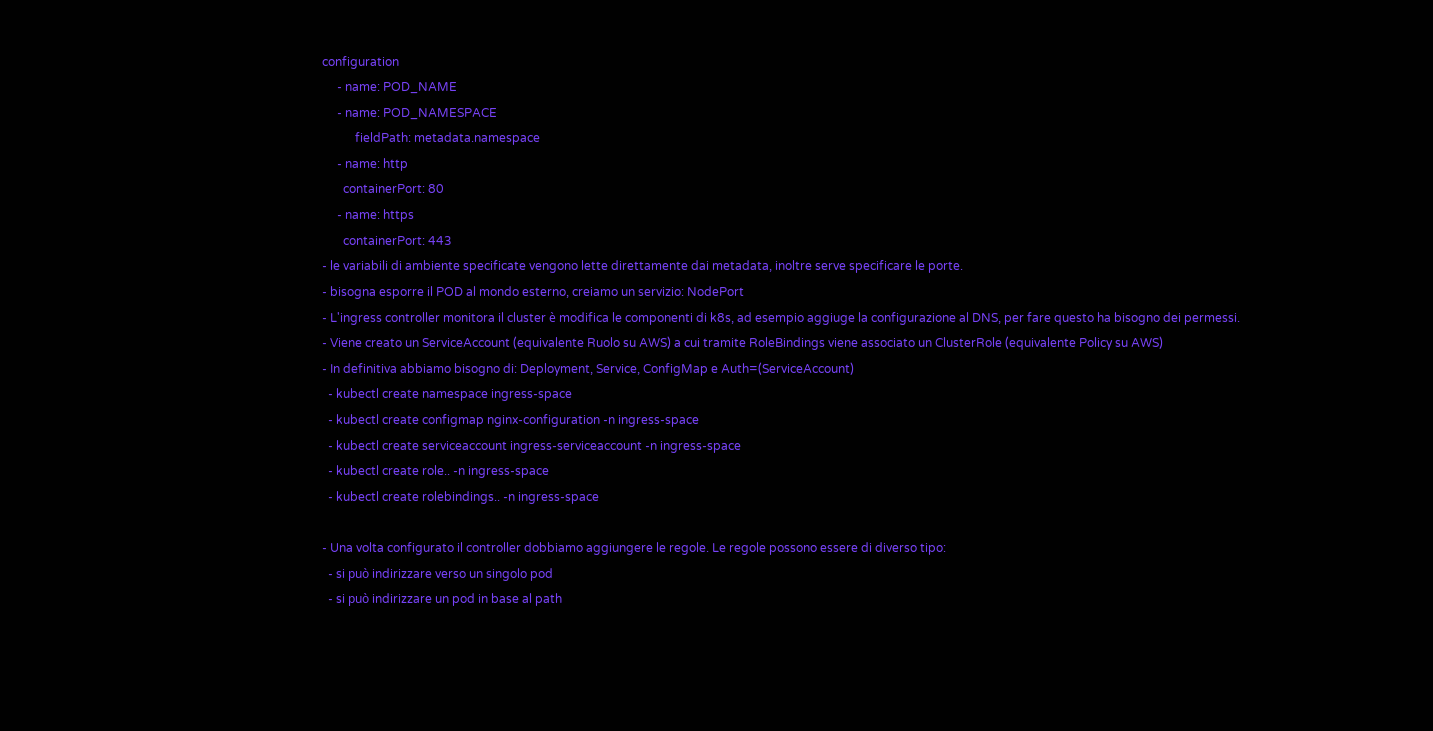configuration
     - name: POD_NAME
     - name: POD_NAMESPACE
           fieldPath: metadata.namespace
     - name: http
       containerPort: 80
     - name: https
       containerPort: 443
- le variabili di ambiente specificate vengono lette direttamente dai metadata, inoltre serve specificare le porte.
- bisogna esporre il POD al mondo esterno, creiamo un servizio: NodePort
- L'ingress controller monitora il cluster è modifica le componenti di k8s, ad esempio aggiuge la configurazione al DNS, per fare questo ha bisogno dei permessi.
- Viene creato un ServiceAccount (equivalente Ruolo su AWS) a cui tramite RoleBindings viene associato un ClusterRole (equivalente Policy su AWS)
- In definitiva abbiamo bisogno di: Deployment, Service, ConfigMap e Auth=(ServiceAccount)
  - kubectl create namespace ingress-space
  - kubectl create configmap nginx-configuration -n ingress-space
  - kubectl create serviceaccount ingress-serviceaccount -n ingress-space
  - kubectl create role.. -n ingress-space
  - kubectl create rolebindings.. -n ingress-space

- Una volta configurato il controller dobbiamo aggiungere le regole. Le regole possono essere di diverso tipo:
  - si può indirizzare verso un singolo pod
  - si può indirizzare un pod in base al path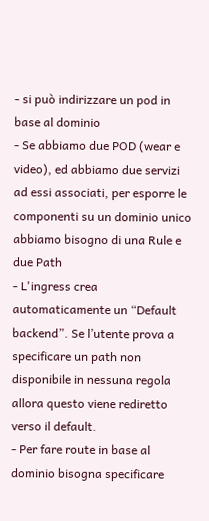- si può indirizzare un pod in base al dominio
- Se abbiamo due POD (wear e video), ed abbiamo due servizi ad essi associati, per esporre le componenti su un dominio unico abbiamo bisogno di una Rule e due Path
- L'ingress crea automaticamente un “Default backend”. Se l’utente prova a specificare un path non disponibile in nessuna regola allora questo viene rediretto verso il default.
- Per fare route in base al dominio bisogna specificare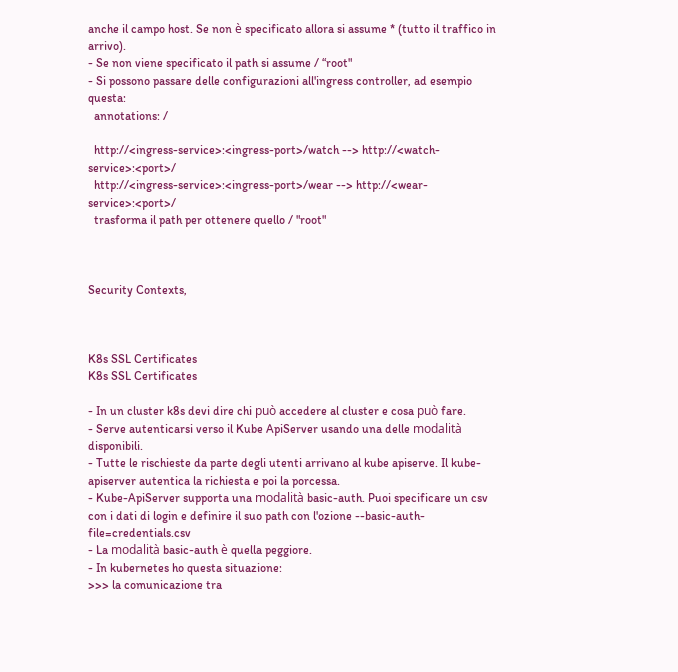anche il campo host. Se non è specificato allora si assume * (tutto il traffico in arrivo).
- Se non viene specificato il path si assume / “root"
- Si possono passare delle configurazioni all'ingress controller, ad esempio questa:
  annotations: /

  http://<ingress-service>:<ingress-port>/watch --> http://<watch-service>:<port>/
  http://<ingress-service>:<ingress-port>/wear --> http://<wear-service>:<port>/
  trasforma il path per ottenere quello / "root"



Security Contexts,



K8s SSL Certificates
K8s SSL Certificates

- In un cluster k8s devi dire chi può accedere al cluster e cosa può fare.
- Serve autenticarsi verso il Kube ApiServer usando una delle modalità disponibili.
- Tutte le rischieste da parte degli utenti arrivano al kube apiserve. Il kube-apiserver autentica la richiesta e poi la porcessa.
- Kube-ApiServer supporta una modalità basic-auth. Puoi specificare un csv con i dati di login e definire il suo path con l'ozione --basic-auth-file=credentials.csv
- La modalità basic-auth è quella peggiore.
- In kubernetes ho questa situazione:
>>> la comunicazione tra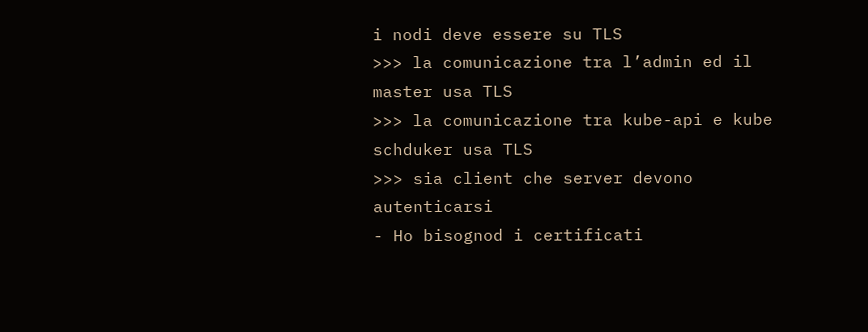i nodi deve essere su TLS
>>> la comunicazione tra l’admin ed il master usa TLS
>>> la comunicazione tra kube-api e kube schduker usa TLS
>>> sia client che server devono autenticarsi
- Ho bisognod i certificati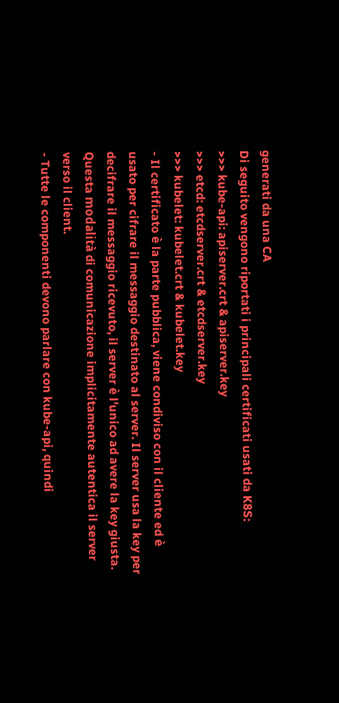generati da una CA
Di seguito vengono riportati i principali certificati usati da K8S:
>>> kube-api: apiserver.crt & apiserver.key
>>> etcd: etcdserver.crt & etcdserver.key
>>> kubelet: kubelet.crt & kubelet.key
- Il certificato è la parte pubblica, viene condiviso con il cliente ed è usato per cifrare il messaggio destinato al server. Il server usa la key per decifrare il messaggio ricevuto, il server è l'unico ad avere la key giusta. Questa modalità di comunicazione implicitamente autentica il server verso il client.
- Tutte le componenti devono parlare con kube-api, quindi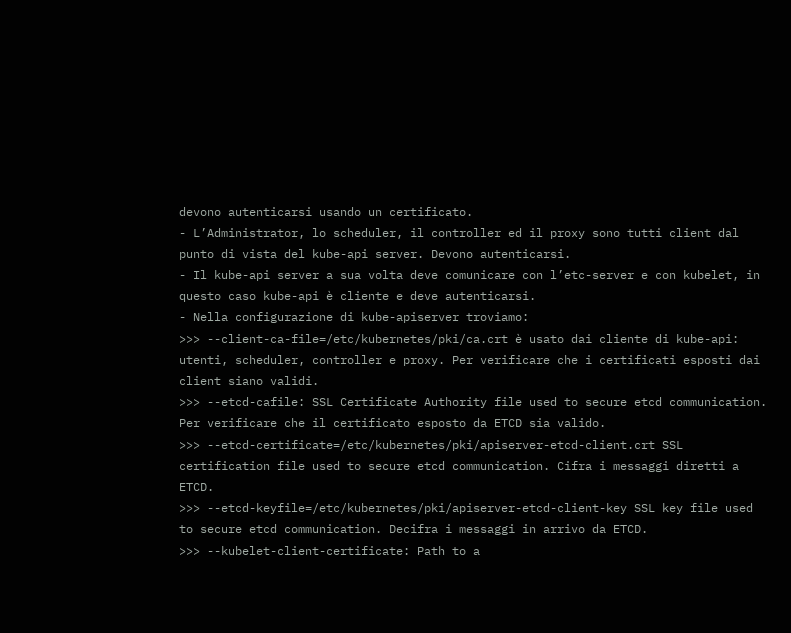devono autenticarsi usando un certificato.
- L’Administrator, lo scheduler, il controller ed il proxy sono tutti client dal punto di vista del kube-api server. Devono autenticarsi.
- Il kube-api server a sua volta deve comunicare con l’etc-server e con kubelet, in questo caso kube-api è cliente e deve autenticarsi.
- Nella configurazione di kube-apiserver troviamo:
>>> --client-ca-file=/etc/kubernetes/pki/ca.crt è usato dai cliente di kube-api: utenti, scheduler, controller e proxy. Per verificare che i certificati esposti dai client siano validi.
>>> --etcd-cafile: SSL Certificate Authority file used to secure etcd communication. Per verificare che il certificato esposto da ETCD sia valido.
>>> --etcd-certificate=/etc/kubernetes/pki/apiserver-etcd-client.crt SSL certification file used to secure etcd communication. Cifra i messaggi diretti a ETCD.
>>> --etcd-keyfile=/etc/kubernetes/pki/apiserver-etcd-client-key SSL key file used to secure etcd communication. Decifra i messaggi in arrivo da ETCD.
>>> --kubelet-client-certificate: Path to a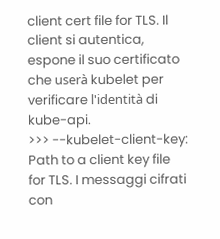client cert file for TLS. Il client si autentica, espone il suo certificato che userà kubelet per verificare l'identità di kube-api.
>>> --kubelet-client-key: Path to a client key file for TLS. I messaggi cifrati con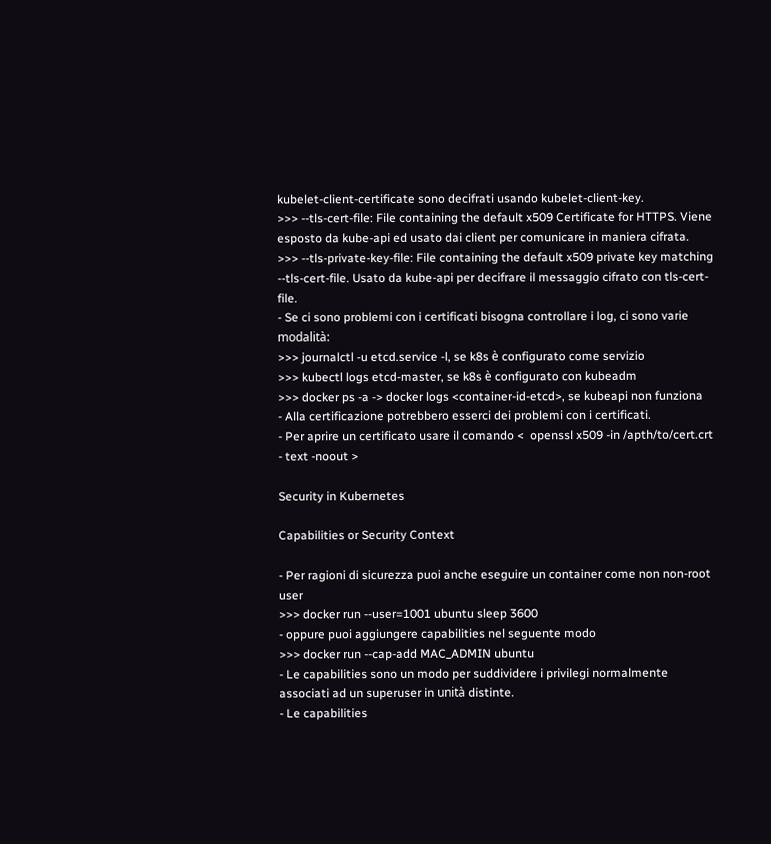kubelet-client-certificate sono decifrati usando kubelet-client-key.
>>> --tls-cert-file: File containing the default x509 Certificate for HTTPS. Viene esposto da kube-api ed usato dai client per comunicare in maniera cifrata.
>>> --tls-private-key-file: File containing the default x509 private key matching --tls-cert-file. Usato da kube-api per decifrare il messaggio cifrato con tls-cert-file.
- Se ci sono problemi con i certificati bisogna controllare i log, ci sono varie modalità:
>>> journalctl -u etcd.service -l, se k8s è configurato come servizio
>>> kubectl logs etcd-master, se k8s è configurato con kubeadm
>>> docker ps -a -> docker logs <container-id-etcd>, se kubeapi non funziona
- Alla certificazione potrebbero esserci dei problemi con i certificati.
- Per aprire un certificato usare il comando <  openssl x509 -in /apth/to/cert.crt - text -noout >

Security in Kubernetes

Capabilities or Security Context

- Per ragioni di sicurezza puoi anche eseguire un container come non non-root user
>>> docker run --user=1001 ubuntu sleep 3600
- oppure puoi aggiungere capabilities nel seguente modo
>>> docker run --cap-add MAC_ADMIN ubuntu
- Le capabilities sono un modo per suddividere i privilegi normalmente associati ad un superuser in unità distinte.
- Le capabilities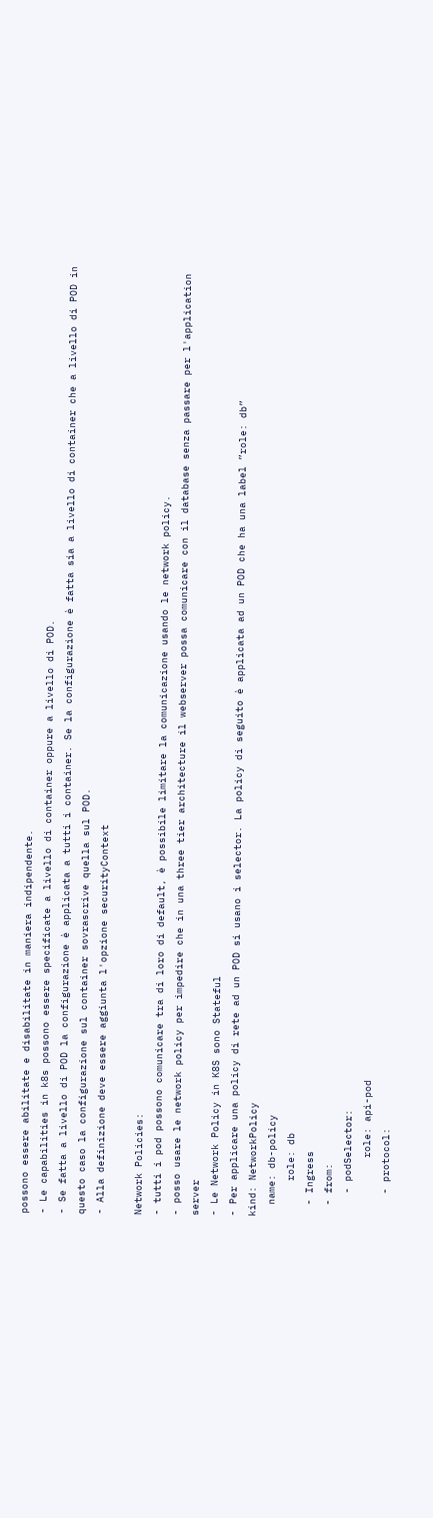possono essere abilitate e disabilitate in maniera indipendente.
- Le capabilities in k8s possono essere specificate a livello di container oppure a livello di POD.
- Se fatta a livello di POD la configurazione è applicata a tutti i container. Se la configurazione è fatta sia a livello di container che a livello di POD in questo caso la configurazione sul container sovrascrive quella sul POD.
- Alla definizione deve essere aggiunta l'opzione securityContext

Network Policies:
- tutti i pod possono comunicare tra di loro di default, è possibile limitare la comunicazione usando le network policy.
- posso usare le network policy per impedire che in una three tier architecture il webserver possa comunicare con il database senza passare per l'application server
- Le Network Policy in K8S sono Stateful
- Per applicare una policy di rete ad un POD si usano i selector. La policy di seguito è applicata ad un POD che ha una label ”role: db”
kind: NetworkPolicy
  name: db-policy
      role: db
  - Ingress
  - from:
    - podSelector:
          role: api-pod
    - protocol: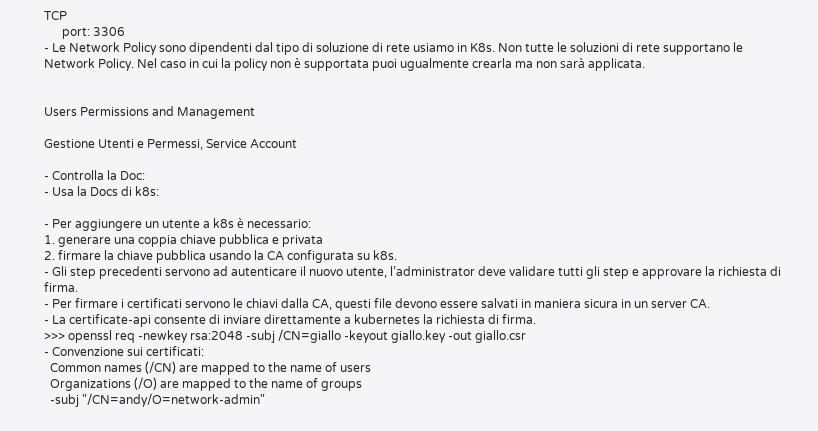TCP
      port: 3306
- Le Network Policy sono dipendenti dal tipo di soluzione di rete usiamo in K8s. Non tutte le soluzioni di rete supportano le Network Policy. Nel caso in cui la policy non è supportata puoi ugualmente crearla ma non sarà applicata.


Users Permissions and Management

Gestione Utenti e Permessi, Service Account

- Controlla la Doc:
- Usa la Docs di k8s:

- Per aggiungere un utente a k8s è necessario:
1. generare una coppia chiave pubblica e privata
2. firmare la chiave pubblica usando la CA configurata su k8s.
- Gli step precedenti servono ad autenticare il nuovo utente, l’administrator deve validare tutti gli step e approvare la richiesta di firma.
- Per firmare i certificati servono le chiavi dalla CA, questi file devono essere salvati in maniera sicura in un server CA.
- La certificate-api consente di inviare direttamente a kubernetes la richiesta di firma.
>>> openssl req -newkey rsa:2048 -subj /CN=giallo -keyout giallo.key -out giallo.csr
- Convenzione sui certificati:
  Common names (/CN) are mapped to the name of users
  Organizations (/O) are mapped to the name of groups
  -subj "/CN=andy/O=network-admin"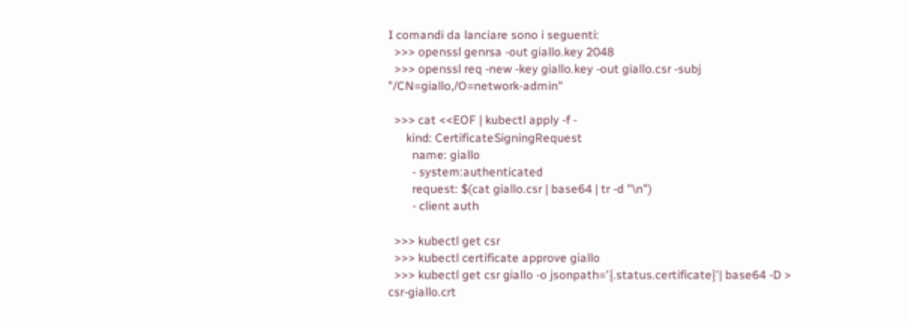I comandi da lanciare sono i seguenti:
  >>> openssl genrsa -out giallo.key 2048
  >>> openssl req -new -key giallo.key -out giallo.csr -subj "/CN=giallo,/O=network-admin"

  >>> cat <<EOF | kubectl apply -f -
      kind: CertificateSigningRequest
        name: giallo
        - system:authenticated
        request: $(cat giallo.csr | base64 | tr -d "\n")
        - client auth

  >>> kubectl get csr
  >>> kubectl certificate approve giallo
  >>> kubectl get csr giallo -o jsonpath='{.status.certificate}'| base64 -D > csr-giallo.crt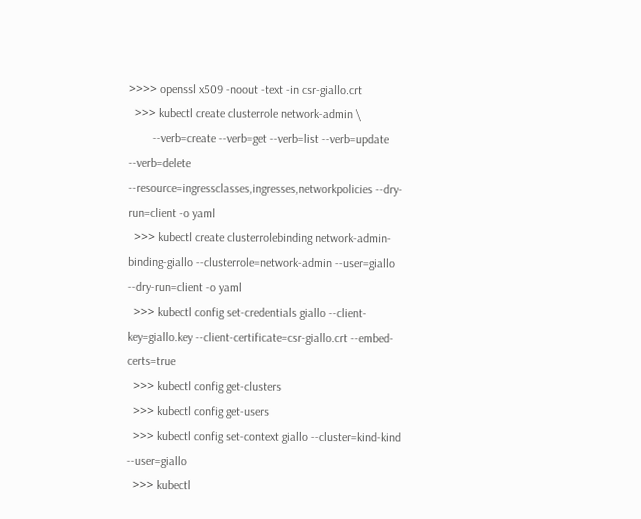>>>> openssl x509 -noout -text -in csr-giallo.crt
  >>> kubectl create clusterrole network-admin \
        --verb=create --verb=get --verb=list --verb=update --verb=delete --resource=ingressclasses,ingresses,networkpolicies --dry-run=client -o yaml
  >>> kubectl create clusterrolebinding network-admin-binding-giallo --clusterrole=network-admin --user=giallo --dry-run=client -o yaml
  >>> kubectl config set-credentials giallo --client-key=giallo.key --client-certificate=csr-giallo.crt --embed-certs=true
  >>> kubectl config get-clusters
  >>> kubectl config get-users
  >>> kubectl config set-context giallo --cluster=kind-kind --user=giallo
  >>> kubectl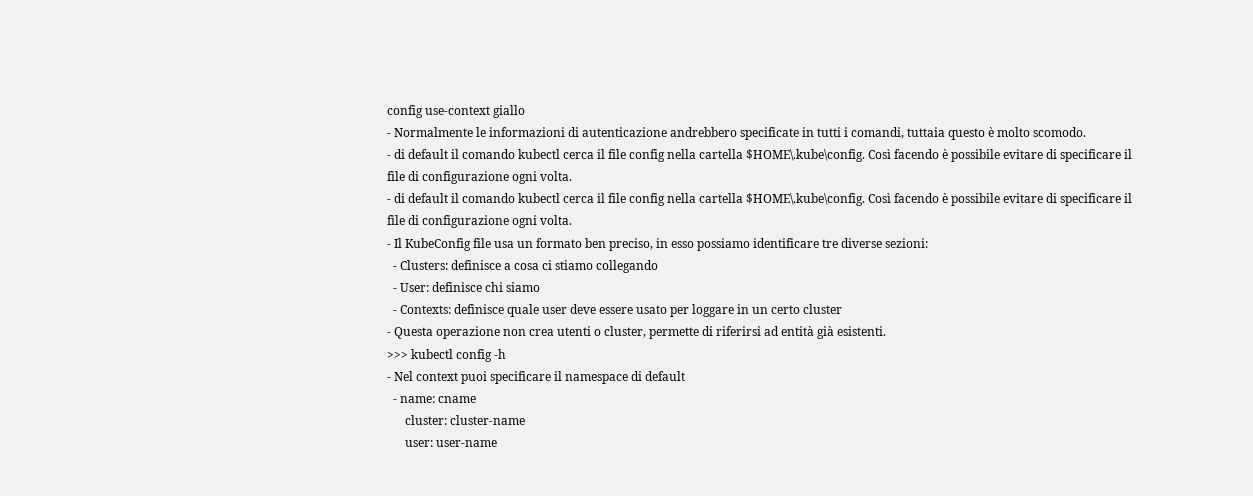config use-context giallo
- Normalmente le informazioni di autenticazione andrebbero specificate in tutti i comandi, tuttaia questo è molto scomodo.
- di default il comando kubectl cerca il file config nella cartella $HOME\.kube\config. Così facendo è possibile evitare di specificare il file di configurazione ogni volta.
- di default il comando kubectl cerca il file config nella cartella $HOME\.kube\config. Così facendo è possibile evitare di specificare il file di configurazione ogni volta.
- Il KubeConfig file usa un formato ben preciso, in esso possiamo identificare tre diverse sezioni:
  - Clusters: definisce a cosa ci stiamo collegando
  - User: definisce chi siamo
  - Contexts: definisce quale user deve essere usato per loggare in un certo cluster
- Questa operazione non crea utenti o cluster, permette di riferirsi ad entità già esistenti.
>>> kubectl config -h
- Nel context puoi specificare il namespace di default
  - name: cname
      cluster: cluster-name
      user: user-name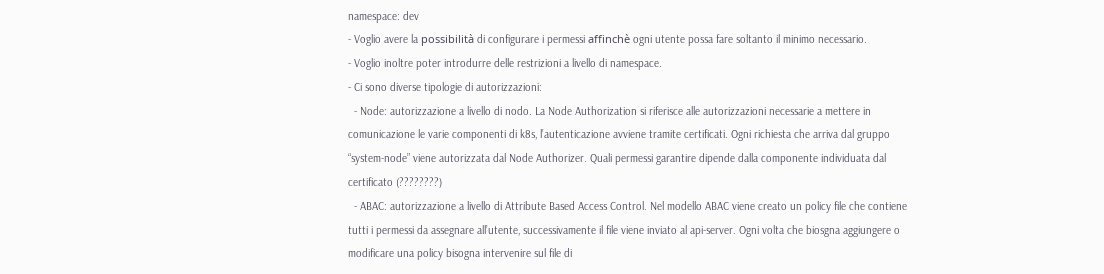namespace: dev
- Voglio avere la possibilità di configurare i permessi affinchè ogni utente possa fare soltanto il minimo necessario.
- Voglio inoltre poter introdurre delle restrizioni a livello di namespace.
- Ci sono diverse tipologie di autorizzazioni:
  - Node: autorizzazione a livello di nodo. La Node Authorization si riferisce alle autorizzazioni necessarie a mettere in comunicazione le varie componenti di k8s, l’autenticazione avviene tramite certificati. Ogni richiesta che arriva dal gruppo “system-node” viene autorizzata dal Node Authorizer. Quali permessi garantire dipende dalla componente individuata dal certificato (????????)
  - ABAC: autorizzazione a livello di Attribute Based Access Control. Nel modello ABAC viene creato un policy file che contiene tutti i permessi da assegnare all’utente, successivamente il file viene inviato al api-server. Ogni volta che biosgna aggiungere o modificare una policy bisogna intervenire sul file di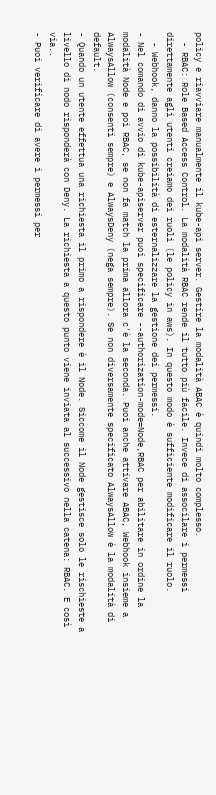policy e riavviare manualmente il kube-api server. Gestire la modalità ABAC è quindi molto complesso.
  - RBAC: Role Based Access Control. La modalità RBAC rende il tutto più facile. Invece di associlare i permessi direttamente agli utenti creiamo dei ruoli (le policy in aws). In questo modo è sufficiente modificare il ruolo.
  - Webhook, danno la possibilità di esternalizzare la gestione dei permessi.
- Nel comando di avvio di kube-apiserver puoi specificare --authorization-mode=Node,RBAC per abilitare in ordine la modalità Node e poi RBAC, se non fa match la prima allora c'è la seconda. Puoi anche attivare ABAC, Webhook insieme a AlwaysAllow (consenti sempre) e AlwaysDeny (nega sempre). Se non diversamente specificato AlwaysAllow è la modalità di default.
- Quando un utente effettua una richiesta il primo a rispondere è il Node. Siccome il Node gestisce solo le rischieste a livello di nodo risponderà con Deny. La richiesta a questo punto viene inviata al successivo nella catena: RBAC. E così via..
- Puoi verificare di avere i permessi per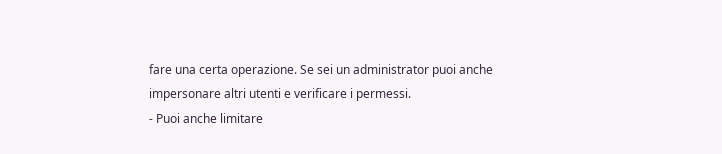fare una certa operazione. Se sei un administrator puoi anche impersonare altri utenti e verificare i permessi.
- Puoi anche limitare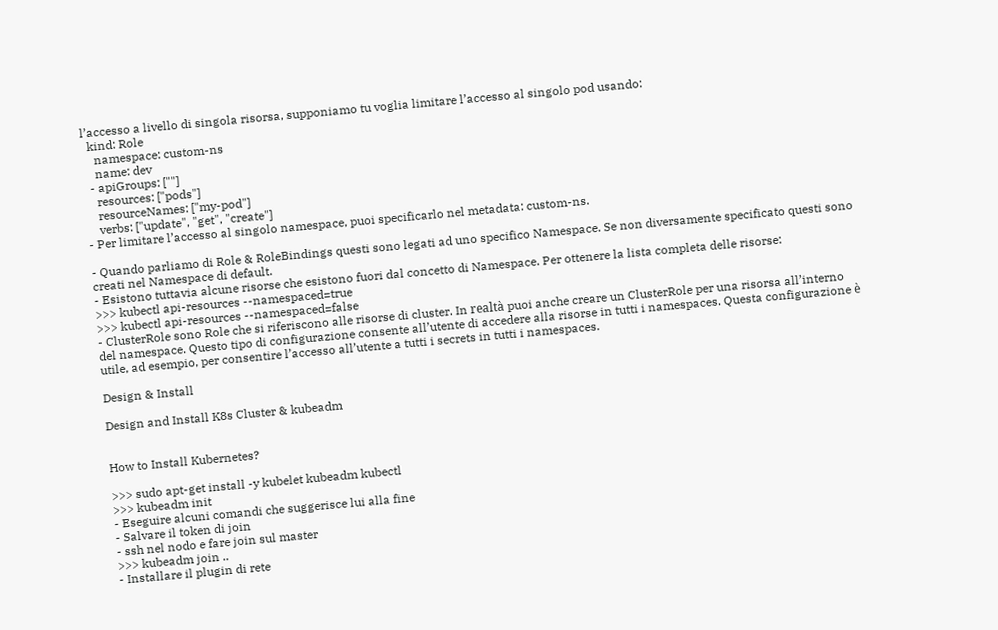l’accesso a livello di singola risorsa, supponiamo tu voglia limitare l’accesso al singolo pod usando:
  kind: Role
    namespace: custom-ns
    name: dev
  - apiGroups: [""]
    resources: ["pods"]
    resourceNames: ["my-pod"]
    verbs: ["update", "get", "create"]
- Per limitare l’accesso al singolo namespace, puoi specificarlo nel metadata: custom-ns.

- Quando parliamo di Role & RoleBindings questi sono legati ad uno specifico Namespace. Se non diversamente specificato questi sono creati nel Namespace di default.
- Esistono tuttavia alcune risorse che esistono fuori dal concetto di Namespace. Per ottenere la lista completa delle risorse:
>>> kubectl api-resources --namespaced=true
>>> kubectl api-resources --namespaced=false
- ClusterRole sono Role che si riferiscono alle risorse di cluster. In realtà puoi anche creare un ClusterRole per una risorsa all’interno del namespace. Questo tipo di configurazione consente all’utente di accedere alla risorse in tutti i namespaces. Questa configurazione è utile, ad esempio, per consentire l’accesso all’utente a tutti i secrets in tutti i namespaces.

Design & Install

Design and Install K8s Cluster & kubeadm


How to Install Kubernetes?

>>> sudo apt-get install -y kubelet kubeadm kubectl
>>> kubeadm init
- Eseguire alcuni comandi che suggerisce lui alla fine
- Salvare il token di join
- ssh nel nodo e fare join sul master
>>> kubeadm join ..
- Installare il plugin di rete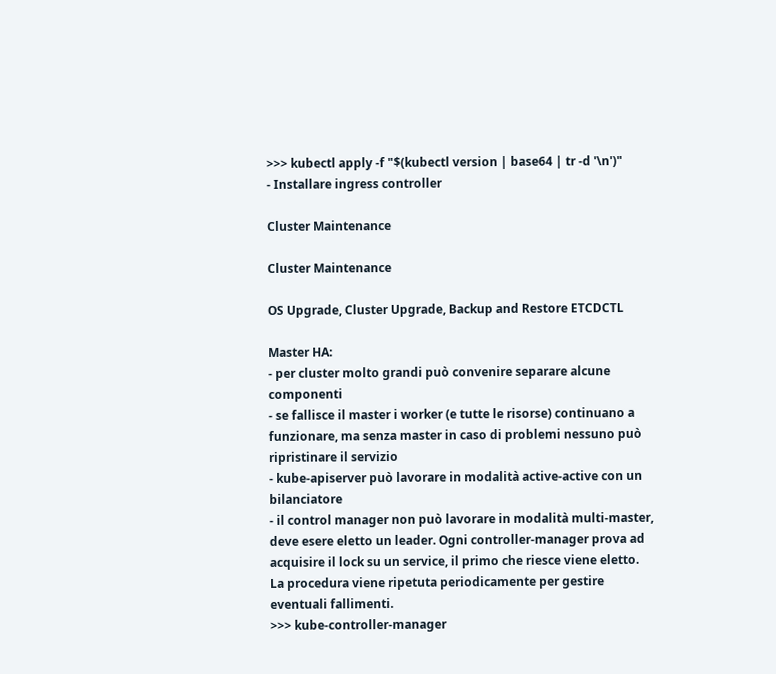>>> kubectl apply -f "$(kubectl version | base64 | tr -d '\n')"
- Installare ingress controller

Cluster Maintenance

Cluster Maintenance

OS Upgrade, Cluster Upgrade, Backup and Restore ETCDCTL

Master HA:
- per cluster molto grandi può convenire separare alcune componenti
- se fallisce il master i worker (e tutte le risorse) continuano a funzionare, ma senza master in caso di problemi nessuno può ripristinare il servizio
- kube-apiserver può lavorare in modalità active-active con un bilanciatore
- il control manager non può lavorare in modalità multi-master, deve esere eletto un leader. Ogni controller-manager prova ad acquisire il lock su un service, il primo che riesce viene eletto. La procedura viene ripetuta periodicamente per gestire eventuali fallimenti.
>>> kube-controller-manager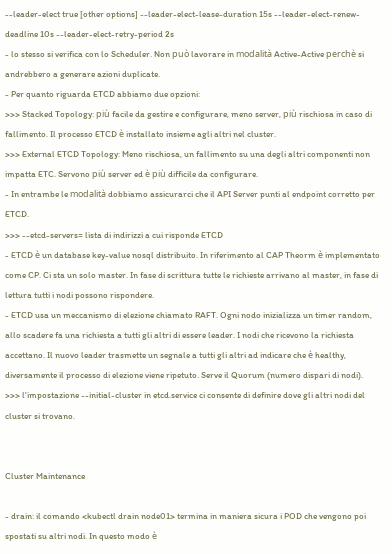--leader-elect true [other options] --leader-elect-lease-duration 15s --leader-elect-renew-deadline 10s --leader-elect-retry-period 2s
- lo stesso si verifica con lo Scheduler. Non può lavorare in modalità Active-Active perchè si andrebbero a generare azioni duplicate.
- Per quanto riguarda ETCD abbiamo due opzioni:
>>> Stacked Topology: più facile da gestire e configurare, meno server, più rischiosa in caso di fallimento. Il processo ETCD è installato insieme agli altri nel cluster.
>>> External ETCD Topology: Meno rischiosa, un fallimento su una degli altri componenti non impatta ETC. Servono più server ed è più difficile da configurare.
- In entrambe le modalità dobbiamo assicurarci che il API Server punti al endpoint corretto per ETCD.
>>> --etcd-servers= lista di indirizzi a cui risponde ETCD
- ETCD è un database key-value nosql distribuito. In riferimento al CAP Theorm è implementato come CP. Ci sta un solo master. In fase di scrittura tutte le richieste arrivano al master, in fase di lettura tutti i nodi possono rispondere.
- ETCD usa un meccanismo di elezione chiamato RAFT. Ogni nodo inizializza un timer random, allo scadere fa una richiesta a tutti gli altri di essere leader. I nodi che ricevono la richiesta accettano. Il nuovo leader trasmette un segnale a tutti gli altri ad indicare che è healthy, diversamente il processo di elezione viene ripetuto. Serve il Quorum (numero dispari di nodi).
>>> l'impostazione --initial-cluster in etcd.service ci consente di definire dove gli altri nodi del cluster si trovano.


Cluster Maintenance

- drain: il comando <kubectl drain node01> termina in maniera sicura i POD che vengono poi spostati su altri nodi. In questo modo è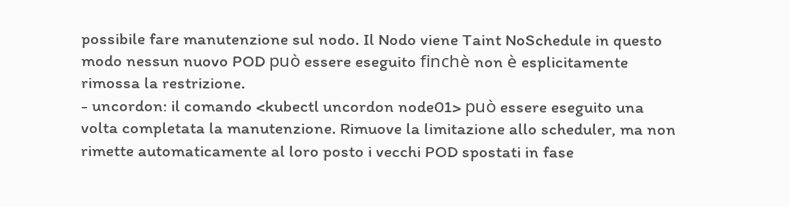possibile fare manutenzione sul nodo. Il Nodo viene Taint NoSchedule in questo modo nessun nuovo POD può essere eseguito finchè non è esplicitamente rimossa la restrizione.
- uncordon: il comando <kubectl uncordon node01> può essere eseguito una volta completata la manutenzione. Rimuove la limitazione allo scheduler, ma non rimette automaticamente al loro posto i vecchi POD spostati in fase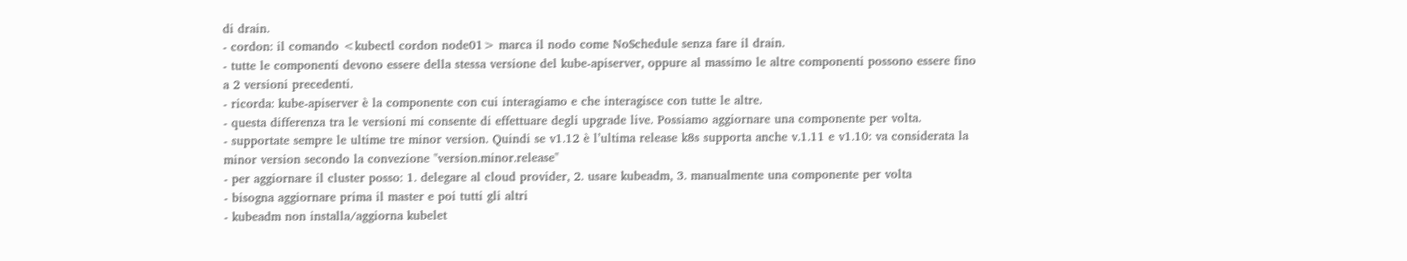di drain.
- cordon: il comando <kubectl cordon node01> marca il nodo come NoSchedule senza fare il drain.
- tutte le componenti devono essere della stessa versione del kube-apiserver, oppure al massimo le altre componenti possono essere fino a 2 versioni precedenti.
- ricorda: kube-apiserver è la componente con cui interagiamo e che interagisce con tutte le altre.
- questa differenza tra le versioni mi consente di effettuare degli upgrade live. Possiamo aggiornare una componente per volta.
- supportate sempre le ultime tre minor version. Quindi se v1.12 è l’ultima release k8s supporta anche v.1.11 e v1.10: va considerata la minor version secondo la convezione "version.minor.release"
- per aggiornare il cluster posso: 1. delegare al cloud provider, 2. usare kubeadm, 3. manualmente una componente per volta
- bisogna aggiornare prima il master e poi tutti gli altri
- kubeadm non installa/aggiorna kubelet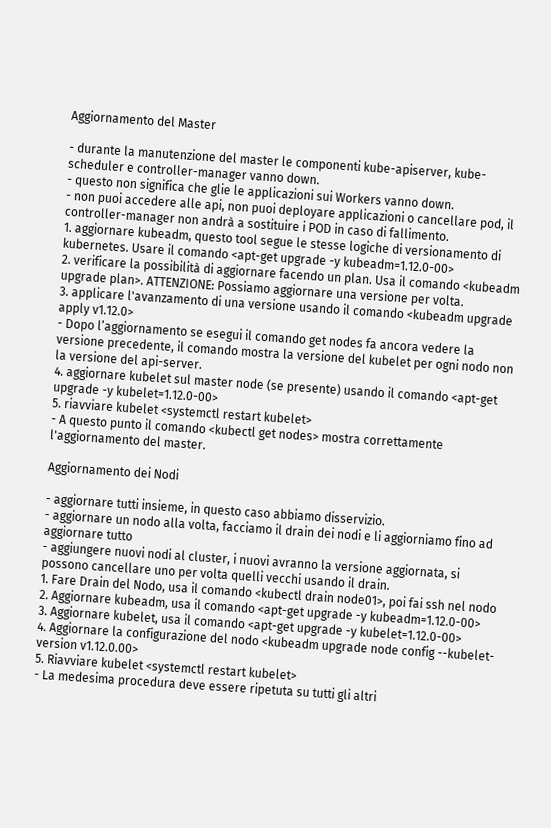Aggiornamento del Master

- durante la manutenzione del master le componenti kube-apiserver, kube-scheduler e controller-manager vanno down.
- questo non significa che glie le applicazioni sui Workers vanno down.
- non puoi accedere alle api, non puoi deployare applicazioni o cancellare pod, il controller-manager non andrà a sostituire i POD in caso di fallimento.
1. aggiornare kubeadm, questo tool segue le stesse logiche di versionamento di kubernetes. Usare il comando <apt-get upgrade -y kubeadm=1.12.0-00>
2. verificare la possibilità di aggiornare facendo un plan. Usa il comando <kubeadm upgrade plan>. ATTENZIONE: Possiamo aggiornare una versione per volta.
3. applicare l'avanzamento di una versione usando il comando <kubeadm upgrade apply v1.12.0>
- Dopo l’aggiornamento se esegui il comando get nodes fa ancora vedere la versione precedente, il comando mostra la versione del kubelet per ogni nodo non la versione del api-server.
4. aggiornare kubelet sul master node (se presente) usando il comando <apt-get upgrade -y kubelet=1.12.0-00>
5. riavviare kubelet <systemctl restart kubelet>
- A questo punto il comando <kubectl get nodes> mostra correttamente l'aggiornamento del master.

Aggiornamento dei Nodi

- aggiornare tutti insieme, in questo caso abbiamo disservizio.
- aggiornare un nodo alla volta, facciamo il drain dei nodi e li aggiorniamo fino ad aggiornare tutto
- aggiungere nuovi nodi al cluster, i nuovi avranno la versione aggiornata, si possono cancellare uno per volta quelli vecchi usando il drain.
1. Fare Drain del Nodo, usa il comando <kubectl drain node01>, poi fai ssh nel nodo
2. Aggiornare kubeadm, usa il comando <apt-get upgrade -y kubeadm=1.12.0-00>
3. Aggiornare kubelet, usa il comando <apt-get upgrade -y kubelet=1.12.0-00>
4. Aggiornare la configurazione del nodo <kubeadm upgrade node config --kubelet-version v1.12.0.00>
5. Riavviare kubelet <systemctl restart kubelet>
- La medesima procedura deve essere ripetuta su tutti gli altri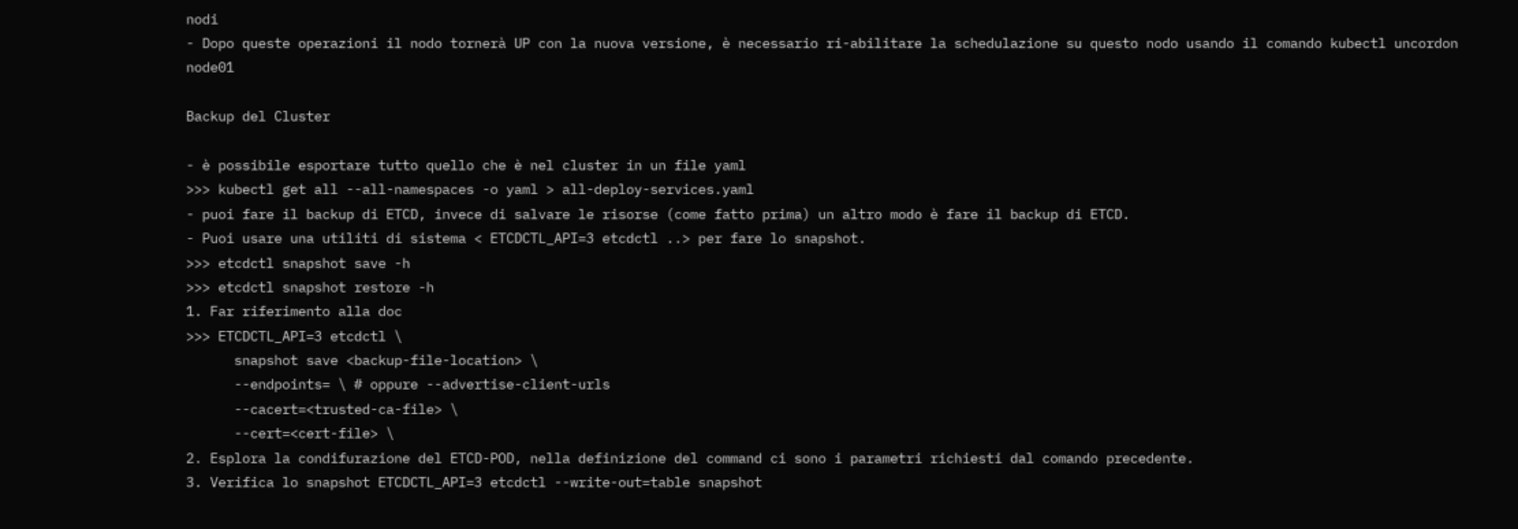nodi
- Dopo queste operazioni il nodo tornerà UP con la nuova versione, è necessario ri-abilitare la schedulazione su questo nodo usando il comando kubectl uncordon node01

Backup del Cluster

- è possibile esportare tutto quello che è nel cluster in un file yaml
>>> kubectl get all --all-namespaces -o yaml > all-deploy-services.yaml
- puoi fare il backup di ETCD, invece di salvare le risorse (come fatto prima) un altro modo è fare il backup di ETCD.
- Puoi usare una utiliti di sistema < ETCDCTL_API=3 etcdctl ..> per fare lo snapshot.
>>> etcdctl snapshot save -h
>>> etcdctl snapshot restore -h
1. Far riferimento alla doc
>>> ETCDCTL_API=3 etcdctl \
      snapshot save <backup-file-location> \
      --endpoints= \ # oppure --advertise-client-urls
      --cacert=<trusted-ca-file> \
      --cert=<cert-file> \
2. Esplora la condifurazione del ETCD-POD, nella definizione del command ci sono i parametri richiesti dal comando precedente.
3. Verifica lo snapshot ETCDCTL_API=3 etcdctl --write-out=table snapshot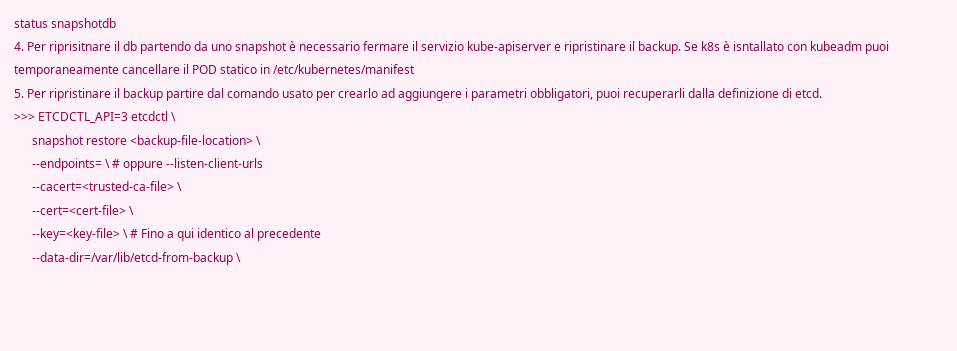status snapshotdb
4. Per riprisitnare il db partendo da uno snapshot è necessario fermare il servizio kube-apiserver e ripristinare il backup. Se k8s è isntallato con kubeadm puoi temporaneamente cancellare il POD statico in /etc/kubernetes/manifest
5. Per ripristinare il backup partire dal comando usato per crearlo ad aggiungere i parametri obbligatori, puoi recuperarli dalla definizione di etcd.
>>> ETCDCTL_API=3 etcdctl \
      snapshot restore <backup-file-location> \
      --endpoints= \ # oppure --listen-client-urls
      --cacert=<trusted-ca-file> \
      --cert=<cert-file> \
      --key=<key-file> \ # Fino a qui identico al precedente
      --data-dir=/var/lib/etcd-from-backup \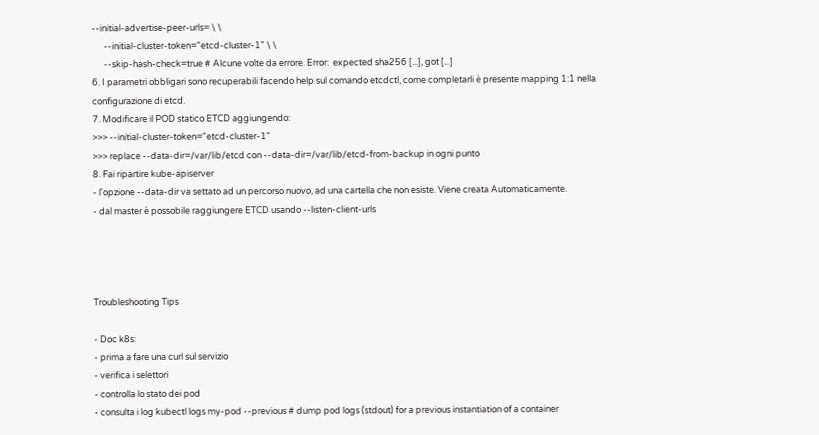--initial-advertise-peer-urls= \ \
      --initial-cluster-token="etcd-cluster-1" \ \
      --skip-hash-check=true # Alcune volte da errore. Error:  expected sha256 [...], got [...]
6. I parametri obbligari sono recuperabili facendo help sul comando etcdctl, come completarli è presente mapping 1:1 nella configurazione di etcd.
7. Modificare il POD statico ETCD aggiungendo:
>>> --initial-cluster-token="etcd-cluster-1"
>>> replace --data-dir=/var/lib/etcd con --data-dir=/var/lib/etcd-from-backup in ogni punto
8. Fai ripartire kube-apiserver
- l'opzione --data-dir va settato ad un percorso nuovo, ad una cartella che non esiste. Viene creata Automaticamente.
- dal master è possobile raggiungere ETCD usando --listen-client-urls




Troubleshooting Tips

- Doc k8s:
- prima a fare una curl sul servizio
- verifica i selettori
- controlla lo stato dei pod
- consulta i log kubectl logs my-pod --previous # dump pod logs (stdout) for a previous instantiation of a container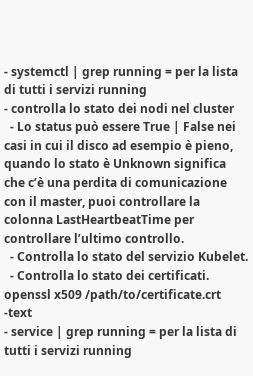- systemctl | grep running = per la lista di tutti i servizi running
- controlla lo stato dei nodi nel cluster
  - Lo status può essere True | False nei casi in cui il disco ad esempio è pieno, quando lo stato è Unknown significa che c’è una perdita di comunicazione con il master, puoi controllare la colonna LastHeartbeatTime per controllare l’ultimo controllo.
  - Controlla lo stato del servizio Kubelet.
  - Controlla lo stato dei certificati. openssl x509 /path/to/certificate.crt -text
- service | grep running = per la lista di tutti i servizi running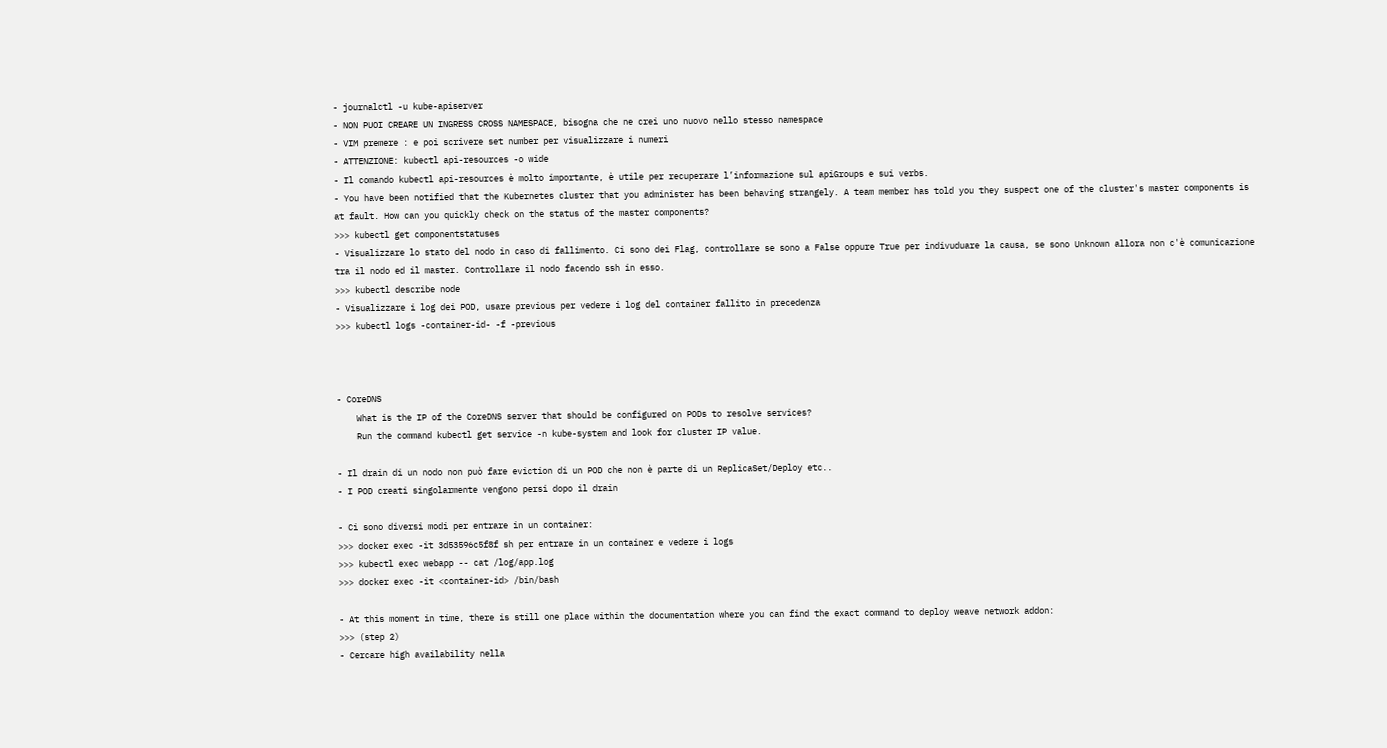- journalctl -u kube-apiserver
- NON PUOI CREARE UN INGRESS CROSS NAMESPACE, bisogna che ne crei uno nuovo nello stesso namespace
- VIM premere : e poi scrivere set number per visualizzare i numeri
- ATTENZIONE: kubectl api-resources -o wide
- Il comando kubectl api-resources è molto importante, è utile per recuperare l’informazione sul apiGroups e sui verbs.
- You have been notified that the Kubernetes cluster that you administer has been behaving strangely. A team member has told you they suspect one of the cluster's master components is at fault. How can you quickly check on the status of the master components?
>>> kubectl get componentstatuses
- Visualizzare lo stato del nodo in caso di fallimento. Ci sono dei Flag, controllare se sono a False oppure True per indivuduare la causa, se sono Unknown allora non c'è comunicazione tra il nodo ed il master. Controllare il nodo facendo ssh in esso.
>>> kubectl describe node
- Visualizzare i log dei POD, usare previous per vedere i log del container fallito in precedenza
>>> kubectl logs -container-id- -f -previous



- CoreDNS
    What is the IP of the CoreDNS server that should be configured on PODs to resolve services?
    Run the command kubectl get service -n kube-system and look for cluster IP value.

- Il drain di un nodo non può fare eviction di un POD che non è parte di un ReplicaSet/Deploy etc..
- I POD creati singolarmente vengono persi dopo il drain

- Ci sono diversi modi per entrare in un container:
>>> docker exec -it 3d53596c5f8f sh per entrare in un container e vedere i logs
>>> kubectl exec webapp -- cat /log/app.log
>>> docker exec -it <container-id> /bin/bash

- At this moment in time, there is still one place within the documentation where you can find the exact command to deploy weave network addon:
>>> (step 2)
- Cercare high availability nella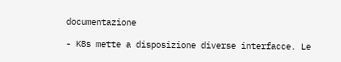documentazione

- K8s mette a disposizione diverse interfacce. Le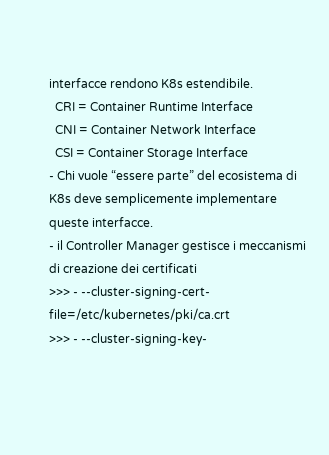interfacce rendono K8s estendibile.
  CRI = Container Runtime Interface
  CNI = Container Network Interface
  CSI = Container Storage Interface
- Chi vuole “essere parte” del ecosistema di K8s deve semplicemente implementare queste interfacce.
- il Controller Manager gestisce i meccanismi di creazione dei certificati
>>> - --cluster-signing-cert-file=/etc/kubernetes/pki/ca.crt
>>> - --cluster-signing-key-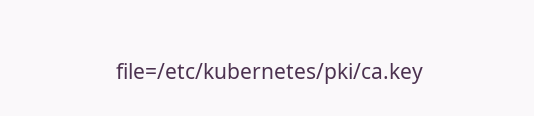file=/etc/kubernetes/pki/ca.key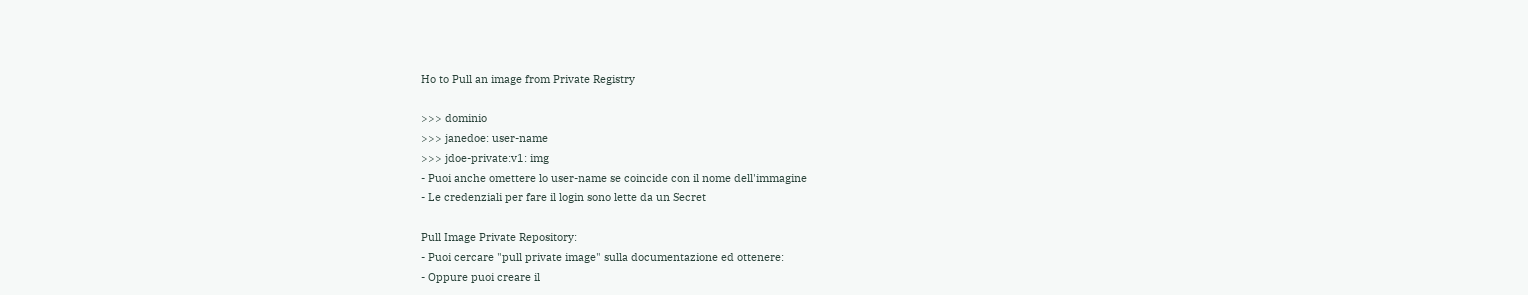Ho to Pull an image from Private Registry

>>> dominio
>>> janedoe: user-name
>>> jdoe-private:v1: img
- Puoi anche omettere lo user-name se coincide con il nome dell'immagine
- Le credenziali per fare il login sono lette da un Secret

Pull Image Private Repository:
- Puoi cercare "pull private image" sulla documentazione ed ottenere:
- Oppure puoi creare il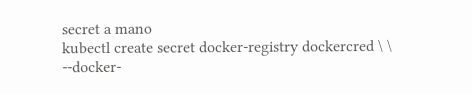secret a mano
kubectl create secret docker-registry dockercred \ \
--docker-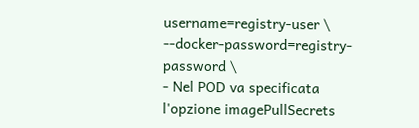username=registry-user \
--docker-password=registry-password \
- Nel POD va specificata l'opzione imagePullSecrets